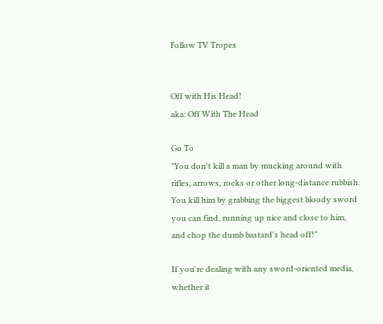Follow TV Tropes


Off with His Head!
aka: Off With The Head

Go To
"You don't kill a man by mucking around with rifles, arrows, rocks or other long-distance rubbish. You kill him by grabbing the biggest bloody sword you can find, running up nice and close to him, and chop the dumb bastard's head off!"

If you're dealing with any sword-oriented media, whether it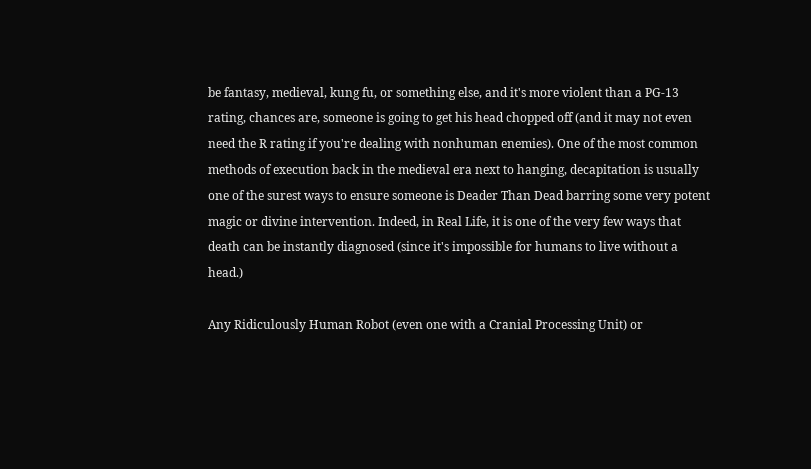be fantasy, medieval, kung fu, or something else, and it's more violent than a PG-13 rating, chances are, someone is going to get his head chopped off (and it may not even need the R rating if you're dealing with nonhuman enemies). One of the most common methods of execution back in the medieval era next to hanging, decapitation is usually one of the surest ways to ensure someone is Deader Than Dead barring some very potent magic or divine intervention. Indeed, in Real Life, it is one of the very few ways that death can be instantly diagnosed (since it's impossible for humans to live without a head.)

Any Ridiculously Human Robot (even one with a Cranial Processing Unit) or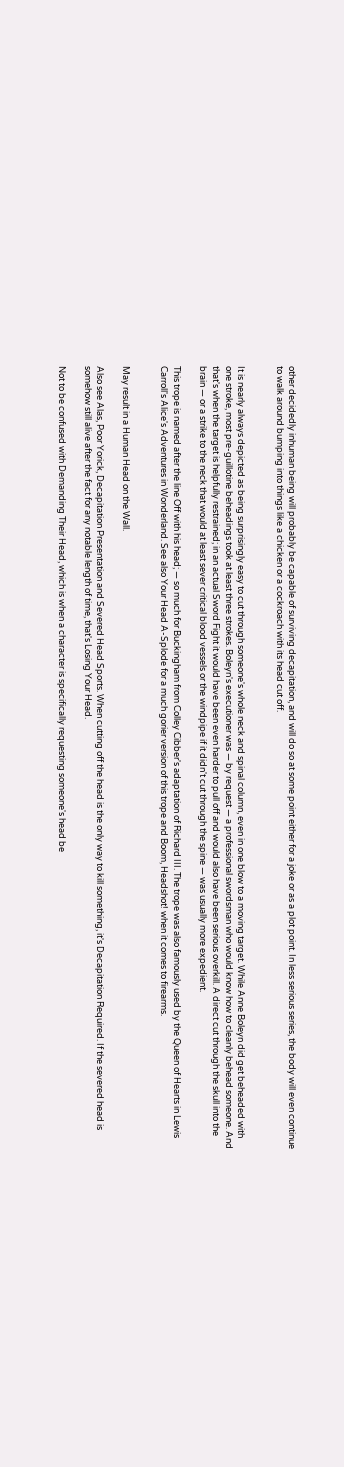other decidedly inhuman being will probably be capable of surviving decapitation, and will do so at some point either for a joke or as a plot point. In less serious series, the body will even continue to walk around bumping into things like a chicken or a cockroach with its head cut off.


It is nearly always depicted as being surprisingly easy to cut through someone's whole neck and spinal column, even in one blow to a moving target. While Anne Boleyn did get beheaded with one stroke, most pre-guillotine beheadings took at least three strokes. Boleyn's executioner was — by request — a professional swordsman who would know how to cleanly behead someone. And that's when the target is helpfully restrained; in an actual Sword Fight it would have been even harder to pull off and would also have been serious overkill. A direct cut through the skull into the brain — or a strike to the neck that would at least sever critical blood vessels or the windpipe if it didn't cut through the spine — was usually more expedient.

This trope is named after the line Off with his head; — so much for Buckingham from Colley Cibber's adaptation of Richard III. The trope was also famously used by the Queen of Hearts in Lewis Carroll's Alice's Adventures in Wonderland. See also Your Head A-Splode for a much gorier version of this trope and Boom, Headshot! when it comes to firearms.


May result in a Human Head on the Wall.

Also see Alas, Poor Yorick, Decapitation Presentation and Severed Head Sports. When cutting off the head is the only way to kill something, it's Decapitation Required. If the severed head is somehow still alive after the fact for any notable length of time, that's Losing Your Head.

Not to be confused with Demanding Their Head, which is when a character is specifically requesting someone's head be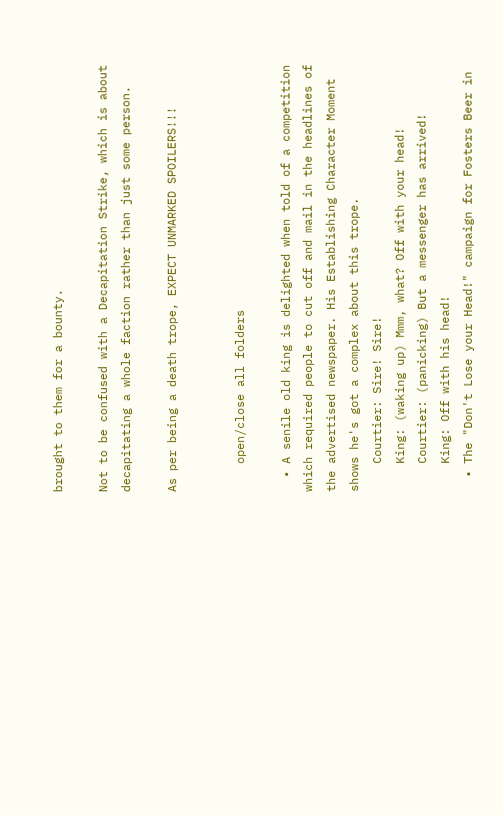brought to them for a bounty.

Not to be confused with a Decapitation Strike, which is about decapitating a whole faction rather than just some person.

As per being a death trope, EXPECT UNMARKED SPOILERS!!!


    open/close all folders

  • A senile old king is delighted when told of a competition which required people to cut off and mail in the headlines of the advertised newspaper. His Establishing Character Moment shows he's got a complex about this trope.
    Courtier: Sire! Sire!
    King: (waking up) Mmm, what? Off with your head!
    Courtier: (panicking) But a messenger has arrived!
    King: Off with his head!
  • The "Don't Lose your Head!" campaign for Fosters Beer in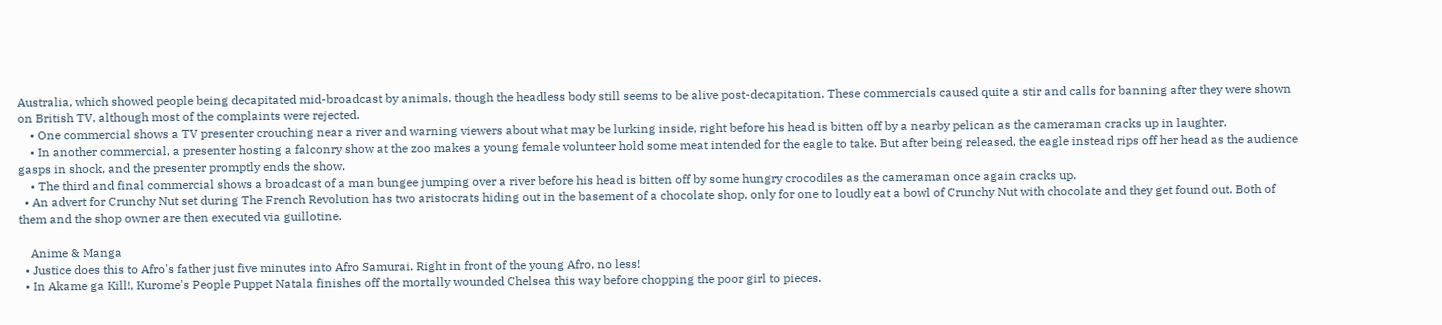Australia, which showed people being decapitated mid-broadcast by animals, though the headless body still seems to be alive post-decapitation. These commercials caused quite a stir and calls for banning after they were shown on British TV, although most of the complaints were rejected.
    • One commercial shows a TV presenter crouching near a river and warning viewers about what may be lurking inside, right before his head is bitten off by a nearby pelican as the cameraman cracks up in laughter.
    • In another commercial, a presenter hosting a falconry show at the zoo makes a young female volunteer hold some meat intended for the eagle to take. But after being released, the eagle instead rips off her head as the audience gasps in shock, and the presenter promptly ends the show.
    • The third and final commercial shows a broadcast of a man bungee jumping over a river before his head is bitten off by some hungry crocodiles as the cameraman once again cracks up.
  • An advert for Crunchy Nut set during The French Revolution has two aristocrats hiding out in the basement of a chocolate shop, only for one to loudly eat a bowl of Crunchy Nut with chocolate and they get found out. Both of them and the shop owner are then executed via guillotine.

    Anime & Manga
  • Justice does this to Afro's father just five minutes into Afro Samurai. Right in front of the young Afro, no less!
  • In Akame ga Kill!, Kurome's People Puppet Natala finishes off the mortally wounded Chelsea this way before chopping the poor girl to pieces.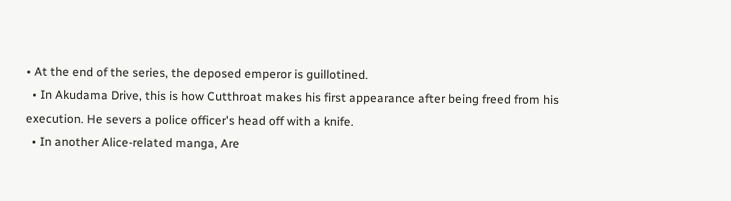• At the end of the series, the deposed emperor is guillotined.
  • In Akudama Drive, this is how Cutthroat makes his first appearance after being freed from his execution. He severs a police officer's head off with a knife.
  • In another Alice-related manga, Are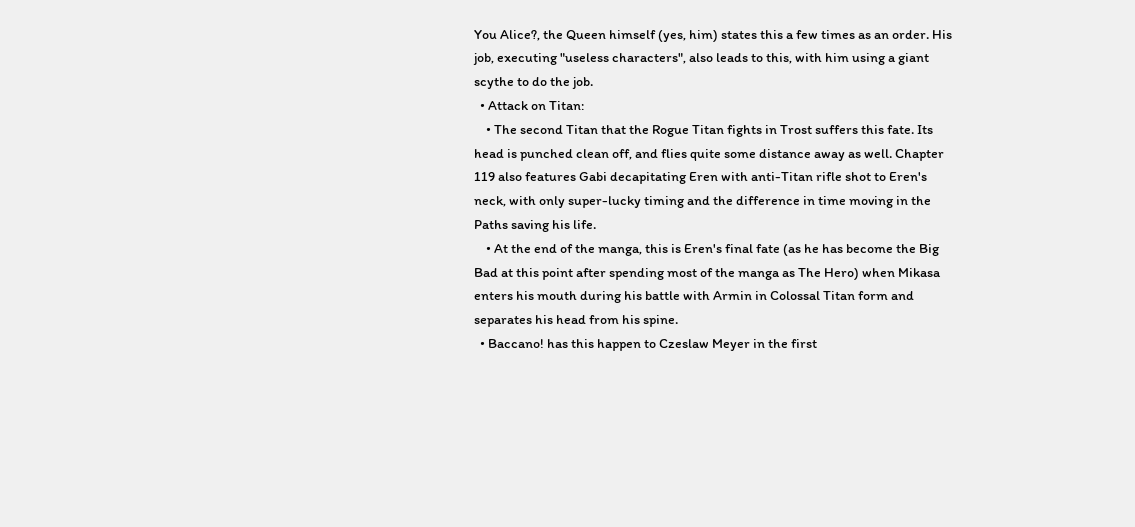You Alice?, the Queen himself (yes, him) states this a few times as an order. His job, executing "useless characters", also leads to this, with him using a giant scythe to do the job.
  • Attack on Titan:
    • The second Titan that the Rogue Titan fights in Trost suffers this fate. Its head is punched clean off, and flies quite some distance away as well. Chapter 119 also features Gabi decapitating Eren with anti-Titan rifle shot to Eren's neck, with only super-lucky timing and the difference in time moving in the Paths saving his life.
    • At the end of the manga, this is Eren's final fate (as he has become the Big Bad at this point after spending most of the manga as The Hero) when Mikasa enters his mouth during his battle with Armin in Colossal Titan form and separates his head from his spine.
  • Baccano! has this happen to Czeslaw Meyer in the first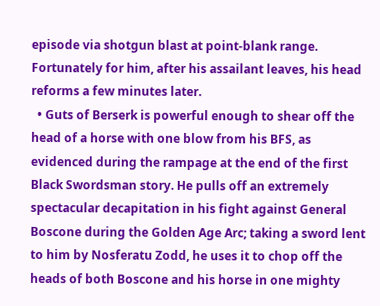episode via shotgun blast at point-blank range. Fortunately for him, after his assailant leaves, his head reforms a few minutes later.
  • Guts of Berserk is powerful enough to shear off the head of a horse with one blow from his BFS, as evidenced during the rampage at the end of the first Black Swordsman story. He pulls off an extremely spectacular decapitation in his fight against General Boscone during the Golden Age Arc; taking a sword lent to him by Nosferatu Zodd, he uses it to chop off the heads of both Boscone and his horse in one mighty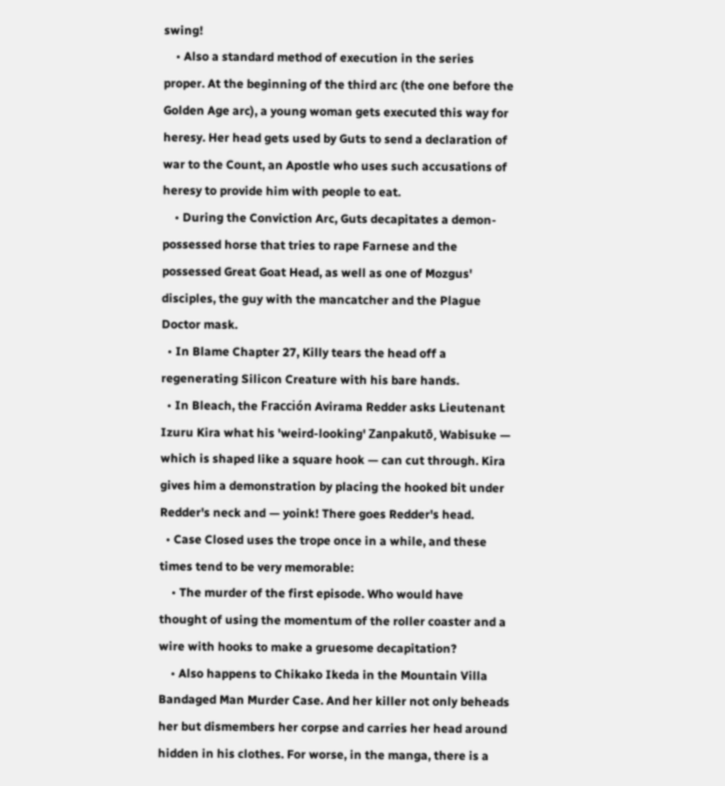swing!
    • Also a standard method of execution in the series proper. At the beginning of the third arc (the one before the Golden Age arc), a young woman gets executed this way for heresy. Her head gets used by Guts to send a declaration of war to the Count, an Apostle who uses such accusations of heresy to provide him with people to eat.
    • During the Conviction Arc, Guts decapitates a demon-possessed horse that tries to rape Farnese and the possessed Great Goat Head, as well as one of Mozgus' disciples, the guy with the mancatcher and the Plague Doctor mask.
  • In Blame Chapter 27, Killy tears the head off a regenerating Silicon Creature with his bare hands.
  • In Bleach, the Fracción Avirama Redder asks Lieutenant Izuru Kira what his 'weird-looking' Zanpakutō, Wabisuke — which is shaped like a square hook — can cut through. Kira gives him a demonstration by placing the hooked bit under Redder's neck and — yoink! There goes Redder's head.
  • Case Closed uses the trope once in a while, and these times tend to be very memorable:
    • The murder of the first episode. Who would have thought of using the momentum of the roller coaster and a wire with hooks to make a gruesome decapitation?
    • Also happens to Chikako Ikeda in the Mountain Villa Bandaged Man Murder Case. And her killer not only beheads her but dismembers her corpse and carries her head around hidden in his clothes. For worse, in the manga, there is a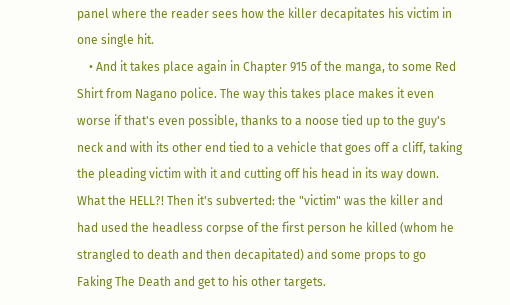panel where the reader sees how the killer decapitates his victim in one single hit.
    • And it takes place again in Chapter 915 of the manga, to some Red Shirt from Nagano police. The way this takes place makes it even worse if that's even possible, thanks to a noose tied up to the guy's neck and with its other end tied to a vehicle that goes off a cliff, taking the pleading victim with it and cutting off his head in its way down. What the HELL?! Then it's subverted: the "victim" was the killer and had used the headless corpse of the first person he killed (whom he strangled to death and then decapitated) and some props to go Faking The Death and get to his other targets.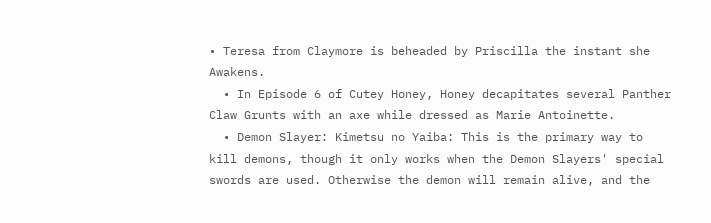• Teresa from Claymore is beheaded by Priscilla the instant she Awakens.
  • In Episode 6 of Cutey Honey, Honey decapitates several Panther Claw Grunts with an axe while dressed as Marie Antoinette.
  • Demon Slayer: Kimetsu no Yaiba: This is the primary way to kill demons, though it only works when the Demon Slayers' special swords are used. Otherwise the demon will remain alive, and the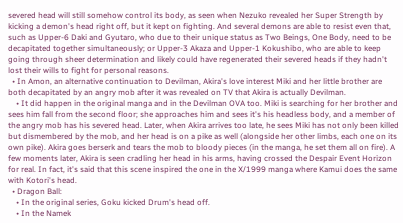severed head will still somehow control its body, as seen when Nezuko revealed her Super Strength by kicking a demon's head right off, but it kept on fighting. And several demons are able to resist even that, such as Upper-6 Daki and Gyutaro, who due to their unique status as Two Beings, One Body, need to be decapitated together simultaneously; or Upper-3 Akaza and Upper-1 Kokushibo, who are able to keep going through sheer determination and likely could have regenerated their severed heads if they hadn't lost their wills to fight for personal reasons.
  • In Amon, an alternative continuation to Devilman, Akira's love interest Miki and her little brother are both decapitated by an angry mob after it was revealed on TV that Akira is actually Devilman.
    • It did happen in the original manga and in the Devilman OVA too. Miki is searching for her brother and sees him fall from the second floor; she approaches him and sees it's his headless body, and a member of the angry mob has his severed head. Later, when Akira arrives too late, he sees Miki has not only been killed but dismembered by the mob, and her head is on a pike as well (alongside her other limbs, each one on its own pike). Akira goes berserk and tears the mob to bloody pieces (in the manga, he set them all on fire). A few moments later, Akira is seen cradling her head in his arms, having crossed the Despair Event Horizon for real. In fact, it's said that this scene inspired the one in the X/1999 manga where Kamui does the same with Kotori's head.
  • Dragon Ball:
    • In the original series, Goku kicked Drum's head off.
    • In the Namek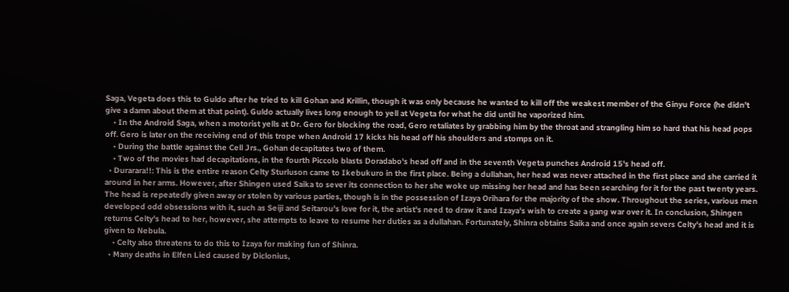Saga, Vegeta does this to Guldo after he tried to kill Gohan and Krillin, though it was only because he wanted to kill off the weakest member of the Ginyu Force (he didn't give a damn about them at that point). Guldo actually lives long enough to yell at Vegeta for what he did until he vaporized him.
    • In the Android Saga, when a motorist yells at Dr. Gero for blocking the road, Gero retaliates by grabbing him by the throat and strangling him so hard that his head pops off. Gero is later on the receiving end of this trope when Android 17 kicks his head off his shoulders and stomps on it.
    • During the battle against the Cell Jrs., Gohan decapitates two of them.
    • Two of the movies had decapitations, in the fourth Piccolo blasts Doradabo's head off and in the seventh Vegeta punches Android 15's head off.
  • Durarara!!: This is the entire reason Celty Sturluson came to Ikebukuro in the first place. Being a dullahan, her head was never attached in the first place and she carried it around in her arms. However, after Shingen used Saika to sever its connection to her she woke up missing her head and has been searching for it for the past twenty years. The head is repeatedly given away or stolen by various parties, though is in the possession of Izaya Orihara for the majority of the show. Throughout the series, various men developed odd obsessions with it, such as Seiji and Seitarou's love for it, the artist's need to draw it and Izaya's wish to create a gang war over it. In conclusion, Shingen returns Celty's head to her, however, she attempts to leave to resume her duties as a dullahan. Fortunately, Shinra obtains Saika and once again severs Celty's head and it is given to Nebula.
    • Celty also threatens to do this to Izaya for making fun of Shinra.
  • Many deaths in Elfen Lied caused by Diclonius,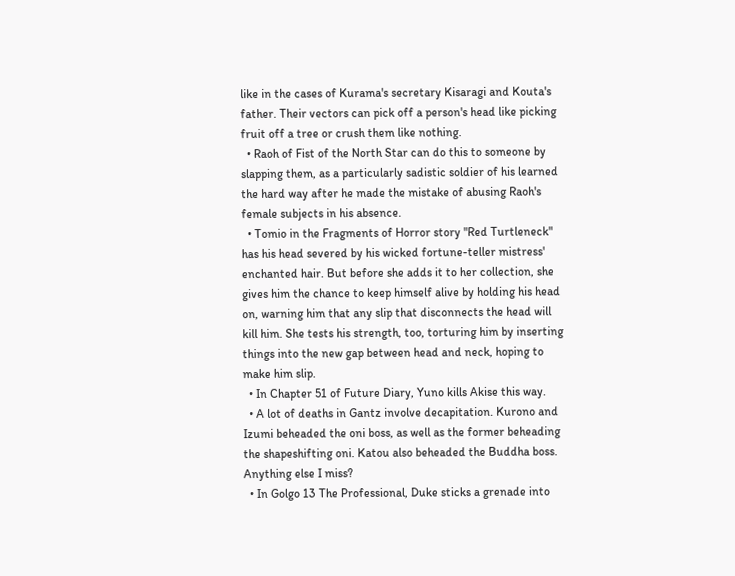like in the cases of Kurama's secretary Kisaragi and Kouta's father. Their vectors can pick off a person's head like picking fruit off a tree or crush them like nothing.
  • Raoh of Fist of the North Star can do this to someone by slapping them, as a particularly sadistic soldier of his learned the hard way after he made the mistake of abusing Raoh's female subjects in his absence.
  • Tomio in the Fragments of Horror story "Red Turtleneck" has his head severed by his wicked fortune-teller mistress' enchanted hair. But before she adds it to her collection, she gives him the chance to keep himself alive by holding his head on, warning him that any slip that disconnects the head will kill him. She tests his strength, too, torturing him by inserting things into the new gap between head and neck, hoping to make him slip.
  • In Chapter 51 of Future Diary, Yuno kills Akise this way.
  • A lot of deaths in Gantz involve decapitation. Kurono and Izumi beheaded the oni boss, as well as the former beheading the shapeshifting oni. Katou also beheaded the Buddha boss. Anything else I miss?
  • In Golgo 13 The Professional, Duke sticks a grenade into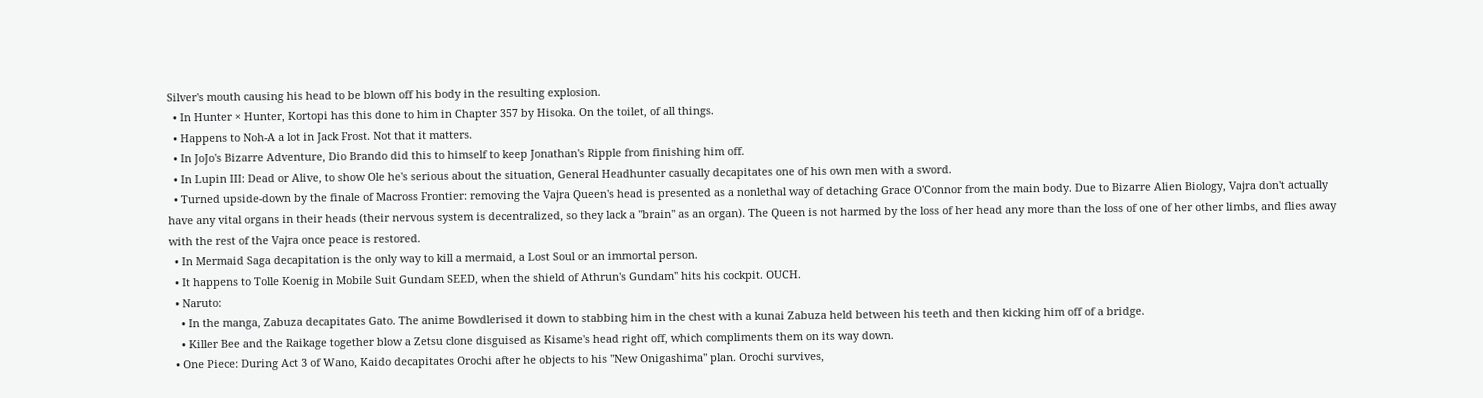Silver's mouth causing his head to be blown off his body in the resulting explosion.
  • In Hunter × Hunter, Kortopi has this done to him in Chapter 357 by Hisoka. On the toilet, of all things.
  • Happens to Noh-A a lot in Jack Frost. Not that it matters.
  • In JoJo's Bizarre Adventure, Dio Brando did this to himself to keep Jonathan's Ripple from finishing him off.
  • In Lupin III: Dead or Alive, to show Ole he's serious about the situation, General Headhunter casually decapitates one of his own men with a sword.
  • Turned upside-down by the finale of Macross Frontier: removing the Vajra Queen's head is presented as a nonlethal way of detaching Grace O'Connor from the main body. Due to Bizarre Alien Biology, Vajra don't actually have any vital organs in their heads (their nervous system is decentralized, so they lack a "brain" as an organ). The Queen is not harmed by the loss of her head any more than the loss of one of her other limbs, and flies away with the rest of the Vajra once peace is restored.
  • In Mermaid Saga decapitation is the only way to kill a mermaid, a Lost Soul or an immortal person.
  • It happens to Tolle Koenig in Mobile Suit Gundam SEED, when the shield of Athrun's Gundam'' hits his cockpit. OUCH.
  • Naruto:
    • In the manga, Zabuza decapitates Gato. The anime Bowdlerised it down to stabbing him in the chest with a kunai Zabuza held between his teeth and then kicking him off of a bridge.
    • Killer Bee and the Raikage together blow a Zetsu clone disguised as Kisame's head right off, which compliments them on its way down.
  • One Piece: During Act 3 of Wano, Kaido decapitates Orochi after he objects to his "New Onigashima" plan. Orochi survives,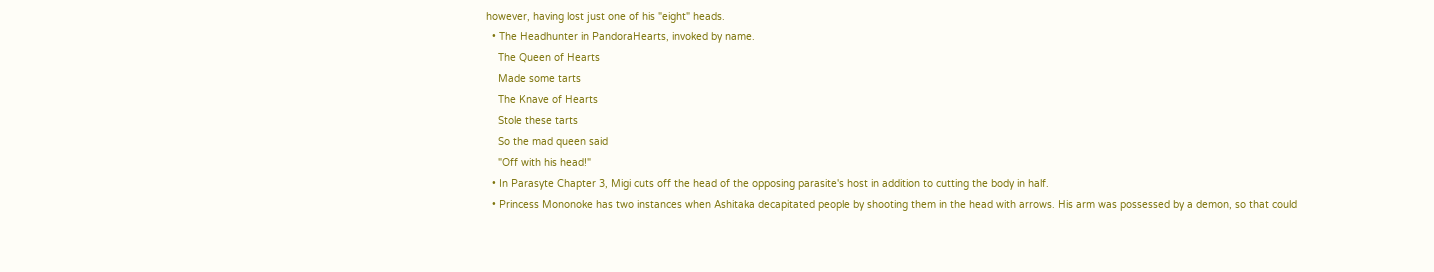however, having lost just one of his "eight" heads.
  • The Headhunter in PandoraHearts, invoked by name.
    The Queen of Hearts
    Made some tarts
    The Knave of Hearts
    Stole these tarts
    So the mad queen said
    "Off with his head!"
  • In Parasyte Chapter 3, Migi cuts off the head of the opposing parasite's host in addition to cutting the body in half.
  • Princess Mononoke has two instances when Ashitaka decapitated people by shooting them in the head with arrows. His arm was possessed by a demon, so that could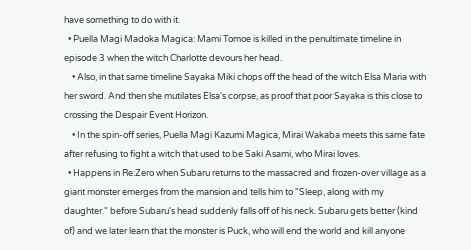have something to do with it.
  • Puella Magi Madoka Magica: Mami Tomoe is killed in the penultimate timeline in episode 3 when the witch Charlotte devours her head.
    • Also, in that same timeline Sayaka Miki chops off the head of the witch Elsa Maria with her sword. And then she mutilates Elsa's corpse, as proof that poor Sayaka is this close to crossing the Despair Event Horizon.
    • In the spin-off series, Puella Magi Kazumi Magica, Mirai Wakaba meets this same fate after refusing to fight a witch that used to be Saki Asami, who Mirai loves.
  • Happens in Re:Zero when Subaru returns to the massacred and frozen-over village as a giant monster emerges from the mansion and tells him to "Sleep, along with my daughter." before Subaru's head suddenly falls off of his neck. Subaru gets better (kind of) and we later learn that the monster is Puck, who will end the world and kill anyone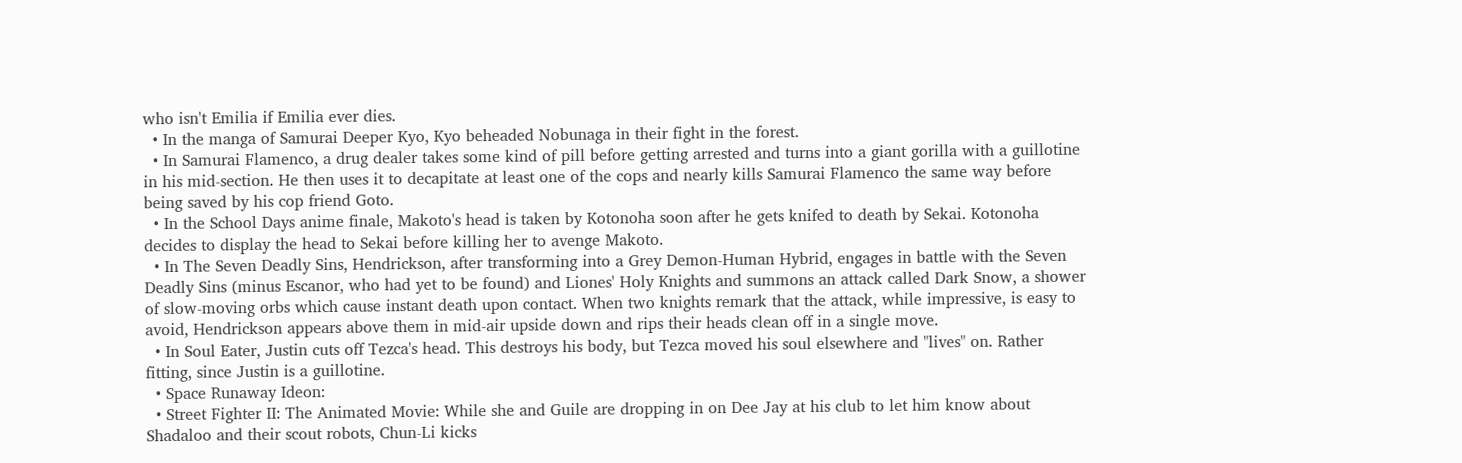who isn't Emilia if Emilia ever dies.
  • In the manga of Samurai Deeper Kyo, Kyo beheaded Nobunaga in their fight in the forest.
  • In Samurai Flamenco, a drug dealer takes some kind of pill before getting arrested and turns into a giant gorilla with a guillotine in his mid-section. He then uses it to decapitate at least one of the cops and nearly kills Samurai Flamenco the same way before being saved by his cop friend Goto.
  • In the School Days anime finale, Makoto's head is taken by Kotonoha soon after he gets knifed to death by Sekai. Kotonoha decides to display the head to Sekai before killing her to avenge Makoto.
  • In The Seven Deadly Sins, Hendrickson, after transforming into a Grey Demon-Human Hybrid, engages in battle with the Seven Deadly Sins (minus Escanor, who had yet to be found) and Liones' Holy Knights and summons an attack called Dark Snow, a shower of slow-moving orbs which cause instant death upon contact. When two knights remark that the attack, while impressive, is easy to avoid, Hendrickson appears above them in mid-air upside down and rips their heads clean off in a single move.
  • In Soul Eater, Justin cuts off Tezca's head. This destroys his body, but Tezca moved his soul elsewhere and "lives" on. Rather fitting, since Justin is a guillotine.
  • Space Runaway Ideon:
  • Street Fighter II: The Animated Movie: While she and Guile are dropping in on Dee Jay at his club to let him know about Shadaloo and their scout robots, Chun-Li kicks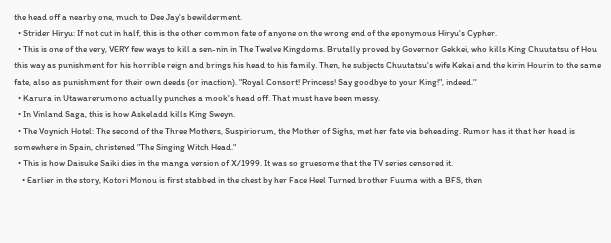the head off a nearby one, much to Dee Jay's bewilderment.
  • Strider Hiryu: If not cut in half, this is the other common fate of anyone on the wrong end of the eponymous Hiryu's Cypher.
  • This is one of the very, VERY few ways to kill a sen-nin in The Twelve Kingdoms. Brutally proved by Governor Gekkei, who kills King Chuutatsu of Hou this way as punishment for his horrible reign and brings his head to his family. Then, he subjects Chuutatsu's wife Kekai and the kirin Hourin to the same fate, also as punishment for their own deeds (or inaction). "Royal Consort! Princess! Say goodbye to your King!", indeed.''
  • Karura in Utawarerumono actually punches a mook's head off. That must have been messy.
  • In Vinland Saga, this is how Askeladd kills King Sweyn.
  • The Voynich Hotel: The second of the Three Mothers, Suspiriorum, the Mother of Sighs, met her fate via beheading. Rumor has it that her head is somewhere in Spain, christened "The Singing Witch Head."
  • This is how Daisuke Saiki dies in the manga version of X/1999. It was so gruesome that the TV series censored it.
    • Earlier in the story, Kotori Monou is first stabbed in the chest by her Face Heel Turned brother Fuuma with a BFS, then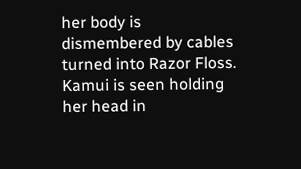her body is dismembered by cables turned into Razor Floss. Kamui is seen holding her head in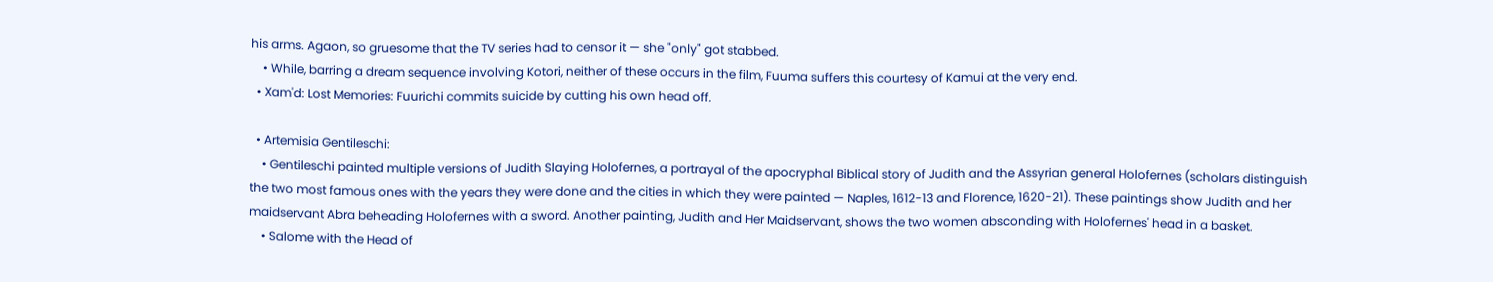his arms. Agaon, so gruesome that the TV series had to censor it — she "only" got stabbed.
    • While, barring a dream sequence involving Kotori, neither of these occurs in the film, Fuuma suffers this courtesy of Kamui at the very end.
  • Xam'd: Lost Memories: Fuurichi commits suicide by cutting his own head off.

  • Artemisia Gentileschi:
    • Gentileschi painted multiple versions of Judith Slaying Holofernes, a portrayal of the apocryphal Biblical story of Judith and the Assyrian general Holofernes (scholars distinguish the two most famous ones with the years they were done and the cities in which they were painted — Naples, 1612-13 and Florence, 1620-21). These paintings show Judith and her maidservant Abra beheading Holofernes with a sword. Another painting, Judith and Her Maidservant, shows the two women absconding with Holofernes' head in a basket.
    • Salome with the Head of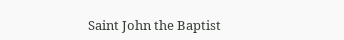Saint John the Baptist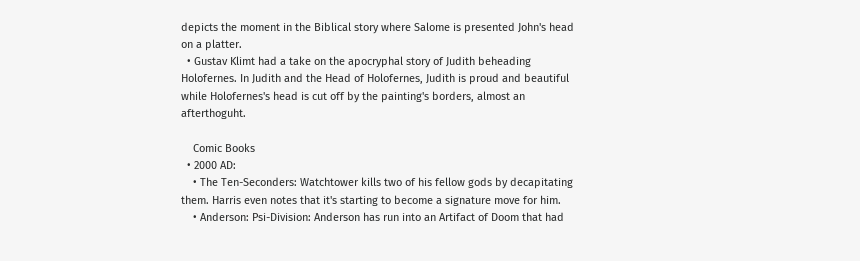depicts the moment in the Biblical story where Salome is presented John's head on a platter.
  • Gustav Klimt had a take on the apocryphal story of Judith beheading Holofernes. In Judith and the Head of Holofernes, Judith is proud and beautiful while Holofernes's head is cut off by the painting's borders, almost an afterthoguht.

    Comic Books
  • 2000 AD:
    • The Ten-Seconders: Watchtower kills two of his fellow gods by decapitating them. Harris even notes that it's starting to become a signature move for him.
    • Anderson: Psi-Division: Anderson has run into an Artifact of Doom that had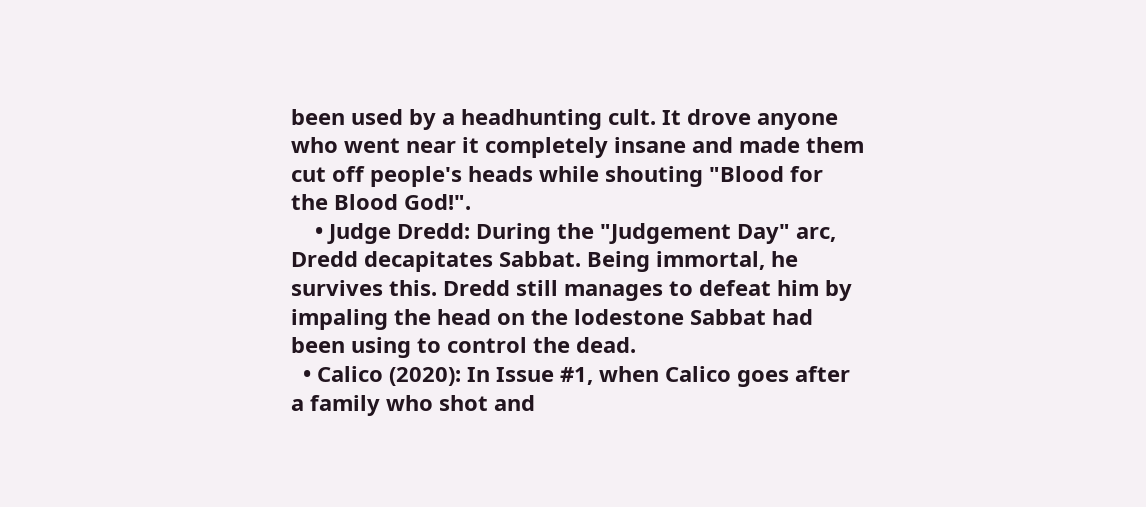been used by a headhunting cult. It drove anyone who went near it completely insane and made them cut off people's heads while shouting "Blood for the Blood God!".
    • Judge Dredd: During the "Judgement Day" arc, Dredd decapitates Sabbat. Being immortal, he survives this. Dredd still manages to defeat him by impaling the head on the lodestone Sabbat had been using to control the dead.
  • Calico (2020): In Issue #1, when Calico goes after a family who shot and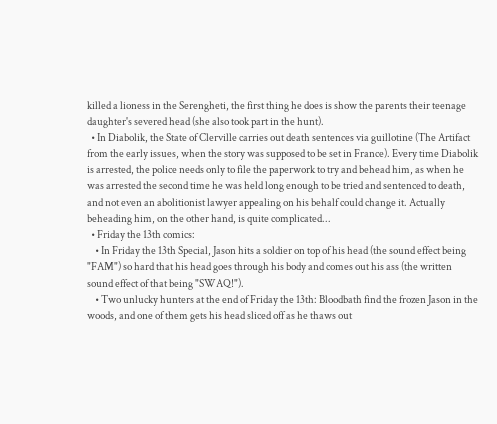killed a lioness in the Serengheti, the first thing he does is show the parents their teenage daughter's severed head (she also took part in the hunt).
  • In Diabolik, the State of Clerville carries out death sentences via guillotine (The Artifact from the early issues, when the story was supposed to be set in France). Every time Diabolik is arrested, the police needs only to file the paperwork to try and behead him, as when he was arrested the second time he was held long enough to be tried and sentenced to death, and not even an abolitionist lawyer appealing on his behalf could change it. Actually beheading him, on the other hand, is quite complicated...
  • Friday the 13th comics:
    • In Friday the 13th Special, Jason hits a soldier on top of his head (the sound effect being "FAM") so hard that his head goes through his body and comes out his ass (the written sound effect of that being "SWAQ!").
    • Two unlucky hunters at the end of Friday the 13th: Bloodbath find the frozen Jason in the woods, and one of them gets his head sliced off as he thaws out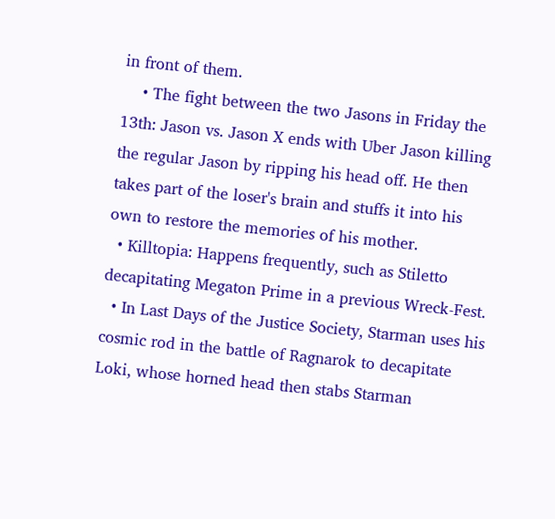in front of them.
    • The fight between the two Jasons in Friday the 13th: Jason vs. Jason X ends with Uber Jason killing the regular Jason by ripping his head off. He then takes part of the loser's brain and stuffs it into his own to restore the memories of his mother.
  • Killtopia: Happens frequently, such as Stiletto decapitating Megaton Prime in a previous Wreck-Fest.
  • In Last Days of the Justice Society, Starman uses his cosmic rod in the battle of Ragnarok to decapitate Loki, whose horned head then stabs Starman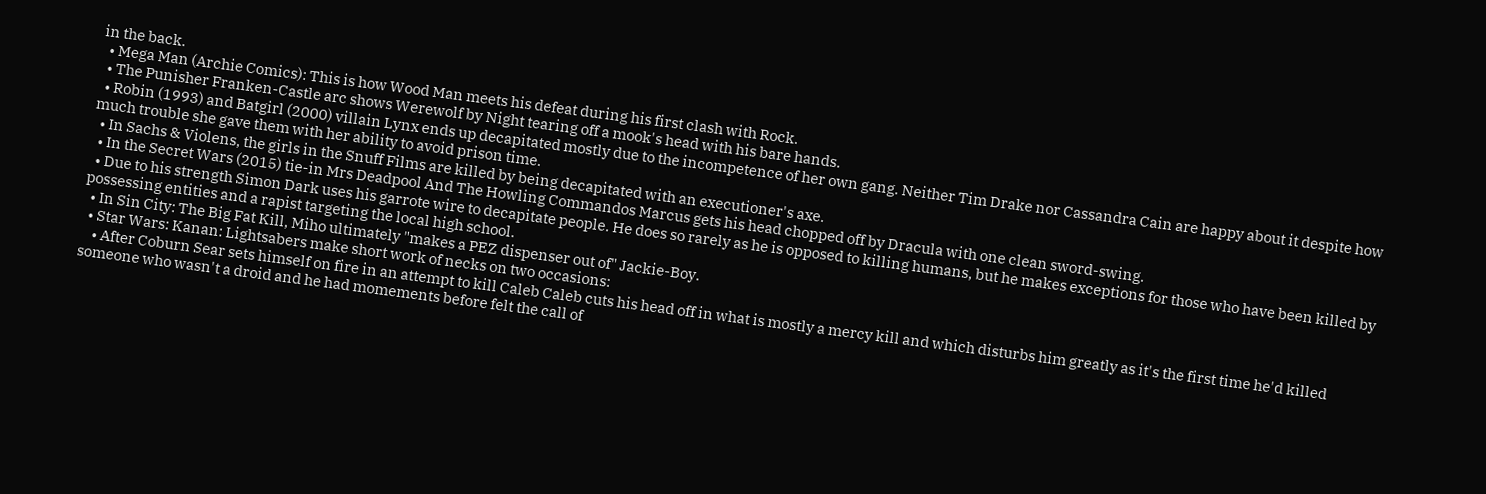in the back.
  • Mega Man (Archie Comics): This is how Wood Man meets his defeat during his first clash with Rock.
  • The Punisher Franken-Castle arc shows Werewolf by Night tearing off a mook's head with his bare hands.
  • Robin (1993) and Batgirl (2000) villain Lynx ends up decapitated mostly due to the incompetence of her own gang. Neither Tim Drake nor Cassandra Cain are happy about it despite how much trouble she gave them with her ability to avoid prison time.
  • In Sachs & Violens, the girls in the Snuff Films are killed by being decapitated with an executioner's axe.
  • In the Secret Wars (2015) tie-in Mrs Deadpool And The Howling Commandos Marcus gets his head chopped off by Dracula with one clean sword-swing.
  • Due to his strength Simon Dark uses his garrote wire to decapitate people. He does so rarely as he is opposed to killing humans, but he makes exceptions for those who have been killed by possessing entities and a rapist targeting the local high school.
  • In Sin City: The Big Fat Kill, Miho ultimately "makes a PEZ dispenser out of" Jackie-Boy.
  • Star Wars: Kanan: Lightsabers make short work of necks on two occasions:
    • After Coburn Sear sets himself on fire in an attempt to kill Caleb Caleb cuts his head off in what is mostly a mercy kill and which disturbs him greatly as it's the first time he'd killed someone who wasn't a droid and he had momements before felt the call of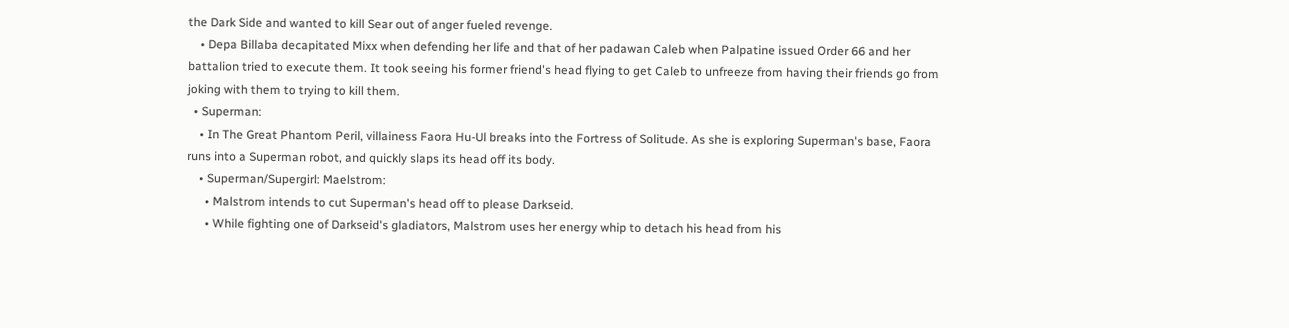the Dark Side and wanted to kill Sear out of anger fueled revenge.
    • Depa Billaba decapitated Mixx when defending her life and that of her padawan Caleb when Palpatine issued Order 66 and her battalion tried to execute them. It took seeing his former friend's head flying to get Caleb to unfreeze from having their friends go from joking with them to trying to kill them.
  • Superman:
    • In The Great Phantom Peril, villainess Faora Hu-Ul breaks into the Fortress of Solitude. As she is exploring Superman's base, Faora runs into a Superman robot, and quickly slaps its head off its body.
    • Superman/Supergirl: Maelstrom:
      • Malstrom intends to cut Superman's head off to please Darkseid.
      • While fighting one of Darkseid's gladiators, Malstrom uses her energy whip to detach his head from his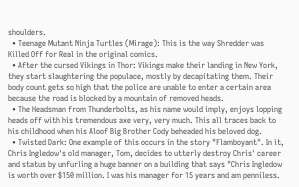shoulders.
  • Teenage Mutant Ninja Turtles (Mirage): This is the way Shredder was Killed Off for Real in the original comics.
  • After the cursed Vikings in Thor: Vikings make their landing in New York, they start slaughtering the populace, mostly by decapitating them. Their body count gets so high that the police are unable to enter a certain area because the road is blocked by a mountain of removed heads.
  • The Headsman from Thunderbolts, as his name would imply, enjoys lopping heads off with his tremendous axe very, very much. This all traces back to his childhood when his Aloof Big Brother Cody beheaded his beloved dog.
  • Twisted Dark: One example of this occurs in the story "Flamboyant". In it, Chris Ingledow's old manager, Tom, decides to utterly destroy Chris' career and status by unfurling a huge banner on a building that says "Chris Ingledow is worth over $150 million. I was his manager for 15 years and am penniless.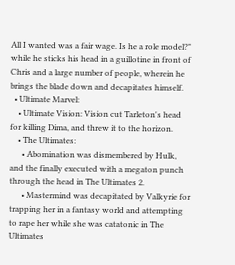All I wanted was a fair wage. Is he a role model?" while he sticks his head in a guillotine in front of Chris and a large number of people, wherein he brings the blade down and decapitates himself.
  • Ultimate Marvel:
    • Ultimate Vision: Vision cut Tarleton's head for killing Dima, and threw it to the horizon.
    • The Ultimates:
      • Abomination was dismembered by Hulk, and the finally executed with a megaton punch through the head in The Ultimates 2.
      • Mastermind was decapitated by Valkyrie for trapping her in a fantasy world and attempting to rape her while she was catatonic in The Ultimates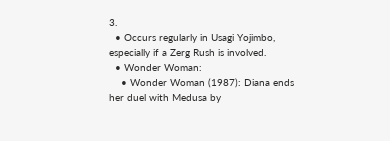3.
  • Occurs regularly in Usagi Yojimbo, especially if a Zerg Rush is involved.
  • Wonder Woman:
    • Wonder Woman (1987): Diana ends her duel with Medusa by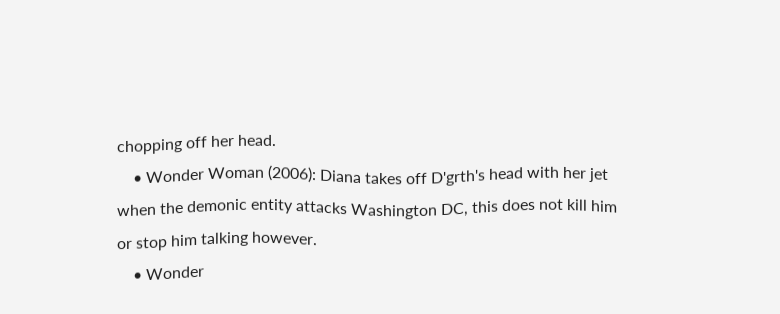chopping off her head.
    • Wonder Woman (2006): Diana takes off D'grth's head with her jet when the demonic entity attacks Washington DC, this does not kill him or stop him talking however.
    • Wonder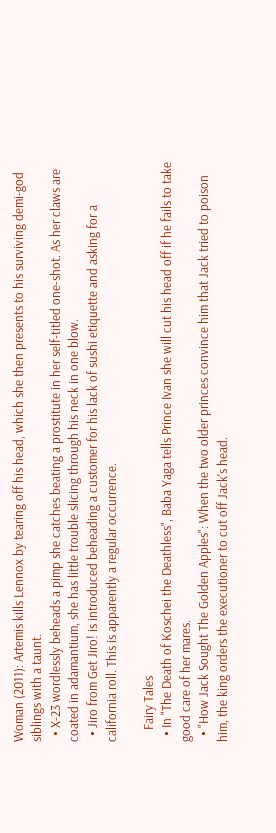Woman (2011): Artemis kills Lennox by tearing off his head, which she then presents to his surviving demi-god siblings with a taunt.
  • X-23 wordlessly beheads a pimp she catches beating a prostitute in her self-titled one-shot. As her claws are coated in adamantium, she has little trouble slicing through his neck in one blow.
  • Jiro from Get Jiro! is introduced beheading a customer for his lack of sushi etiquette and asking for a california roll. This is apparently a regular occurrence.

    Fairy Tales
  • In "The Death of Koschei the Deathless", Baba Yaga tells Prince Ivan she will cut his head off if he fails to take good care of her mares.
  • "How Jack Sought The Golden Apples": When the two older princes convince him that Jack tried to poison him, the king orders the executioner to cut off Jack's head.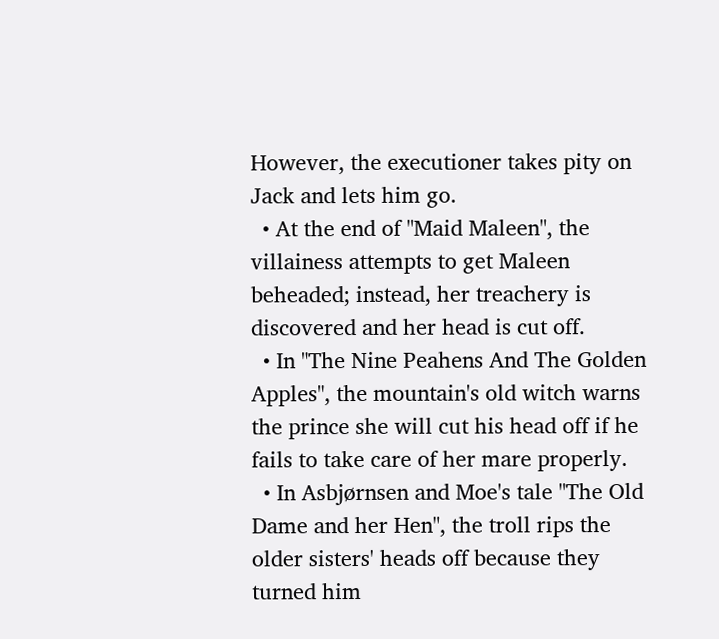However, the executioner takes pity on Jack and lets him go.
  • At the end of "Maid Maleen", the villainess attempts to get Maleen beheaded; instead, her treachery is discovered and her head is cut off.
  • In "The Nine Peahens And The Golden Apples", the mountain's old witch warns the prince she will cut his head off if he fails to take care of her mare properly.
  • In Asbjørnsen and Moe's tale "The Old Dame and her Hen", the troll rips the older sisters' heads off because they turned him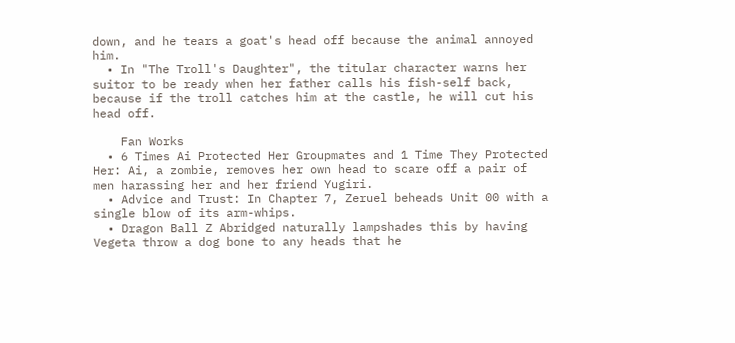down, and he tears a goat's head off because the animal annoyed him.
  • In "The Troll's Daughter", the titular character warns her suitor to be ready when her father calls his fish-self back, because if the troll catches him at the castle, he will cut his head off.

    Fan Works
  • 6 Times Ai Protected Her Groupmates and 1 Time They Protected Her: Ai, a zombie, removes her own head to scare off a pair of men harassing her and her friend Yugiri.
  • Advice and Trust: In Chapter 7, Zeruel beheads Unit 00 with a single blow of its arm-whips.
  • Dragon Ball Z Abridged naturally lampshades this by having Vegeta throw a dog bone to any heads that he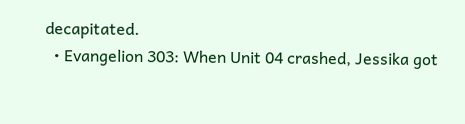decapitated.
  • Evangelion 303: When Unit 04 crashed, Jessika got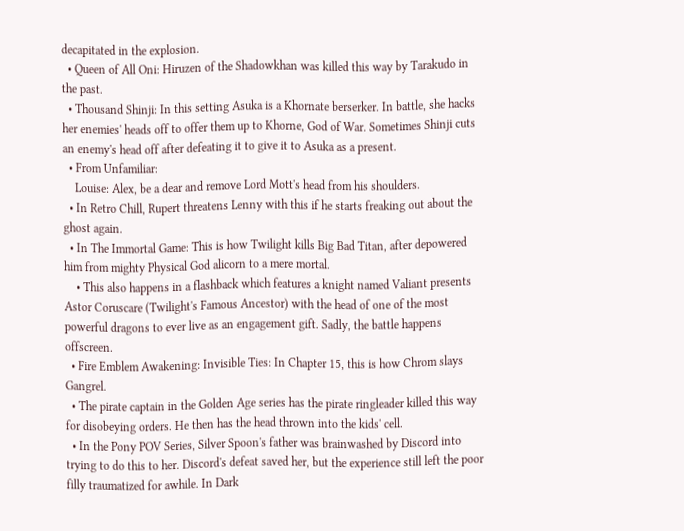decapitated in the explosion.
  • Queen of All Oni: Hiruzen of the Shadowkhan was killed this way by Tarakudo in the past.
  • Thousand Shinji: In this setting Asuka is a Khornate berserker. In battle, she hacks her enemies' heads off to offer them up to Khorne, God of War. Sometimes Shinji cuts an enemy's head off after defeating it to give it to Asuka as a present.
  • From Unfamiliar:
    Louise: Alex, be a dear and remove Lord Mott's head from his shoulders.
  • In Retro Chill, Rupert threatens Lenny with this if he starts freaking out about the ghost again.
  • In The Immortal Game: This is how Twilight kills Big Bad Titan, after depowered him from mighty Physical God alicorn to a mere mortal.
    • This also happens in a flashback which features a knight named Valiant presents Astor Coruscare (Twilight's Famous Ancestor) with the head of one of the most powerful dragons to ever live as an engagement gift. Sadly, the battle happens offscreen.
  • Fire Emblem Awakening: Invisible Ties: In Chapter 15, this is how Chrom slays Gangrel.
  • The pirate captain in the Golden Age series has the pirate ringleader killed this way for disobeying orders. He then has the head thrown into the kids' cell.
  • In the Pony POV Series, Silver Spoon's father was brainwashed by Discord into trying to do this to her. Discord's defeat saved her, but the experience still left the poor filly traumatized for awhile. In Dark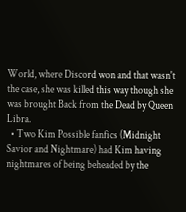World, where Discord won and that wasn't the case, she was killed this way though she was brought Back from the Dead by Queen Libra.
  • Two Kim Possible fanfics (Midnight Savior and Nightmare) had Kim having nightmares of being beheaded by the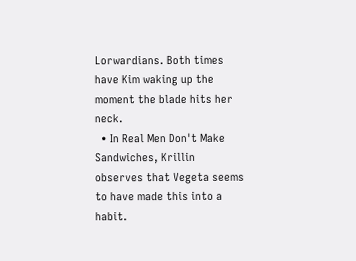Lorwardians. Both times have Kim waking up the moment the blade hits her neck.
  • In Real Men Don't Make Sandwiches, Krillin observes that Vegeta seems to have made this into a habit.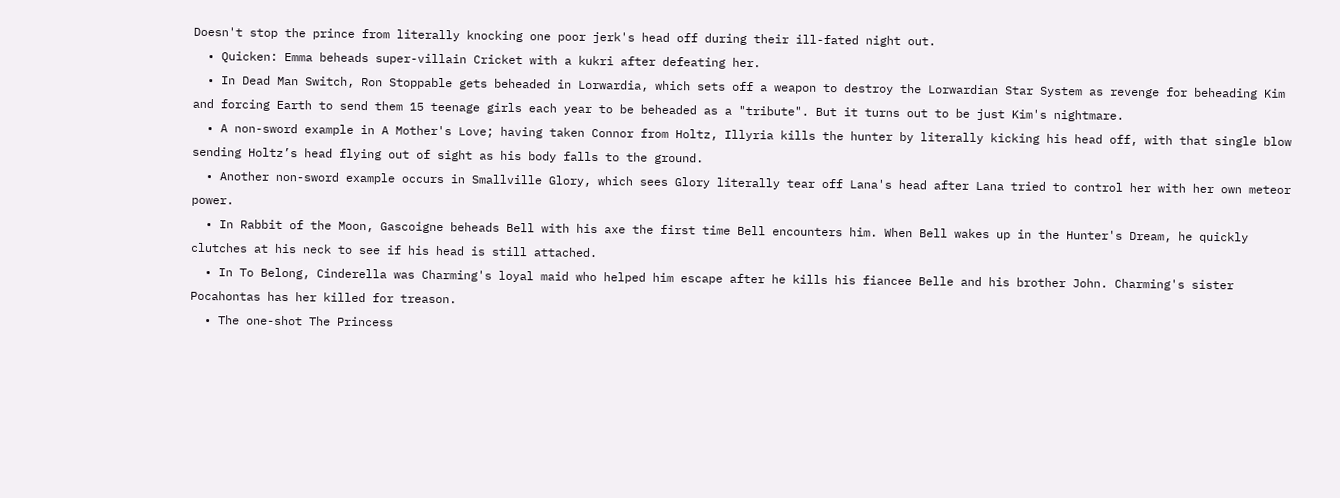Doesn't stop the prince from literally knocking one poor jerk's head off during their ill-fated night out.
  • Quicken: Emma beheads super-villain Cricket with a kukri after defeating her.
  • In Dead Man Switch, Ron Stoppable gets beheaded in Lorwardia, which sets off a weapon to destroy the Lorwardian Star System as revenge for beheading Kim and forcing Earth to send them 15 teenage girls each year to be beheaded as a "tribute". But it turns out to be just Kim's nightmare.
  • A non-sword example in A Mother's Love; having taken Connor from Holtz, Illyria kills the hunter by literally kicking his head off, with that single blow sending Holtz’s head flying out of sight as his body falls to the ground.
  • Another non-sword example occurs in Smallville Glory, which sees Glory literally tear off Lana's head after Lana tried to control her with her own meteor power.
  • In Rabbit of the Moon, Gascoigne beheads Bell with his axe the first time Bell encounters him. When Bell wakes up in the Hunter's Dream, he quickly clutches at his neck to see if his head is still attached.
  • In To Belong, Cinderella was Charming's loyal maid who helped him escape after he kills his fiancee Belle and his brother John. Charming's sister Pocahontas has her killed for treason.
  • The one-shot The Princess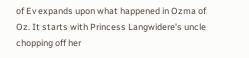of Ev expands upon what happened in Ozma of Oz. It starts with Princess Langwidere's uncle chopping off her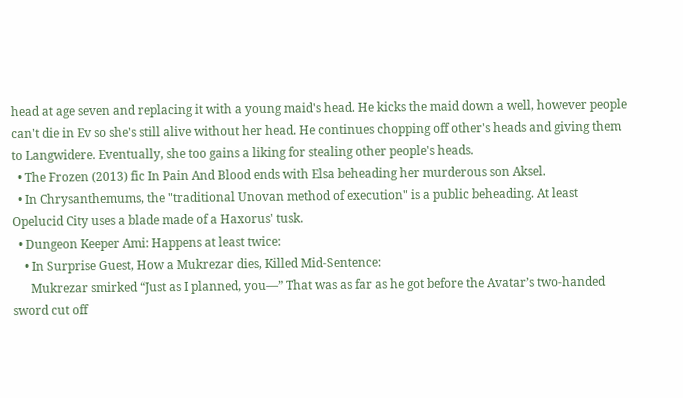head at age seven and replacing it with a young maid's head. He kicks the maid down a well, however people can't die in Ev so she's still alive without her head. He continues chopping off other's heads and giving them to Langwidere. Eventually, she too gains a liking for stealing other people's heads.
  • The Frozen (2013) fic In Pain And Blood ends with Elsa beheading her murderous son Aksel.
  • In Chrysanthemums, the "traditional Unovan method of execution" is a public beheading. At least Opelucid City uses a blade made of a Haxorus' tusk.
  • Dungeon Keeper Ami: Happens at least twice:
    • In Surprise Guest, How a Mukrezar dies, Killed Mid-Sentence:
      Mukrezar smirked “Just as I planned, you—” That was as far as he got before the Avatar’s two-handed sword cut off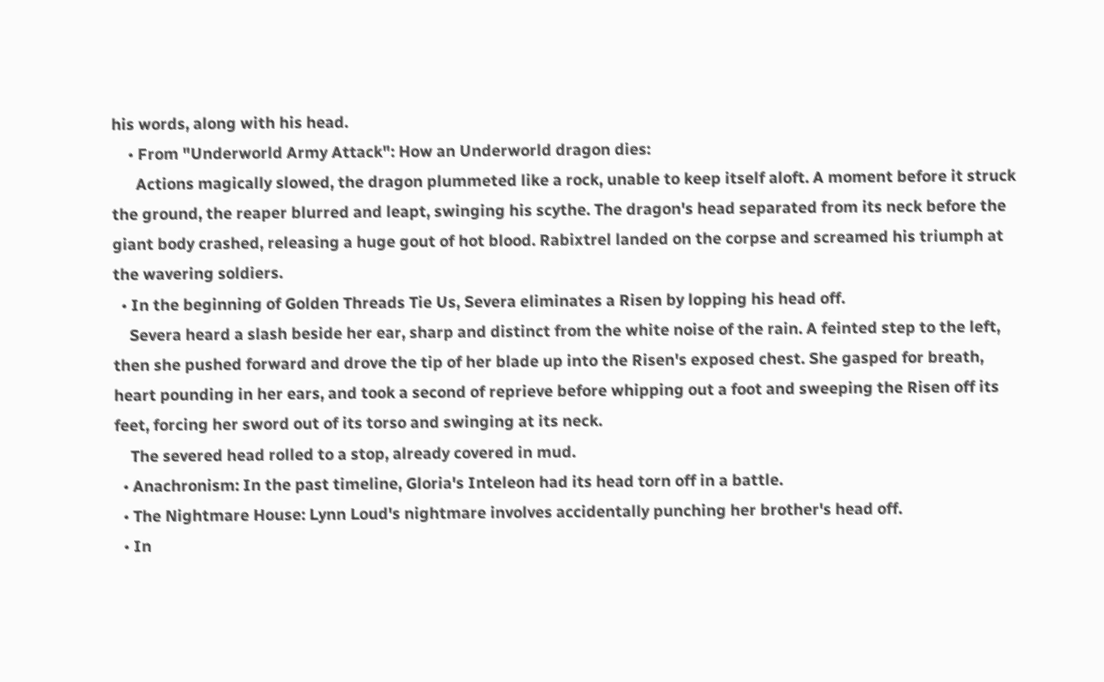his words, along with his head.
    • From "Underworld Army Attack": How an Underworld dragon dies:
      Actions magically slowed, the dragon plummeted like a rock, unable to keep itself aloft. A moment before it struck the ground, the reaper blurred and leapt, swinging his scythe. The dragon's head separated from its neck before the giant body crashed, releasing a huge gout of hot blood. Rabixtrel landed on the corpse and screamed his triumph at the wavering soldiers.
  • In the beginning of Golden Threads Tie Us, Severa eliminates a Risen by lopping his head off.
    Severa heard a slash beside her ear, sharp and distinct from the white noise of the rain. A feinted step to the left, then she pushed forward and drove the tip of her blade up into the Risen's exposed chest. She gasped for breath, heart pounding in her ears, and took a second of reprieve before whipping out a foot and sweeping the Risen off its feet, forcing her sword out of its torso and swinging at its neck.
    The severed head rolled to a stop, already covered in mud.
  • Anachronism: In the past timeline, Gloria's Inteleon had its head torn off in a battle.
  • The Nightmare House: Lynn Loud's nightmare involves accidentally punching her brother's head off.
  • In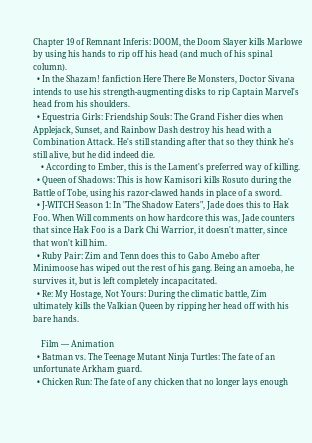Chapter 19 of Remnant Inferis: DOOM, the Doom Slayer kills Marlowe by using his hands to rip off his head (and much of his spinal column).
  • In the Shazam! fanfiction Here There Be Monsters, Doctor Sivana intends to use his strength-augmenting disks to rip Captain Marvel's head from his shoulders.
  • Equestria Girls: Friendship Souls: The Grand Fisher dies when Applejack, Sunset, and Rainbow Dash destroy his head with a Combination Attack. He's still standing after that so they think he's still alive, but he did indeed die.
    • According to Ember, this is the Lament's preferred way of killing.
  • Queen of Shadows: This is how Kamisori kills Rosuto during the Battle of Tobe, using his razor-clawed hands in place of a sword.
  • J-WITCH Season 1: In "The Shadow Eaters", Jade does this to Hak Foo. When Will comments on how hardcore this was, Jade counters that since Hak Foo is a Dark Chi Warrior, it doesn't matter, since that won't kill him.
  • Ruby Pair: Zim and Tenn does this to Gabo Amebo after Minimoose has wiped out the rest of his gang. Being an amoeba, he survives it, but is left completely incapacitated.
  • Re: My Hostage, Not Yours: During the climatic battle, Zim ultimately kills the Valkian Queen by ripping her head off with his bare hands.

    Film — Animation
  • Batman vs. The Teenage Mutant Ninja Turtles: The fate of an unfortunate Arkham guard.
  • Chicken Run: The fate of any chicken that no longer lays enough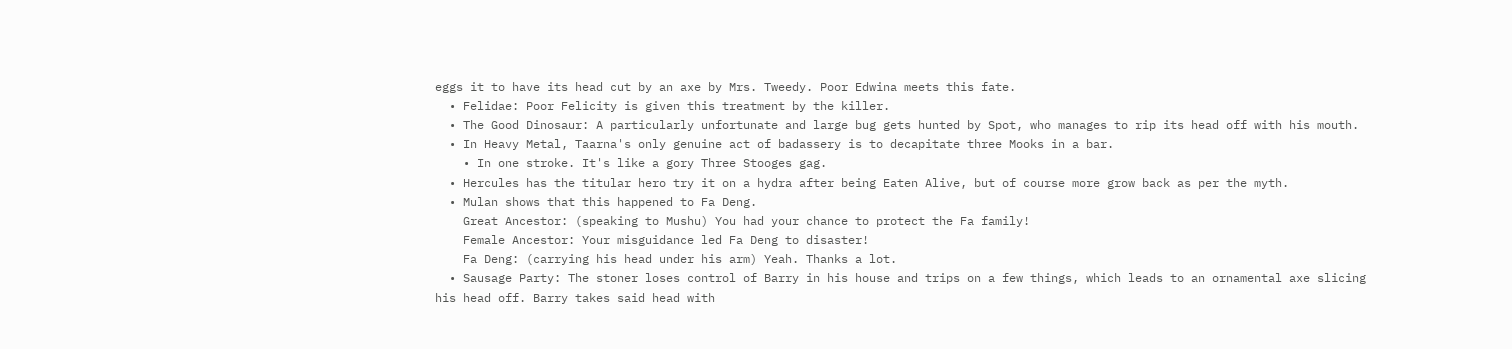eggs it to have its head cut by an axe by Mrs. Tweedy. Poor Edwina meets this fate.
  • Felidae: Poor Felicity is given this treatment by the killer.
  • The Good Dinosaur: A particularly unfortunate and large bug gets hunted by Spot, who manages to rip its head off with his mouth.
  • In Heavy Metal, Taarna's only genuine act of badassery is to decapitate three Mooks in a bar.
    • In one stroke. It's like a gory Three Stooges gag.
  • Hercules has the titular hero try it on a hydra after being Eaten Alive, but of course more grow back as per the myth.
  • Mulan shows that this happened to Fa Deng.
    Great Ancestor: (speaking to Mushu) You had your chance to protect the Fa family!
    Female Ancestor: Your misguidance led Fa Deng to disaster!
    Fa Deng: (carrying his head under his arm) Yeah. Thanks a lot.
  • Sausage Party: The stoner loses control of Barry in his house and trips on a few things, which leads to an ornamental axe slicing his head off. Barry takes said head with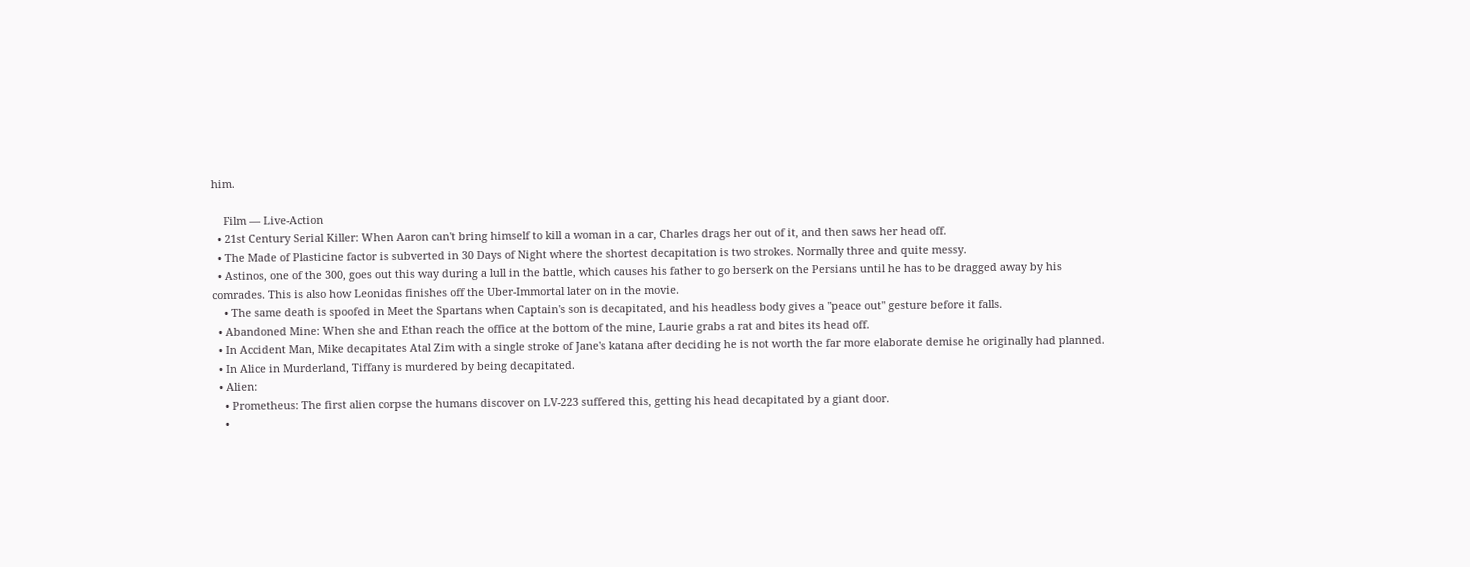him.

    Film — Live-Action
  • 21st Century Serial Killer: When Aaron can't bring himself to kill a woman in a car, Charles drags her out of it, and then saws her head off.
  • The Made of Plasticine factor is subverted in 30 Days of Night where the shortest decapitation is two strokes. Normally three and quite messy.
  • Astinos, one of the 300, goes out this way during a lull in the battle, which causes his father to go berserk on the Persians until he has to be dragged away by his comrades. This is also how Leonidas finishes off the Uber-Immortal later on in the movie.
    • The same death is spoofed in Meet the Spartans when Captain's son is decapitated, and his headless body gives a "peace out" gesture before it falls.
  • Abandoned Mine: When she and Ethan reach the office at the bottom of the mine, Laurie grabs a rat and bites its head off.
  • In Accident Man, Mike decapitates Atal Zim with a single stroke of Jane's katana after deciding he is not worth the far more elaborate demise he originally had planned.
  • In Alice in Murderland, Tiffany is murdered by being decapitated.
  • Alien:
    • Prometheus: The first alien corpse the humans discover on LV-223 suffered this, getting his head decapitated by a giant door.
    •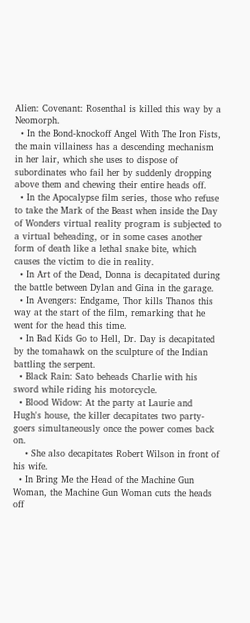Alien: Covenant: Rosenthal is killed this way by a Neomorph.
  • In the Bond-knockoff Angel With The Iron Fists, the main villainess has a descending mechanism in her lair, which she uses to dispose of subordinates who fail her by suddenly dropping above them and chewing their entire heads off.
  • In the Apocalypse film series, those who refuse to take the Mark of the Beast when inside the Day of Wonders virtual reality program is subjected to a virtual beheading, or in some cases another form of death like a lethal snake bite, which causes the victim to die in reality.
  • In Art of the Dead, Donna is decapitated during the battle between Dylan and Gina in the garage.
  • In Avengers: Endgame, Thor kills Thanos this way at the start of the film, remarking that he went for the head this time.
  • In Bad Kids Go to Hell, Dr. Day is decapitated by the tomahawk on the sculpture of the Indian battling the serpent.
  • Black Rain: Sato beheads Charlie with his sword while riding his motorcycle.
  • Blood Widow: At the party at Laurie and Hugh's house, the killer decapitates two party-goers simultaneously once the power comes back on.
    • She also decapitates Robert Wilson in front of his wife.
  • In Bring Me the Head of the Machine Gun Woman, the Machine Gun Woman cuts the heads off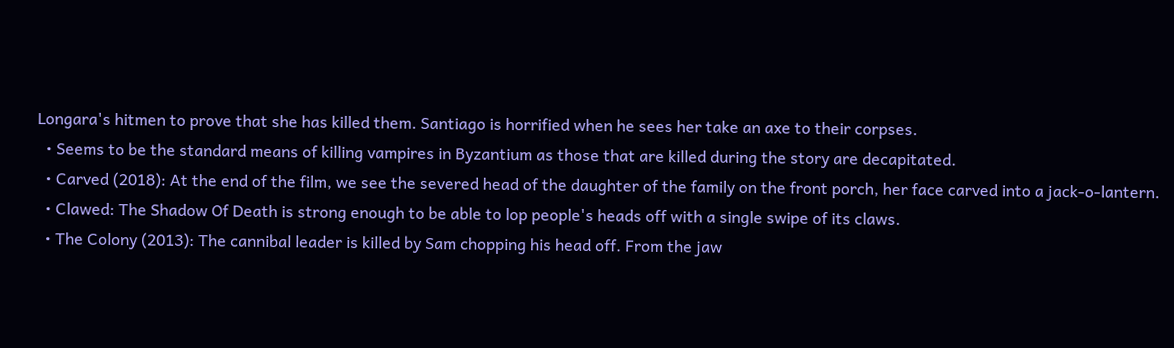Longara's hitmen to prove that she has killed them. Santiago is horrified when he sees her take an axe to their corpses.
  • Seems to be the standard means of killing vampires in Byzantium as those that are killed during the story are decapitated.
  • Carved (2018): At the end of the film, we see the severed head of the daughter of the family on the front porch, her face carved into a jack-o-lantern.
  • Clawed: The Shadow Of Death is strong enough to be able to lop people's heads off with a single swipe of its claws.
  • The Colony (2013): The cannibal leader is killed by Sam chopping his head off. From the jaw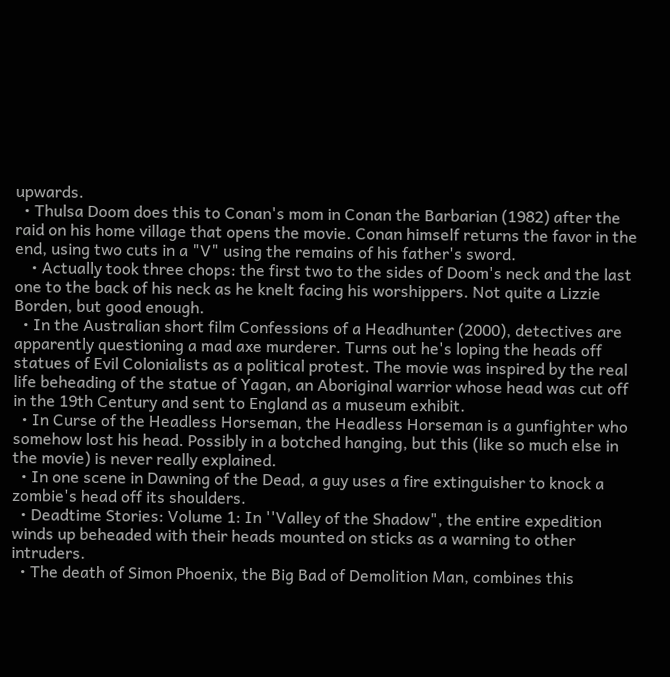upwards.
  • Thulsa Doom does this to Conan's mom in Conan the Barbarian (1982) after the raid on his home village that opens the movie. Conan himself returns the favor in the end, using two cuts in a "V" using the remains of his father's sword.
    • Actually took three chops: the first two to the sides of Doom's neck and the last one to the back of his neck as he knelt facing his worshippers. Not quite a Lizzie Borden, but good enough.
  • In the Australian short film Confessions of a Headhunter (2000), detectives are apparently questioning a mad axe murderer. Turns out he's loping the heads off statues of Evil Colonialists as a political protest. The movie was inspired by the real life beheading of the statue of Yagan, an Aboriginal warrior whose head was cut off in the 19th Century and sent to England as a museum exhibit.
  • In Curse of the Headless Horseman, the Headless Horseman is a gunfighter who somehow lost his head. Possibly in a botched hanging, but this (like so much else in the movie) is never really explained.
  • In one scene in Dawning of the Dead, a guy uses a fire extinguisher to knock a zombie's head off its shoulders.
  • Deadtime Stories: Volume 1: In ''Valley of the Shadow", the entire expedition winds up beheaded with their heads mounted on sticks as a warning to other intruders.
  • The death of Simon Phoenix, the Big Bad of Demolition Man, combines this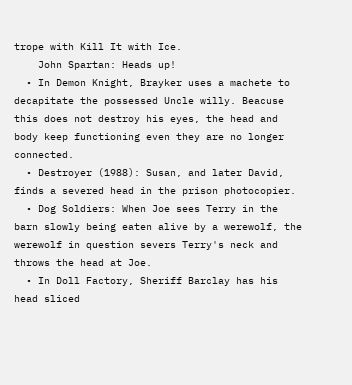trope with Kill It with Ice.
    John Spartan: Heads up!
  • In Demon Knight, Brayker uses a machete to decapitate the possessed Uncle willy. Beacuse this does not destroy his eyes, the head and body keep functioning even they are no longer connected.
  • Destroyer (1988): Susan, and later David, finds a severed head in the prison photocopier.
  • Dog Soldiers: When Joe sees Terry in the barn slowly being eaten alive by a werewolf, the werewolf in question severs Terry's neck and throws the head at Joe.
  • In Doll Factory, Sheriff Barclay has his head sliced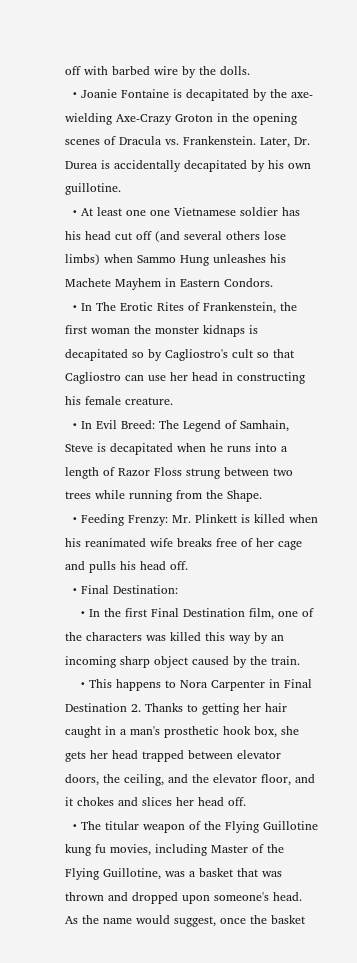off with barbed wire by the dolls.
  • Joanie Fontaine is decapitated by the axe-wielding Axe-Crazy Groton in the opening scenes of Dracula vs. Frankenstein. Later, Dr. Durea is accidentally decapitated by his own guillotine.
  • At least one one Vietnamese soldier has his head cut off (and several others lose limbs) when Sammo Hung unleashes his Machete Mayhem in Eastern Condors.
  • In The Erotic Rites of Frankenstein, the first woman the monster kidnaps is decapitated so by Cagliostro's cult so that Cagliostro can use her head in constructing his female creature.
  • In Evil Breed: The Legend of Samhain, Steve is decapitated when he runs into a length of Razor Floss strung between two trees while running from the Shape.
  • Feeding Frenzy: Mr. Plinkett is killed when his reanimated wife breaks free of her cage and pulls his head off.
  • Final Destination:
    • In the first Final Destination film, one of the characters was killed this way by an incoming sharp object caused by the train.
    • This happens to Nora Carpenter in Final Destination 2. Thanks to getting her hair caught in a man's prosthetic hook box, she gets her head trapped between elevator doors, the ceiling, and the elevator floor, and it chokes and slices her head off.
  • The titular weapon of the Flying Guillotine kung fu movies, including Master of the Flying Guillotine, was a basket that was thrown and dropped upon someone's head. As the name would suggest, once the basket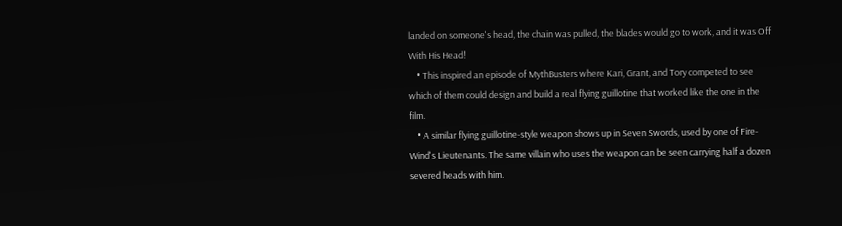landed on someone's head, the chain was pulled, the blades would go to work, and it was Off With His Head!
    • This inspired an episode of MythBusters where Kari, Grant, and Tory competed to see which of them could design and build a real flying guillotine that worked like the one in the film.
    • A similar flying guillotine-style weapon shows up in Seven Swords, used by one of Fire-Wind's Lieutenants. The same villain who uses the weapon can be seen carrying half a dozen severed heads with him.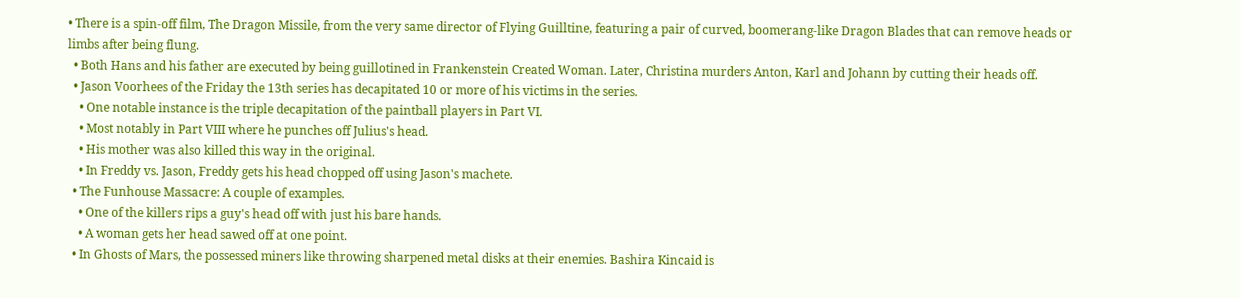• There is a spin-off film, The Dragon Missile, from the very same director of Flying Guilltine, featuring a pair of curved, boomerang-like Dragon Blades that can remove heads or limbs after being flung.
  • Both Hans and his father are executed by being guillotined in Frankenstein Created Woman. Later, Christina murders Anton, Karl and Johann by cutting their heads off.
  • Jason Voorhees of the Friday the 13th series has decapitated 10 or more of his victims in the series.
    • One notable instance is the triple decapitation of the paintball players in Part VI.
    • Most notably in Part VIII where he punches off Julius's head.
    • His mother was also killed this way in the original.
    • In Freddy vs. Jason, Freddy gets his head chopped off using Jason's machete.
  • The Funhouse Massacre: A couple of examples.
    • One of the killers rips a guy's head off with just his bare hands.
    • A woman gets her head sawed off at one point.
  • In Ghosts of Mars, the possessed miners like throwing sharpened metal disks at their enemies. Bashira Kincaid is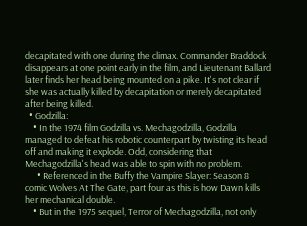decapitated with one during the climax. Commander Braddock disappears at one point early in the film, and Lieutenant Ballard later finds her head being mounted on a pike. It's not clear if she was actually killed by decapitation or merely decapitated after being killed.
  • Godzilla:
    • In the 1974 film Godzilla vs. Mechagodzilla, Godzilla managed to defeat his robotic counterpart by twisting its head off and making it explode. Odd, considering that Mechagodzilla's head was able to spin with no problem.
      • Referenced in the Buffy the Vampire Slayer: Season 8 comic Wolves At The Gate, part four as this is how Dawn kills her mechanical double.
    • But in the 1975 sequel, Terror of Mechagodzilla, not only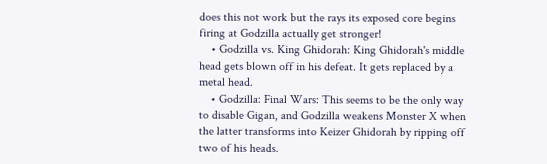does this not work but the rays its exposed core begins firing at Godzilla actually get stronger!
    • Godzilla vs. King Ghidorah: King Ghidorah's middle head gets blown off in his defeat. It gets replaced by a metal head.
    • Godzilla: Final Wars: This seems to be the only way to disable Gigan, and Godzilla weakens Monster X when the latter transforms into Keizer Ghidorah by ripping off two of his heads.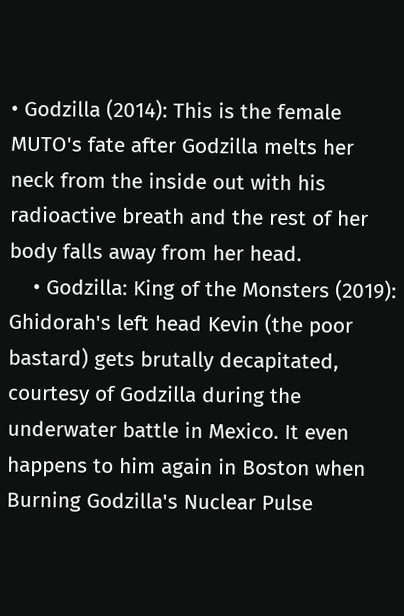• Godzilla (2014): This is the female MUTO's fate after Godzilla melts her neck from the inside out with his radioactive breath and the rest of her body falls away from her head.
    • Godzilla: King of the Monsters (2019): Ghidorah's left head Kevin (the poor bastard) gets brutally decapitated, courtesy of Godzilla during the underwater battle in Mexico. It even happens to him again in Boston when Burning Godzilla's Nuclear Pulse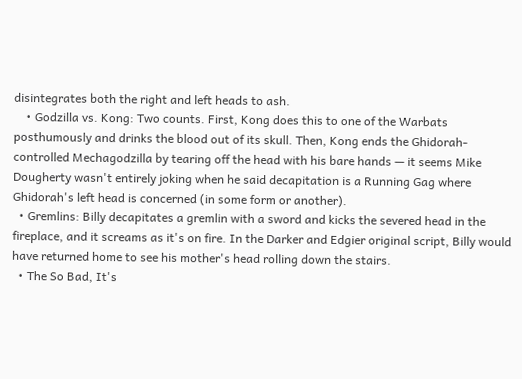disintegrates both the right and left heads to ash.
    • Godzilla vs. Kong: Two counts. First, Kong does this to one of the Warbats posthumously and drinks the blood out of its skull. Then, Kong ends the Ghidorah-controlled Mechagodzilla by tearing off the head with his bare hands — it seems Mike Dougherty wasn't entirely joking when he said decapitation is a Running Gag where Ghidorah's left head is concerned (in some form or another).
  • Gremlins: Billy decapitates a gremlin with a sword and kicks the severed head in the fireplace, and it screams as it's on fire. In the Darker and Edgier original script, Billy would have returned home to see his mother's head rolling down the stairs.
  • The So Bad, It's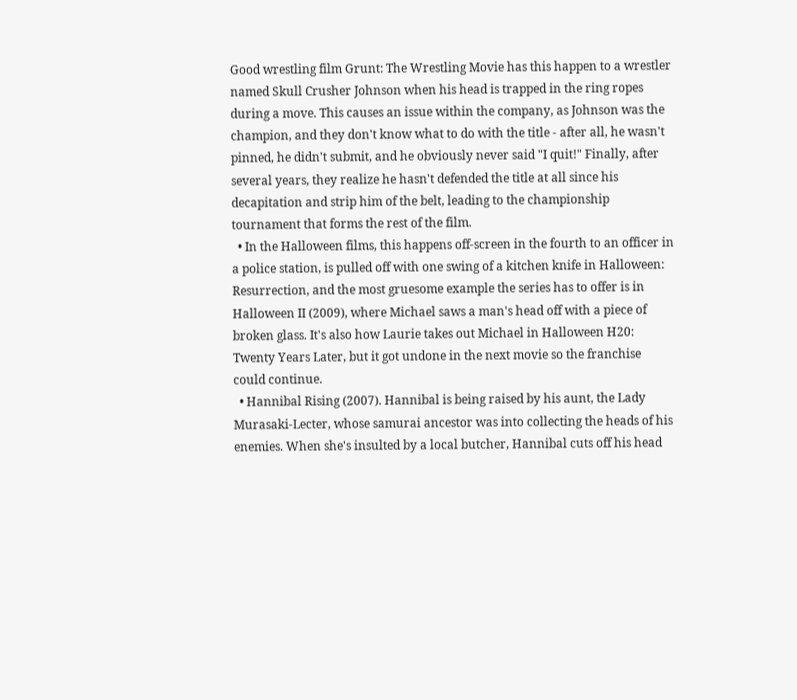Good wrestling film Grunt: The Wrestling Movie has this happen to a wrestler named Skull Crusher Johnson when his head is trapped in the ring ropes during a move. This causes an issue within the company, as Johnson was the champion, and they don't know what to do with the title - after all, he wasn't pinned, he didn't submit, and he obviously never said "I quit!" Finally, after several years, they realize he hasn't defended the title at all since his decapitation and strip him of the belt, leading to the championship tournament that forms the rest of the film.
  • In the Halloween films, this happens off-screen in the fourth to an officer in a police station, is pulled off with one swing of a kitchen knife in Halloween: Resurrection, and the most gruesome example the series has to offer is in Halloween II (2009), where Michael saws a man's head off with a piece of broken glass. It's also how Laurie takes out Michael in Halloween H20: Twenty Years Later, but it got undone in the next movie so the franchise could continue.
  • Hannibal Rising (2007). Hannibal is being raised by his aunt, the Lady Murasaki-Lecter, whose samurai ancestor was into collecting the heads of his enemies. When she's insulted by a local butcher, Hannibal cuts off his head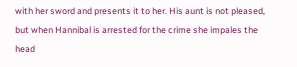with her sword and presents it to her. His aunt is not pleased, but when Hannibal is arrested for the crime she impales the head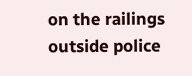on the railings outside police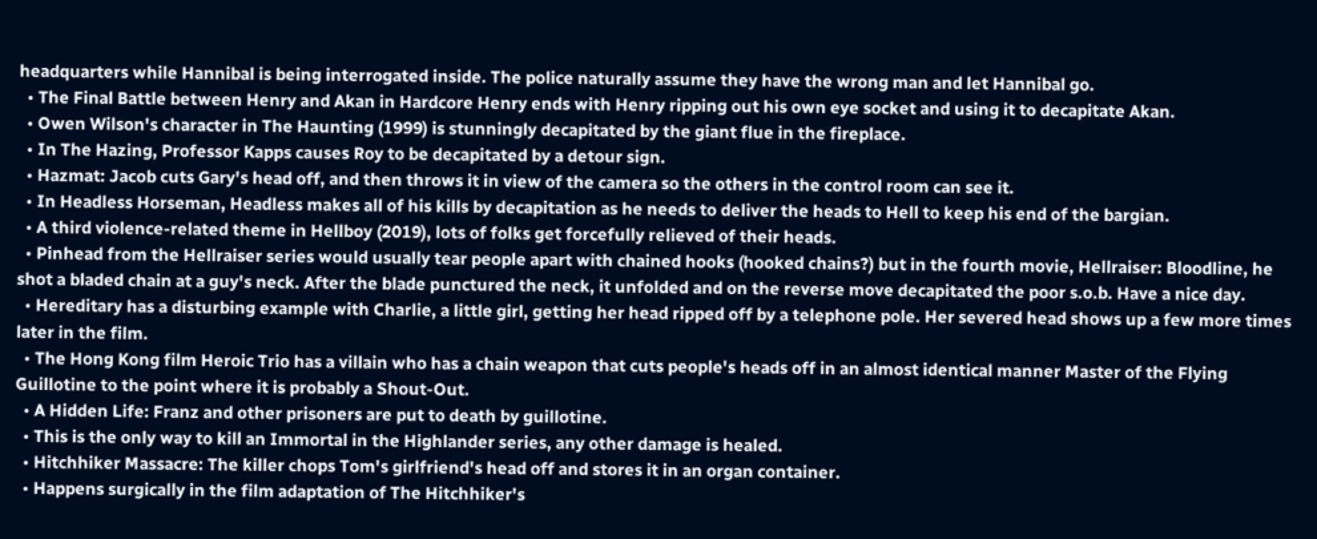headquarters while Hannibal is being interrogated inside. The police naturally assume they have the wrong man and let Hannibal go.
  • The Final Battle between Henry and Akan in Hardcore Henry ends with Henry ripping out his own eye socket and using it to decapitate Akan.
  • Owen Wilson's character in The Haunting (1999) is stunningly decapitated by the giant flue in the fireplace.
  • In The Hazing, Professor Kapps causes Roy to be decapitated by a detour sign.
  • Hazmat: Jacob cuts Gary's head off, and then throws it in view of the camera so the others in the control room can see it.
  • In Headless Horseman, Headless makes all of his kills by decapitation as he needs to deliver the heads to Hell to keep his end of the bargian.
  • A third violence-related theme in Hellboy (2019), lots of folks get forcefully relieved of their heads.
  • Pinhead from the Hellraiser series would usually tear people apart with chained hooks (hooked chains?) but in the fourth movie, Hellraiser: Bloodline, he shot a bladed chain at a guy's neck. After the blade punctured the neck, it unfolded and on the reverse move decapitated the poor s.o.b. Have a nice day.
  • Hereditary has a disturbing example with Charlie, a little girl, getting her head ripped off by a telephone pole. Her severed head shows up a few more times later in the film.
  • The Hong Kong film Heroic Trio has a villain who has a chain weapon that cuts people's heads off in an almost identical manner Master of the Flying Guillotine to the point where it is probably a Shout-Out.
  • A Hidden Life: Franz and other prisoners are put to death by guillotine.
  • This is the only way to kill an Immortal in the Highlander series, any other damage is healed.
  • Hitchhiker Massacre: The killer chops Tom's girlfriend's head off and stores it in an organ container.
  • Happens surgically in the film adaptation of The Hitchhiker's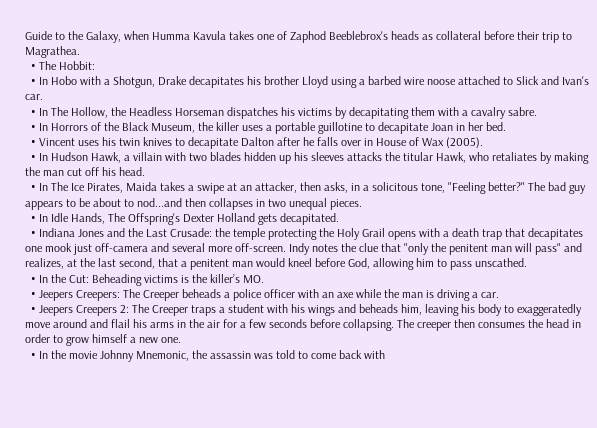Guide to the Galaxy, when Humma Kavula takes one of Zaphod Beeblebrox's heads as collateral before their trip to Magrathea.
  • The Hobbit:
  • In Hobo with a Shotgun, Drake decapitates his brother Lloyd using a barbed wire noose attached to Slick and Ivan's car.
  • In The Hollow, the Headless Horseman dispatches his victims by decapitating them with a cavalry sabre.
  • In Horrors of the Black Museum, the killer uses a portable guillotine to decapitate Joan in her bed.
  • Vincent uses his twin knives to decapitate Dalton after he falls over in House of Wax (2005).
  • In Hudson Hawk, a villain with two blades hidden up his sleeves attacks the titular Hawk, who retaliates by making the man cut off his head.
  • In The Ice Pirates, Maida takes a swipe at an attacker, then asks, in a solicitous tone, "Feeling better?" The bad guy appears to be about to nod...and then collapses in two unequal pieces.
  • In Idle Hands, The Offspring's Dexter Holland gets decapitated.
  • Indiana Jones and the Last Crusade: the temple protecting the Holy Grail opens with a death trap that decapitates one mook just off-camera and several more off-screen. Indy notes the clue that "only the penitent man will pass" and realizes, at the last second, that a penitent man would kneel before God, allowing him to pass unscathed.
  • In the Cut: Beheading victims is the killer’s MO.
  • Jeepers Creepers: The Creeper beheads a police officer with an axe while the man is driving a car.
  • Jeepers Creepers 2: The Creeper traps a student with his wings and beheads him, leaving his body to exaggeratedly move around and flail his arms in the air for a few seconds before collapsing. The creeper then consumes the head in order to grow himself a new one.
  • In the movie Johnny Mnemonic, the assassin was told to come back with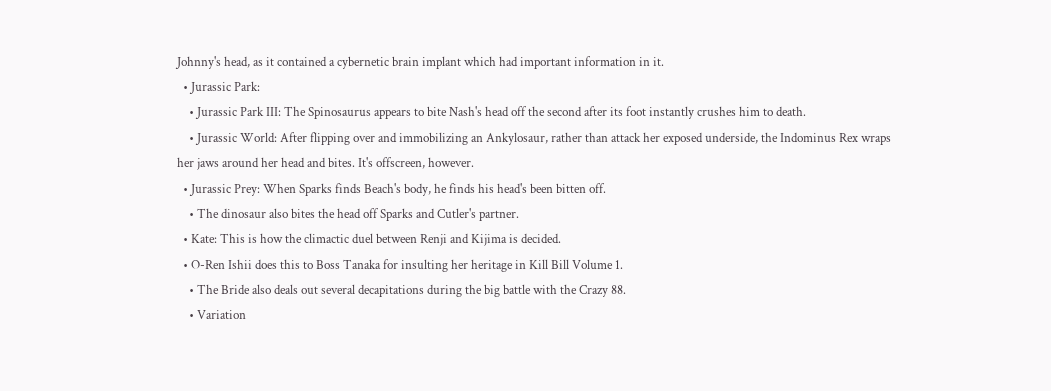Johnny's head, as it contained a cybernetic brain implant which had important information in it.
  • Jurassic Park:
    • Jurassic Park III: The Spinosaurus appears to bite Nash's head off the second after its foot instantly crushes him to death.
    • Jurassic World: After flipping over and immobilizing an Ankylosaur, rather than attack her exposed underside, the Indominus Rex wraps her jaws around her head and bites. It's offscreen, however.
  • Jurassic Prey: When Sparks finds Beach's body, he finds his head's been bitten off.
    • The dinosaur also bites the head off Sparks and Cutler's partner.
  • Kate: This is how the climactic duel between Renji and Kijima is decided.
  • O-Ren Ishii does this to Boss Tanaka for insulting her heritage in Kill Bill Volume 1.
    • The Bride also deals out several decapitations during the big battle with the Crazy 88.
    • Variation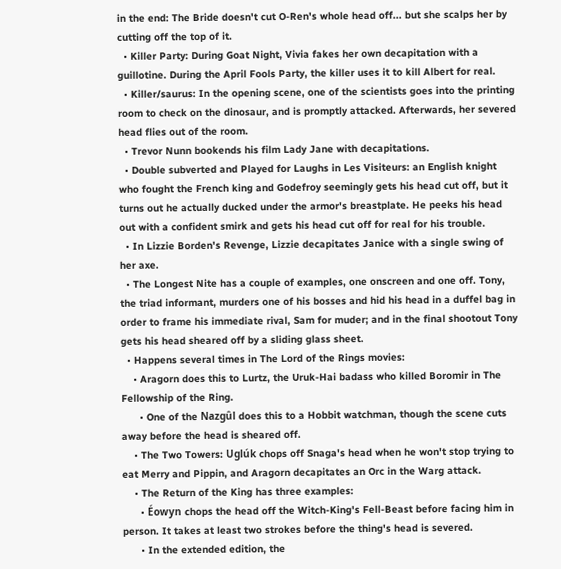in the end: The Bride doesn't cut O-Ren's whole head off... but she scalps her by cutting off the top of it.
  • Killer Party: During Goat Night, Vivia fakes her own decapitation with a guillotine. During the April Fools Party, the killer uses it to kill Albert for real.
  • Killer/saurus: In the opening scene, one of the scientists goes into the printing room to check on the dinosaur, and is promptly attacked. Afterwards, her severed head flies out of the room.
  • Trevor Nunn bookends his film Lady Jane with decapitations.
  • Double subverted and Played for Laughs in Les Visiteurs: an English knight who fought the French king and Godefroy seemingly gets his head cut off, but it turns out he actually ducked under the armor's breastplate. He peeks his head out with a confident smirk and gets his head cut off for real for his trouble.
  • In Lizzie Borden's Revenge, Lizzie decapitates Janice with a single swing of her axe.
  • The Longest Nite has a couple of examples, one onscreen and one off. Tony, the triad informant, murders one of his bosses and hid his head in a duffel bag in order to frame his immediate rival, Sam for muder; and in the final shootout Tony gets his head sheared off by a sliding glass sheet.
  • Happens several times in The Lord of the Rings movies:
    • Aragorn does this to Lurtz, the Uruk-Hai badass who killed Boromir in The Fellowship of the Ring.
      • One of the Nazgûl does this to a Hobbit watchman, though the scene cuts away before the head is sheared off.
    • The Two Towers: Uglúk chops off Snaga's head when he won't stop trying to eat Merry and Pippin, and Aragorn decapitates an Orc in the Warg attack.
    • The Return of the King has three examples:
      • Éowyn chops the head off the Witch-King's Fell-Beast before facing him in person. It takes at least two strokes before the thing's head is severed.
      • In the extended edition, the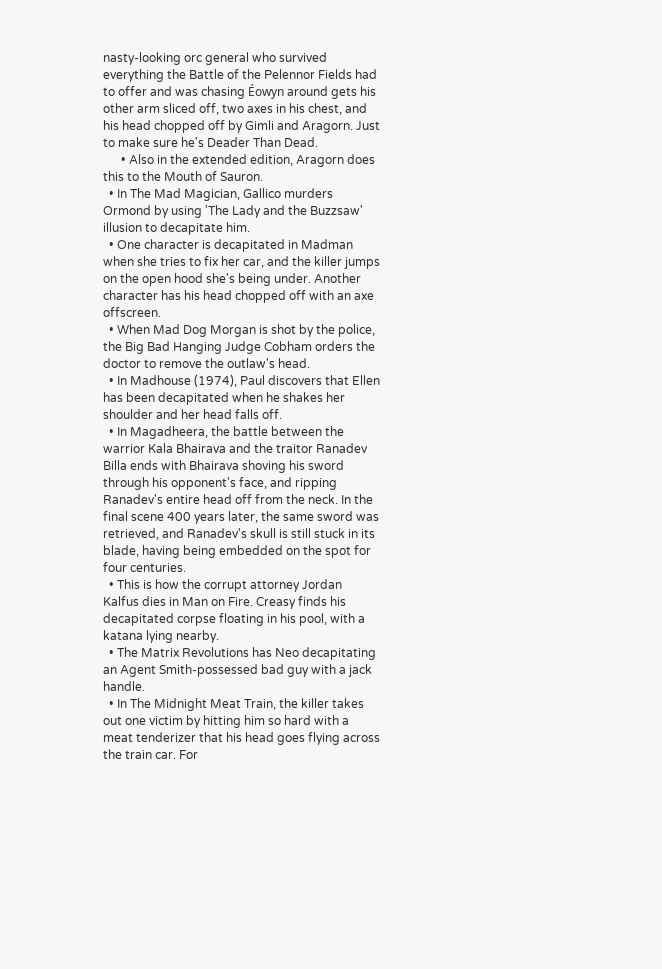nasty-looking orc general who survived everything the Battle of the Pelennor Fields had to offer and was chasing Éowyn around gets his other arm sliced off, two axes in his chest, and his head chopped off by Gimli and Aragorn. Just to make sure he's Deader Than Dead.
      • Also in the extended edition, Aragorn does this to the Mouth of Sauron.
  • In The Mad Magician, Gallico murders Ormond by using 'The Lady and the Buzzsaw' illusion to decapitate him.
  • One character is decapitated in Madman when she tries to fix her car, and the killer jumps on the open hood she's being under. Another character has his head chopped off with an axe offscreen.
  • When Mad Dog Morgan is shot by the police, the Big Bad Hanging Judge Cobham orders the doctor to remove the outlaw's head.
  • In Madhouse (1974), Paul discovers that Ellen has been decapitated when he shakes her shoulder and her head falls off.
  • In Magadheera, the battle between the warrior Kala Bhairava and the traitor Ranadev Billa ends with Bhairava shoving his sword through his opponent's face, and ripping Ranadev's entire head off from the neck. In the final scene 400 years later, the same sword was retrieved, and Ranadev's skull is still stuck in its blade, having being embedded on the spot for four centuries.
  • This is how the corrupt attorney Jordan Kalfus dies in Man on Fire. Creasy finds his decapitated corpse floating in his pool, with a katana lying nearby.
  • The Matrix Revolutions has Neo decapitating an Agent Smith-possessed bad guy with a jack handle.
  • In The Midnight Meat Train, the killer takes out one victim by hitting him so hard with a meat tenderizer that his head goes flying across the train car. For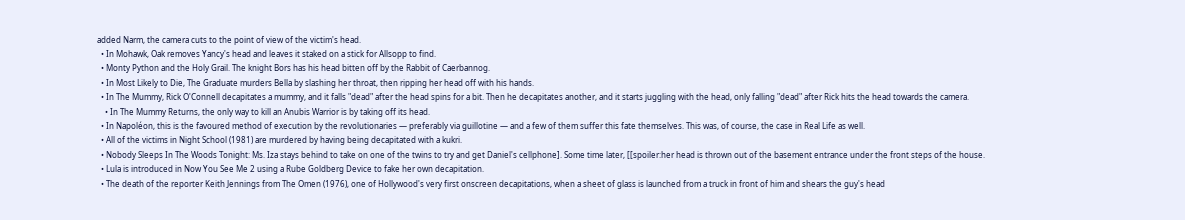added Narm, the camera cuts to the point of view of the victim's head.
  • In Mohawk, Oak removes Yancy's head and leaves it staked on a stick for Allsopp to find.
  • Monty Python and the Holy Grail. The knight Bors has his head bitten off by the Rabbit of Caerbannog.
  • In Most Likely to Die, The Graduate murders Bella by slashing her throat, then ripping her head off with his hands.
  • In The Mummy, Rick O'Connell decapitates a mummy, and it falls "dead" after the head spins for a bit. Then he decapitates another, and it starts juggling with the head, only falling "dead" after Rick hits the head towards the camera.
    • In The Mummy Returns, the only way to kill an Anubis Warrior is by taking off its head.
  • In Napoléon, this is the favoured method of execution by the revolutionaries — preferably via guillotine — and a few of them suffer this fate themselves. This was, of course, the case in Real Life as well.
  • All of the victims in Night School (1981) are murdered by having being decapitated with a kukri.
  • Nobody Sleeps In The Woods Tonight: Ms. Iza stays behind to take on one of the twins to try and get Daniel's cellphone]. Some time later, [[spoiler:her head is thrown out of the basement entrance under the front steps of the house.
  • Lula is introduced in Now You See Me 2 using a Rube Goldberg Device to fake her own decapitation.
  • The death of the reporter Keith Jennings from The Omen (1976), one of Hollywood's very first onscreen decapitations, when a sheet of glass is launched from a truck in front of him and shears the guy's head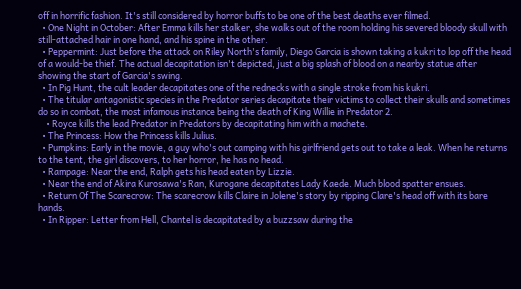off in horrific fashion. It's still considered by horror buffs to be one of the best deaths ever filmed.
  • One Night in October: After Emma kills her stalker, she walks out of the room holding his severed bloody skull with still-attached hair in one hand, and his spine in the other.
  • Peppermint: Just before the attack on Riley North's family, Diego Garcia is shown taking a kukri to lop off the head of a would-be thief. The actual decapitation isn't depicted, just a big splash of blood on a nearby statue after showing the start of Garcia's swing.
  • In Pig Hunt, the cult leader decapitates one of the rednecks with a single stroke from his kukri.
  • The titular antagonistic species in the Predator series decapitate their victims to collect their skulls and sometimes do so in combat, the most infamous instance being the death of King Willie in Predator 2.
    • Royce kills the lead Predator in Predators by decapitating him with a machete.
  • The Princess: How the Princess kills Julius.
  • Pumpkins: Early in the movie, a guy who's out camping with his girlfriend gets out to take a leak. When he returns to the tent, the girl discovers, to her horror, he has no head.
  • Rampage: Near the end, Ralph gets his head eaten by Lizzie.
  • Near the end of Akira Kurosawa's Ran, Kurogane decapitates Lady Kaede. Much blood spatter ensues.
  • Return Of The Scarecrow: The scarecrow kills Claire in Jolene's story by ripping Clare's head off with its bare hands.
  • In Ripper: Letter from Hell, Chantel is decapitated by a buzzsaw during the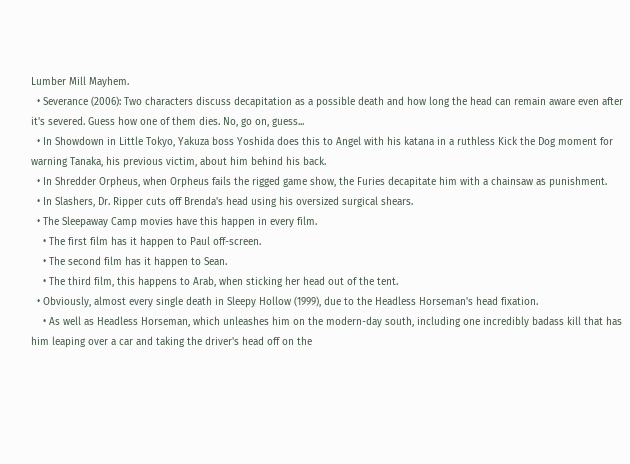Lumber Mill Mayhem.
  • Severance (2006): Two characters discuss decapitation as a possible death and how long the head can remain aware even after it's severed. Guess how one of them dies. No, go on, guess...
  • In Showdown in Little Tokyo, Yakuza boss Yoshida does this to Angel with his katana in a ruthless Kick the Dog moment for warning Tanaka, his previous victim, about him behind his back.
  • In Shredder Orpheus, when Orpheus fails the rigged game show, the Furies decapitate him with a chainsaw as punishment.
  • In Slashers, Dr. Ripper cuts off Brenda's head using his oversized surgical shears.
  • The Sleepaway Camp movies have this happen in every film.
    • The first film has it happen to Paul off-screen.
    • The second film has it happen to Sean.
    • The third film, this happens to Arab, when sticking her head out of the tent.
  • Obviously, almost every single death in Sleepy Hollow (1999), due to the Headless Horseman's head fixation.
    • As well as Headless Horseman, which unleashes him on the modern-day south, including one incredibly badass kill that has him leaping over a car and taking the driver's head off on the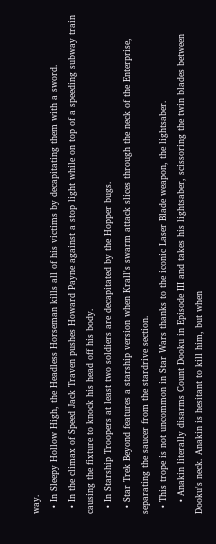way.
  • In Sleepy Hollow High, the Headless Horseman kills all of his victims by decapitating them with a sword.
  • In the climax of Speed Jack Traven pushes Howard Payne against a stop light while on top of a speeding subway train causing the fixture to knock his head off his body.
  • In Starship Troopers at least two soldiers are decapitated by the Hopper bugs.
  • Star Trek Beyond features a starship version when Krall's swarm attack slices through the neck of the Enterprise, separating the saucer from the stardrive section.
  • This trope is not uncommon in Star Wars thanks to the iconic Laser Blade weapon, the lightsaber.
    • Anakin literally disarms Count Dooku in Episode III and takes his lightsaber, scissoring the twin blades between Dooku's neck. Anakin is hesitant to kill him, but when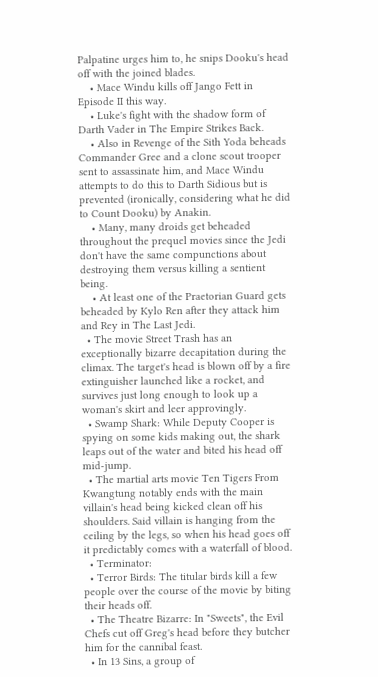Palpatine urges him to, he snips Dooku's head off with the joined blades.
    • Mace Windu kills off Jango Fett in Episode II this way.
    • Luke's fight with the shadow form of Darth Vader in The Empire Strikes Back.
    • Also in Revenge of the Sith Yoda beheads Commander Gree and a clone scout trooper sent to assassinate him, and Mace Windu attempts to do this to Darth Sidious but is prevented (ironically, considering what he did to Count Dooku) by Anakin.
    • Many, many droids get beheaded throughout the prequel movies since the Jedi don't have the same compunctions about destroying them versus killing a sentient being.
    • At least one of the Praetorian Guard gets beheaded by Kylo Ren after they attack him and Rey in The Last Jedi.
  • The movie Street Trash has an exceptionally bizarre decapitation during the climax. The target's head is blown off by a fire extinguisher launched like a rocket, and survives just long enough to look up a woman's skirt and leer approvingly.
  • Swamp Shark: While Deputy Cooper is spying on some kids making out, the shark leaps out of the water and bited his head off mid-jump.
  • The martial arts movie Ten Tigers From Kwangtung notably ends with the main villain's head being kicked clean off his shoulders. Said villain is hanging from the ceiling by the legs, so when his head goes off it predictably comes with a waterfall of blood.
  • Terminator:
  • Terror Birds: The titular birds kill a few people over the course of the movie by biting their heads off.
  • The Theatre Bizarre: In "Sweets", the Evil Chefs cut off Greg's head before they butcher him for the cannibal feast.
  • In 13 Sins, a group of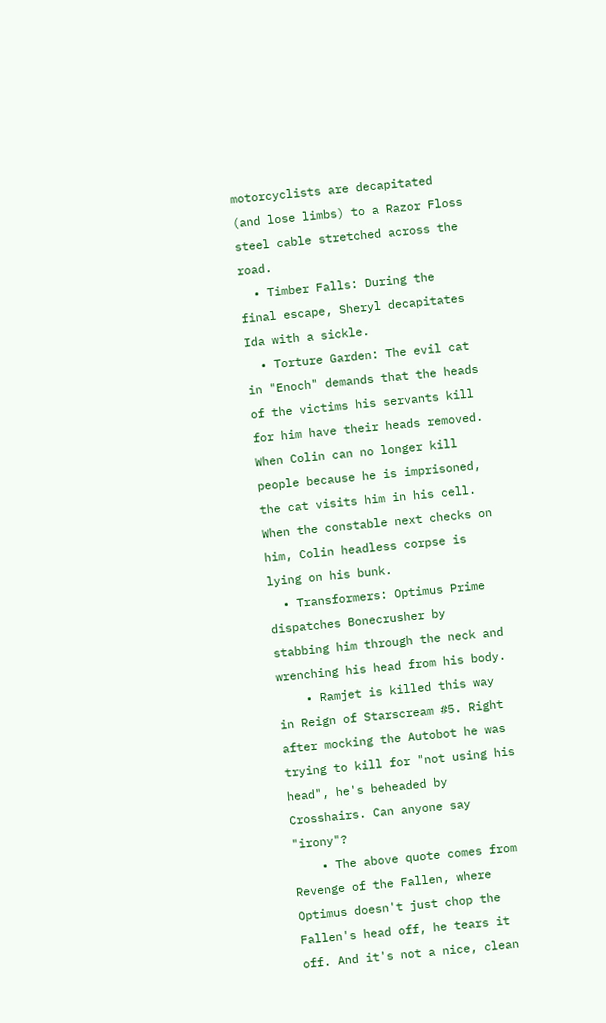motorcyclists are decapitated (and lose limbs) to a Razor Floss steel cable stretched across the road.
  • Timber Falls: During the final escape, Sheryl decapitates Ida with a sickle.
  • Torture Garden: The evil cat in "Enoch" demands that the heads of the victims his servants kill for him have their heads removed. When Colin can no longer kill people because he is imprisoned, the cat visits him in his cell. When the constable next checks on him, Colin headless corpse is lying on his bunk.
  • Transformers: Optimus Prime dispatches Bonecrusher by stabbing him through the neck and wrenching his head from his body.
    • Ramjet is killed this way in Reign of Starscream #5. Right after mocking the Autobot he was trying to kill for "not using his head", he's beheaded by Crosshairs. Can anyone say "irony"?
    • The above quote comes from Revenge of the Fallen, where Optimus doesn't just chop the Fallen's head off, he tears it off. And it's not a nice, clean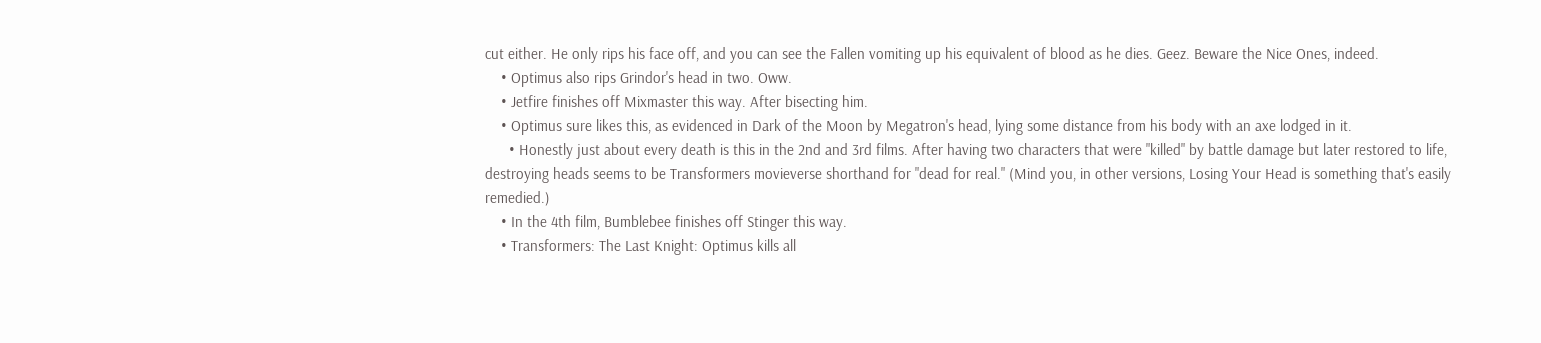cut either. He only rips his face off, and you can see the Fallen vomiting up his equivalent of blood as he dies. Geez. Beware the Nice Ones, indeed.
    • Optimus also rips Grindor's head in two. Oww.
    • Jetfire finishes off Mixmaster this way. After bisecting him.
    • Optimus sure likes this, as evidenced in Dark of the Moon by Megatron's head, lying some distance from his body with an axe lodged in it.
      • Honestly just about every death is this in the 2nd and 3rd films. After having two characters that were "killed" by battle damage but later restored to life, destroying heads seems to be Transformers movieverse shorthand for "dead for real." (Mind you, in other versions, Losing Your Head is something that's easily remedied.)
    • In the 4th film, Bumblebee finishes off Stinger this way.
    • Transformers: The Last Knight: Optimus kills all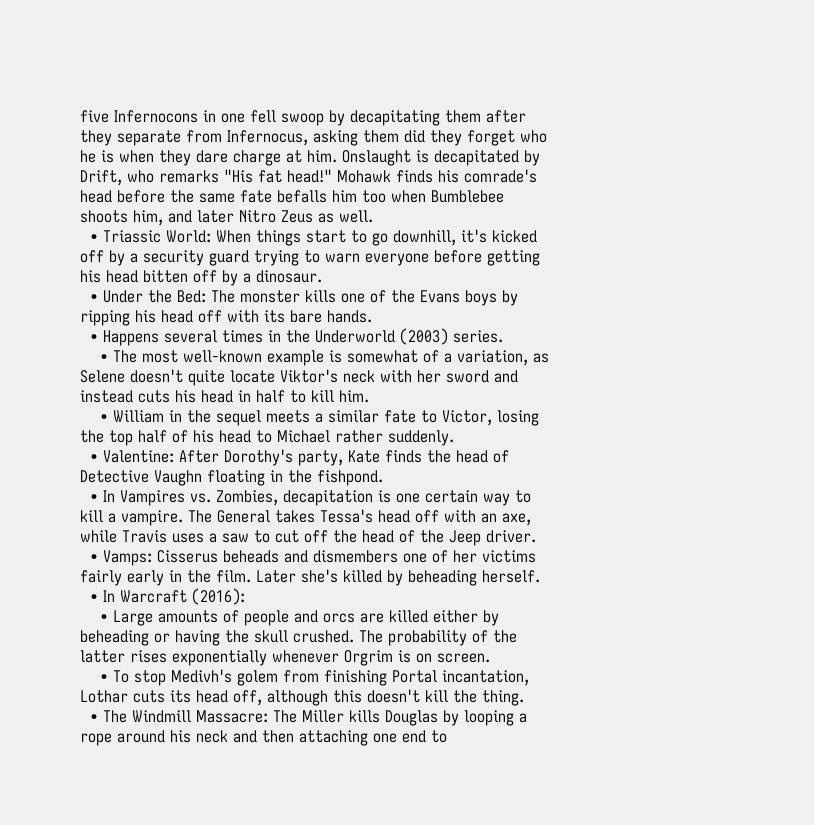five Infernocons in one fell swoop by decapitating them after they separate from Infernocus, asking them did they forget who he is when they dare charge at him. Onslaught is decapitated by Drift, who remarks "His fat head!" Mohawk finds his comrade's head before the same fate befalls him too when Bumblebee shoots him, and later Nitro Zeus as well.
  • Triassic World: When things start to go downhill, it's kicked off by a security guard trying to warn everyone before getting his head bitten off by a dinosaur.
  • Under the Bed: The monster kills one of the Evans boys by ripping his head off with its bare hands.
  • Happens several times in the Underworld (2003) series.
    • The most well-known example is somewhat of a variation, as Selene doesn't quite locate Viktor's neck with her sword and instead cuts his head in half to kill him.
    • William in the sequel meets a similar fate to Victor, losing the top half of his head to Michael rather suddenly.
  • Valentine: After Dorothy's party, Kate finds the head of Detective Vaughn floating in the fishpond.
  • In Vampires vs. Zombies, decapitation is one certain way to kill a vampire. The General takes Tessa's head off with an axe, while Travis uses a saw to cut off the head of the Jeep driver.
  • Vamps: Cisserus beheads and dismembers one of her victims fairly early in the film. Later she's killed by beheading herself.
  • In Warcraft (2016):
    • Large amounts of people and orcs are killed either by beheading or having the skull crushed. The probability of the latter rises exponentially whenever Orgrim is on screen.
    • To stop Medivh's golem from finishing Portal incantation, Lothar cuts its head off, although this doesn't kill the thing.
  • The Windmill Massacre: The Miller kills Douglas by looping a rope around his neck and then attaching one end to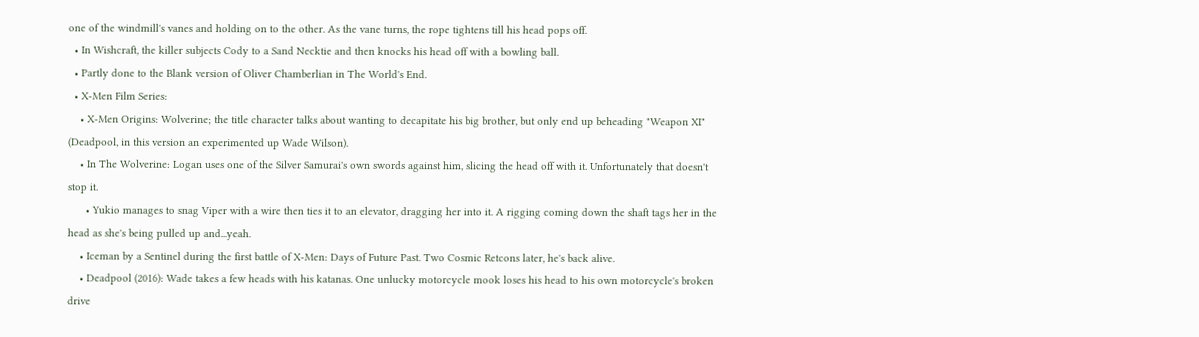one of the windmill's vanes and holding on to the other. As the vane turns, the rope tightens till his head pops off.
  • In Wishcraft, the killer subjects Cody to a Sand Necktie and then knocks his head off with a bowling ball.
  • Partly done to the Blank version of Oliver Chamberlian in The World's End.
  • X-Men Film Series:
    • X-Men Origins: Wolverine; the title character talks about wanting to decapitate his big brother, but only end up beheading "Weapon XI" (Deadpool, in this version an experimented up Wade Wilson).
    • In The Wolverine: Logan uses one of the Silver Samurai's own swords against him, slicing the head off with it. Unfortunately that doesn't stop it.
      • Yukio manages to snag Viper with a wire then ties it to an elevator, dragging her into it. A rigging coming down the shaft tags her in the head as she's being pulled up and...yeah.
    • Iceman by a Sentinel during the first battle of X-Men: Days of Future Past. Two Cosmic Retcons later, he's back alive.
    • Deadpool (2016): Wade takes a few heads with his katanas. One unlucky motorcycle mook loses his head to his own motorcycle's broken drive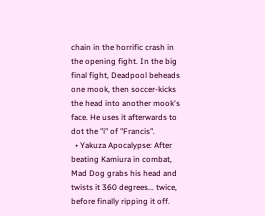chain in the horrific crash in the opening fight. In the big final fight, Deadpool beheads one mook, then soccer-kicks the head into another mook's face. He uses it afterwards to dot the "i" of "Francis".
  • Yakuza Apocalypse: After beating Kamiura in combat, Mad Dog grabs his head and twists it 360 degrees... twice, before finally ripping it off.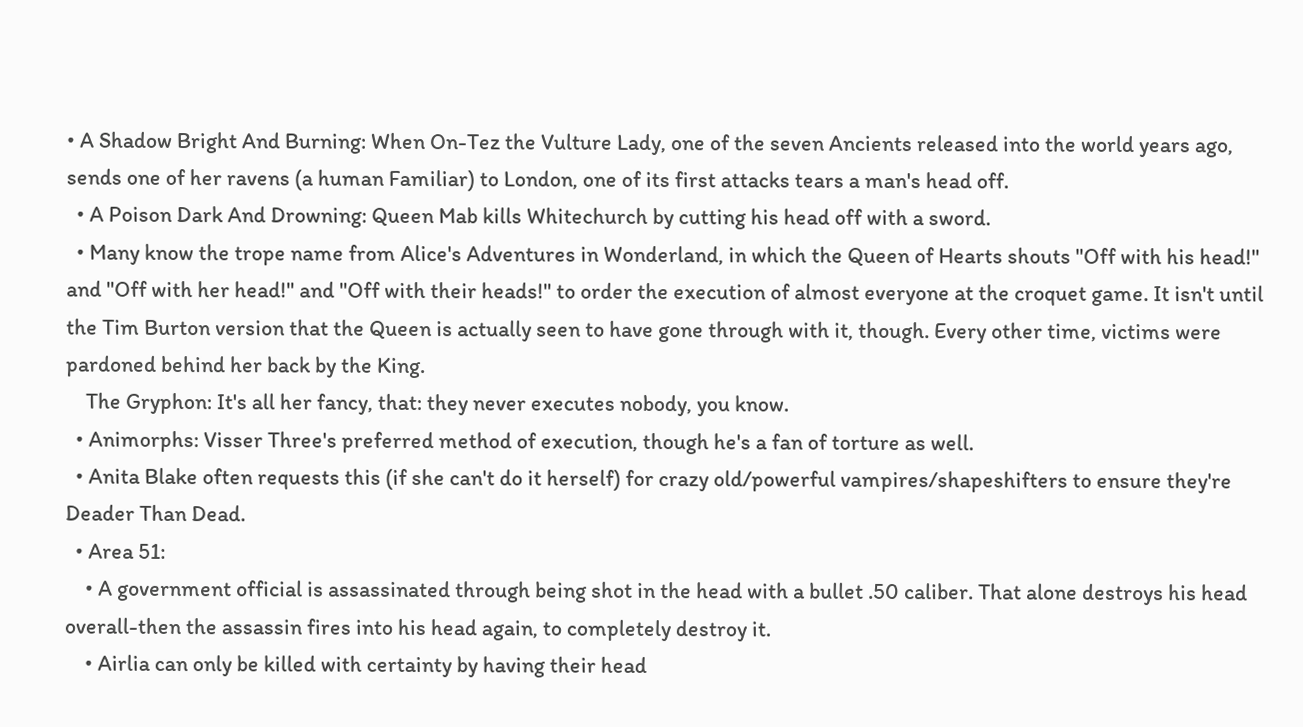• A Shadow Bright And Burning: When On-Tez the Vulture Lady, one of the seven Ancients released into the world years ago, sends one of her ravens (a human Familiar) to London, one of its first attacks tears a man's head off.
  • A Poison Dark And Drowning: Queen Mab kills Whitechurch by cutting his head off with a sword.
  • Many know the trope name from Alice's Adventures in Wonderland, in which the Queen of Hearts shouts "Off with his head!" and "Off with her head!" and "Off with their heads!" to order the execution of almost everyone at the croquet game. It isn't until the Tim Burton version that the Queen is actually seen to have gone through with it, though. Every other time, victims were pardoned behind her back by the King.
    The Gryphon: It's all her fancy, that: they never executes nobody, you know.
  • Animorphs: Visser Three's preferred method of execution, though he's a fan of torture as well.
  • Anita Blake often requests this (if she can't do it herself) for crazy old/powerful vampires/shapeshifters to ensure they're Deader Than Dead.
  • Area 51:
    • A government official is assassinated through being shot in the head with a bullet .50 caliber. That alone destroys his head overall-then the assassin fires into his head again, to completely destroy it.
    • Airlia can only be killed with certainty by having their head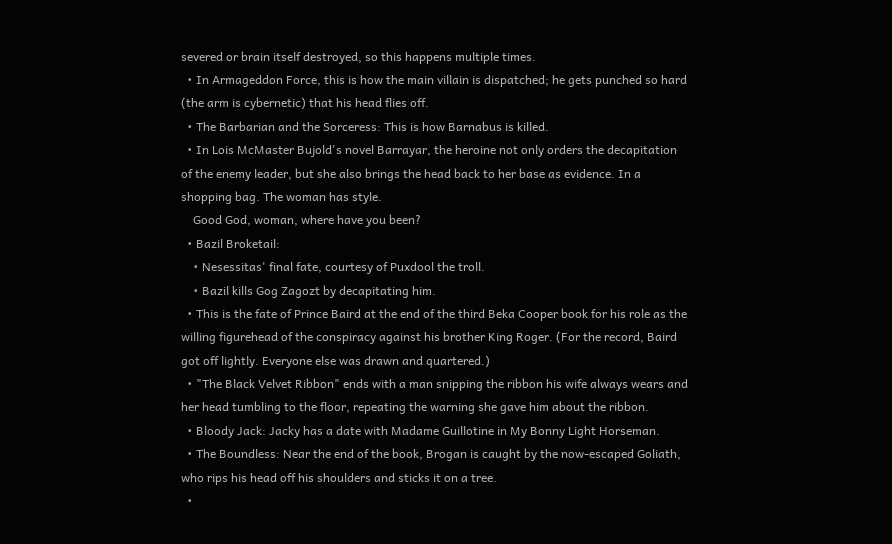severed or brain itself destroyed, so this happens multiple times.
  • In Armageddon Force, this is how the main villain is dispatched; he gets punched so hard (the arm is cybernetic) that his head flies off.
  • The Barbarian and the Sorceress: This is how Barnabus is killed.
  • In Lois McMaster Bujold's novel Barrayar, the heroine not only orders the decapitation of the enemy leader, but she also brings the head back to her base as evidence. In a shopping bag. The woman has style.
    Good God, woman, where have you been?
  • Bazil Broketail:
    • Nesessitas' final fate, courtesy of Puxdool the troll.
    • Bazil kills Gog Zagozt by decapitating him.
  • This is the fate of Prince Baird at the end of the third Beka Cooper book for his role as the willing figurehead of the conspiracy against his brother King Roger. (For the record, Baird got off lightly. Everyone else was drawn and quartered.)
  • "The Black Velvet Ribbon" ends with a man snipping the ribbon his wife always wears and her head tumbling to the floor, repeating the warning she gave him about the ribbon.
  • Bloody Jack: Jacky has a date with Madame Guillotine in My Bonny Light Horseman.
  • The Boundless: Near the end of the book, Brogan is caught by the now-escaped Goliath, who rips his head off his shoulders and sticks it on a tree.
  •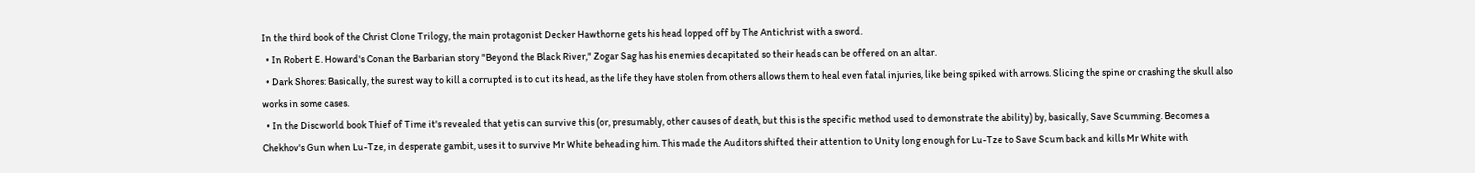In the third book of the Christ Clone Trilogy, the main protagonist Decker Hawthorne gets his head lopped off by The Antichrist with a sword.
  • In Robert E. Howard's Conan the Barbarian story "Beyond the Black River," Zogar Sag has his enemies decapitated so their heads can be offered on an altar.
  • Dark Shores: Basically, the surest way to kill a corrupted is to cut its head, as the life they have stolen from others allows them to heal even fatal injuries, like being spiked with arrows. Slicing the spine or crashing the skull also works in some cases.
  • In the Discworld book Thief of Time it's revealed that yetis can survive this (or, presumably, other causes of death, but this is the specific method used to demonstrate the ability) by, basically, Save Scumming. Becomes a Chekhov's Gun when Lu-Tze, in desperate gambit, uses it to survive Mr White beheading him. This made the Auditors shifted their attention to Unity long enough for Lu-Tze to Save Scum back and kills Mr White with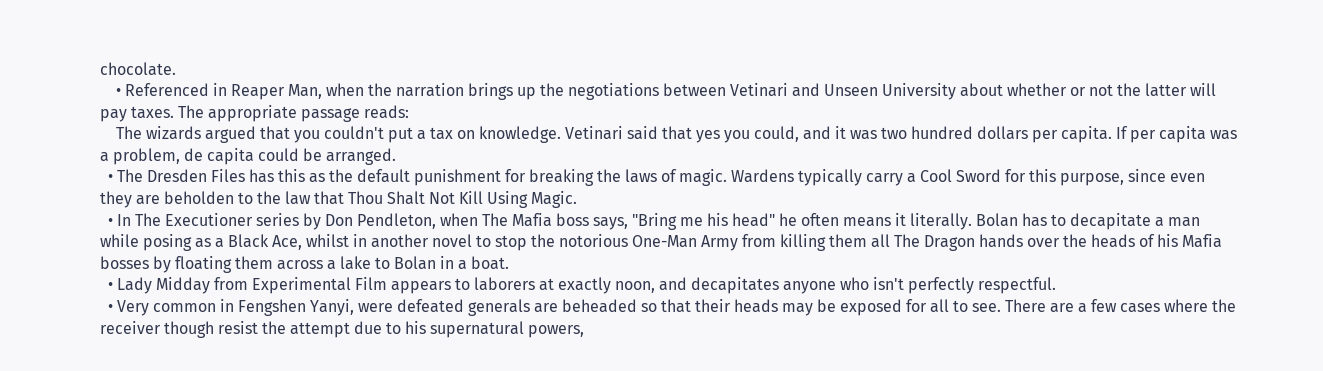chocolate.
    • Referenced in Reaper Man, when the narration brings up the negotiations between Vetinari and Unseen University about whether or not the latter will pay taxes. The appropriate passage reads:
    The wizards argued that you couldn't put a tax on knowledge. Vetinari said that yes you could, and it was two hundred dollars per capita. If per capita was a problem, de capita could be arranged.
  • The Dresden Files has this as the default punishment for breaking the laws of magic. Wardens typically carry a Cool Sword for this purpose, since even they are beholden to the law that Thou Shalt Not Kill Using Magic.
  • In The Executioner series by Don Pendleton, when The Mafia boss says, "Bring me his head" he often means it literally. Bolan has to decapitate a man while posing as a Black Ace, whilst in another novel to stop the notorious One-Man Army from killing them all The Dragon hands over the heads of his Mafia bosses by floating them across a lake to Bolan in a boat.
  • Lady Midday from Experimental Film appears to laborers at exactly noon, and decapitates anyone who isn't perfectly respectful.
  • Very common in Fengshen Yanyi, were defeated generals are beheaded so that their heads may be exposed for all to see. There are a few cases where the receiver though resist the attempt due to his supernatural powers,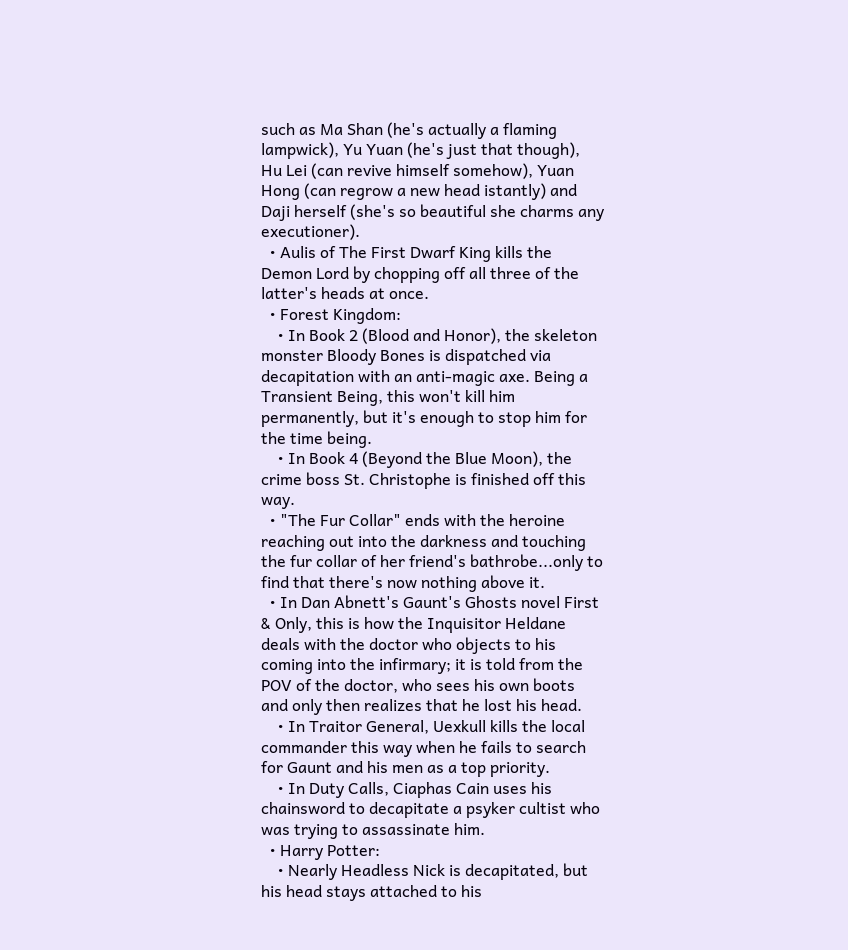such as Ma Shan (he's actually a flaming lampwick), Yu Yuan (he's just that though), Hu Lei (can revive himself somehow), Yuan Hong (can regrow a new head istantly) and Daji herself (she's so beautiful she charms any executioner).
  • Aulis of The First Dwarf King kills the Demon Lord by chopping off all three of the latter's heads at once.
  • Forest Kingdom:
    • In Book 2 (Blood and Honor), the skeleton monster Bloody Bones is dispatched via decapitation with an anti-magic axe. Being a Transient Being, this won't kill him permanently, but it's enough to stop him for the time being.
    • In Book 4 (Beyond the Blue Moon), the crime boss St. Christophe is finished off this way.
  • "The Fur Collar" ends with the heroine reaching out into the darkness and touching the fur collar of her friend's bathrobe...only to find that there's now nothing above it.
  • In Dan Abnett's Gaunt's Ghosts novel First & Only, this is how the Inquisitor Heldane deals with the doctor who objects to his coming into the infirmary; it is told from the POV of the doctor, who sees his own boots and only then realizes that he lost his head.
    • In Traitor General, Uexkull kills the local commander this way when he fails to search for Gaunt and his men as a top priority.
    • In Duty Calls, Ciaphas Cain uses his chainsword to decapitate a psyker cultist who was trying to assassinate him.
  • Harry Potter:
    • Nearly Headless Nick is decapitated, but his head stays attached to his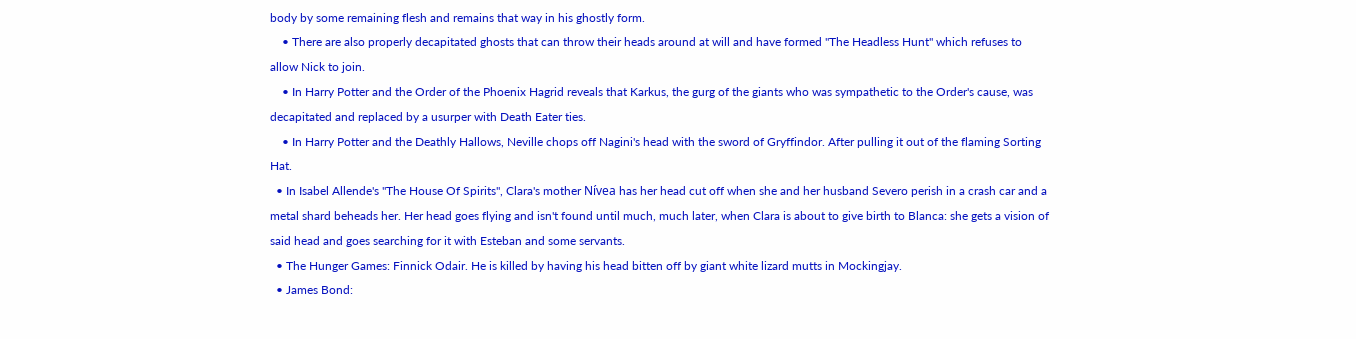body by some remaining flesh and remains that way in his ghostly form.
    • There are also properly decapitated ghosts that can throw their heads around at will and have formed "The Headless Hunt" which refuses to allow Nick to join.
    • In Harry Potter and the Order of the Phoenix Hagrid reveals that Karkus, the gurg of the giants who was sympathetic to the Order's cause, was decapitated and replaced by a usurper with Death Eater ties.
    • In Harry Potter and the Deathly Hallows, Neville chops off Nagini's head with the sword of Gryffindor. After pulling it out of the flaming Sorting Hat.
  • In Isabel Allende's "The House Of Spirits", Clara's mother Nívea has her head cut off when she and her husband Severo perish in a crash car and a metal shard beheads her. Her head goes flying and isn't found until much, much later, when Clara is about to give birth to Blanca: she gets a vision of said head and goes searching for it with Esteban and some servants.
  • The Hunger Games: Finnick Odair. He is killed by having his head bitten off by giant white lizard mutts in Mockingjay.
  • James Bond: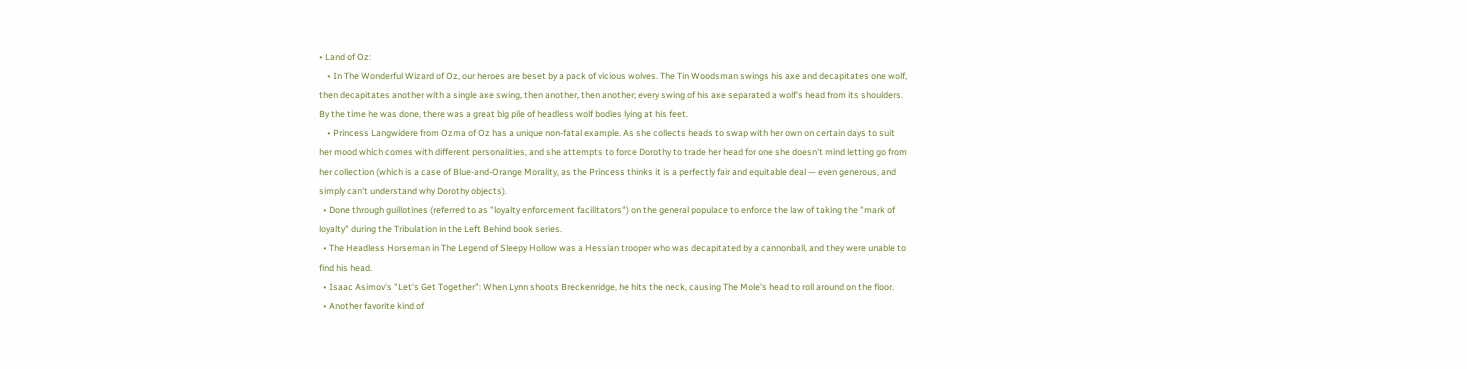• Land of Oz:
    • In The Wonderful Wizard of Oz, our heroes are beset by a pack of vicious wolves. The Tin Woodsman swings his axe and decapitates one wolf, then decapitates another with a single axe swing, then another, then another; every swing of his axe separated a wolf's head from its shoulders. By the time he was done, there was a great big pile of headless wolf bodies lying at his feet.
    • Princess Langwidere from Ozma of Oz has a unique non-fatal example. As she collects heads to swap with her own on certain days to suit her mood which comes with different personalities, and she attempts to force Dorothy to trade her head for one she doesn't mind letting go from her collection (which is a case of Blue-and-Orange Morality, as the Princess thinks it is a perfectly fair and equitable deal — even generous, and simply can't understand why Dorothy objects).
  • Done through guillotines (referred to as "loyalty enforcement facilitators") on the general populace to enforce the law of taking the "mark of loyalty" during the Tribulation in the Left Behind book series.
  • The Headless Horseman in The Legend of Sleepy Hollow was a Hessian trooper who was decapitated by a cannonball, and they were unable to find his head.
  • Isaac Asimov's "Let's Get Together": When Lynn shoots Breckenridge, he hits the neck, causing The Mole's head to roll around on the floor.
  • Another favorite kind of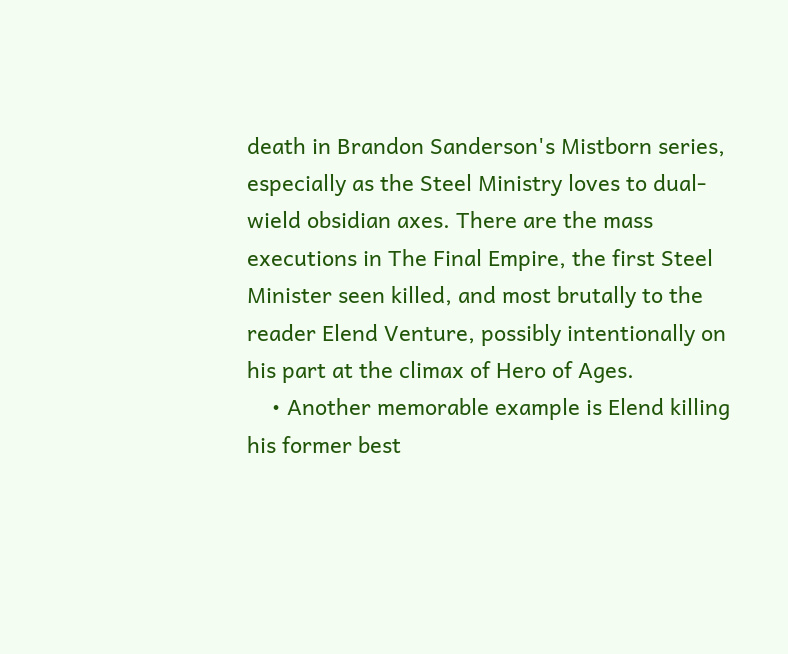death in Brandon Sanderson's Mistborn series, especially as the Steel Ministry loves to dual-wield obsidian axes. There are the mass executions in The Final Empire, the first Steel Minister seen killed, and most brutally to the reader Elend Venture, possibly intentionally on his part at the climax of Hero of Ages.
    • Another memorable example is Elend killing his former best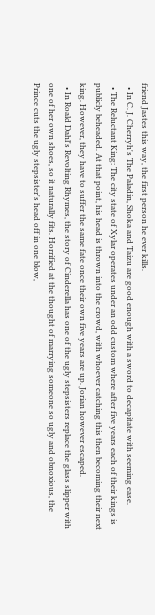friend Jastes this way, the first person he ever kills.
  • In C. J. Cherryh's The Paladin, Shoka and Taizu are good enough with a sword to decapitate with seeming ease.
  • The Reluctant King: The city state of Xylar operates under an odd custom where after five years each of their kings is publicly beheaded. At that point, his head is thrown into the crowd, with whoever catching this then becoming their next king. However, they have to suffer the same fate once their own five years are up. Jorian however escaped.
  • In Roald Dahl's Revolting Rhymes, the story of Cinderella has one of the ugly stepsisters replace the glass slipper with one of her own shoes, so it naturally fits. Horrified at the thought of marrying someone so ugly and obnoxious, the Prince cuts the ugly stepsister's head off in one blow,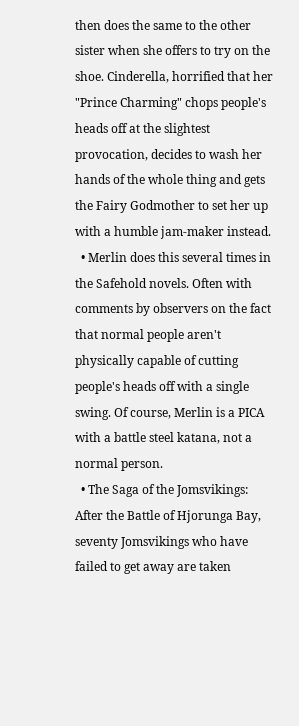then does the same to the other sister when she offers to try on the shoe. Cinderella, horrified that her "Prince Charming" chops people's heads off at the slightest provocation, decides to wash her hands of the whole thing and gets the Fairy Godmother to set her up with a humble jam-maker instead.
  • Merlin does this several times in the Safehold novels. Often with comments by observers on the fact that normal people aren't physically capable of cutting people's heads off with a single swing. Of course, Merlin is a PICA with a battle steel katana, not a normal person.
  • The Saga of the Jomsvikings: After the Battle of Hjorunga Bay, seventy Jomsvikings who have failed to get away are taken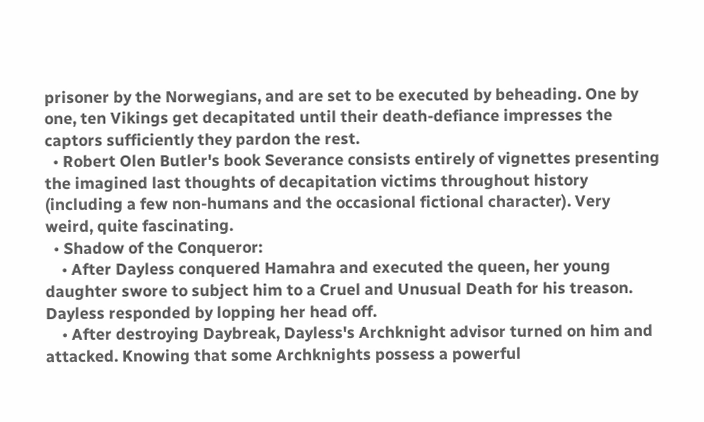prisoner by the Norwegians, and are set to be executed by beheading. One by one, ten Vikings get decapitated until their death-defiance impresses the captors sufficiently they pardon the rest.
  • Robert Olen Butler's book Severance consists entirely of vignettes presenting the imagined last thoughts of decapitation victims throughout history (including a few non-humans and the occasional fictional character). Very weird, quite fascinating.
  • Shadow of the Conqueror:
    • After Dayless conquered Hamahra and executed the queen, her young daughter swore to subject him to a Cruel and Unusual Death for his treason. Dayless responded by lopping her head off.
    • After destroying Daybreak, Dayless's Archknight advisor turned on him and attacked. Knowing that some Archknights possess a powerful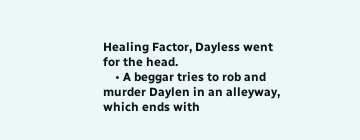Healing Factor, Dayless went for the head.
    • A beggar tries to rob and murder Daylen in an alleyway, which ends with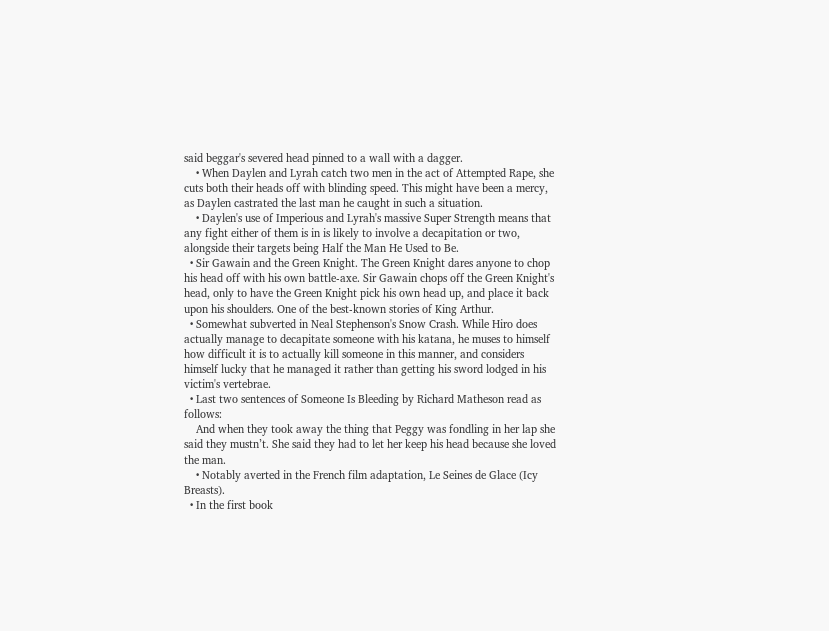said beggar's severed head pinned to a wall with a dagger.
    • When Daylen and Lyrah catch two men in the act of Attempted Rape, she cuts both their heads off with blinding speed. This might have been a mercy, as Daylen castrated the last man he caught in such a situation.
    • Daylen's use of Imperious and Lyrah's massive Super Strength means that any fight either of them is in is likely to involve a decapitation or two, alongside their targets being Half the Man He Used to Be.
  • Sir Gawain and the Green Knight. The Green Knight dares anyone to chop his head off with his own battle-axe. Sir Gawain chops off the Green Knight's head, only to have the Green Knight pick his own head up, and place it back upon his shoulders. One of the best-known stories of King Arthur.
  • Somewhat subverted in Neal Stephenson's Snow Crash. While Hiro does actually manage to decapitate someone with his katana, he muses to himself how difficult it is to actually kill someone in this manner, and considers himself lucky that he managed it rather than getting his sword lodged in his victim's vertebrae.
  • Last two sentences of Someone Is Bleeding by Richard Matheson read as follows:
    And when they took away the thing that Peggy was fondling in her lap she said they mustn’t. She said they had to let her keep his head because she loved the man.
    • Notably averted in the French film adaptation, Le Seines de Glace (Icy Breasts).
  • In the first book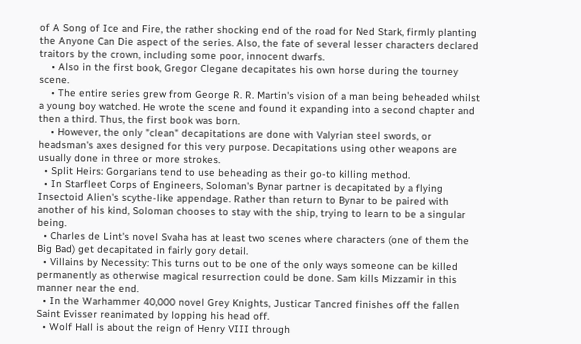of A Song of Ice and Fire, the rather shocking end of the road for Ned Stark, firmly planting the Anyone Can Die aspect of the series. Also, the fate of several lesser characters declared traitors by the crown, including some poor, innocent dwarfs.
    • Also in the first book, Gregor Clegane decapitates his own horse during the tourney scene.
    • The entire series grew from George R. R. Martin's vision of a man being beheaded whilst a young boy watched. He wrote the scene and found it expanding into a second chapter and then a third. Thus, the first book was born.
    • However, the only "clean" decapitations are done with Valyrian steel swords, or headsman's axes designed for this very purpose. Decapitations using other weapons are usually done in three or more strokes.
  • Split Heirs: Gorgarians tend to use beheading as their go-to killing method.
  • In Starfleet Corps of Engineers, Soloman's Bynar partner is decapitated by a flying Insectoid Alien's scythe-like appendage. Rather than return to Bynar to be paired with another of his kind, Soloman chooses to stay with the ship, trying to learn to be a singular being.
  • Charles de Lint's novel Svaha has at least two scenes where characters (one of them the Big Bad) get decapitated in fairly gory detail.
  • Villains by Necessity: This turns out to be one of the only ways someone can be killed permanently as otherwise magical resurrection could be done. Sam kills Mizzamir in this manner near the end.
  • In the Warhammer 40,000 novel Grey Knights, Justicar Tancred finishes off the fallen Saint Evisser reanimated by lopping his head off.
  • Wolf Hall is about the reign of Henry VIII through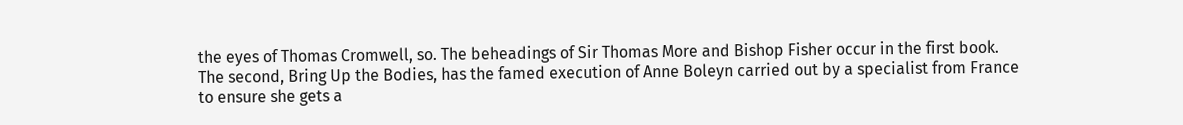the eyes of Thomas Cromwell, so. The beheadings of Sir Thomas More and Bishop Fisher occur in the first book. The second, Bring Up the Bodies, has the famed execution of Anne Boleyn carried out by a specialist from France to ensure she gets a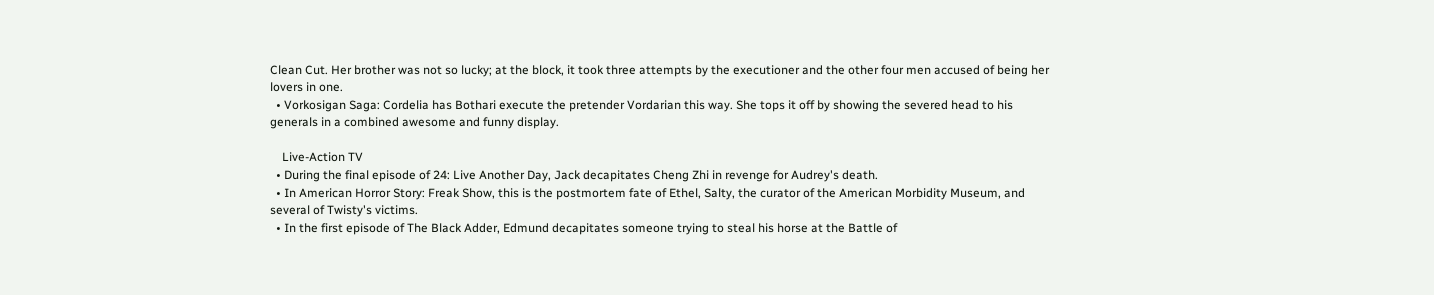Clean Cut. Her brother was not so lucky; at the block, it took three attempts by the executioner and the other four men accused of being her lovers in one.
  • Vorkosigan Saga: Cordelia has Bothari execute the pretender Vordarian this way. She tops it off by showing the severed head to his generals in a combined awesome and funny display.

    Live-Action TV
  • During the final episode of 24: Live Another Day, Jack decapitates Cheng Zhi in revenge for Audrey's death.
  • In American Horror Story: Freak Show, this is the postmortem fate of Ethel, Salty, the curator of the American Morbidity Museum, and several of Twisty's victims.
  • In the first episode of The Black Adder, Edmund decapitates someone trying to steal his horse at the Battle of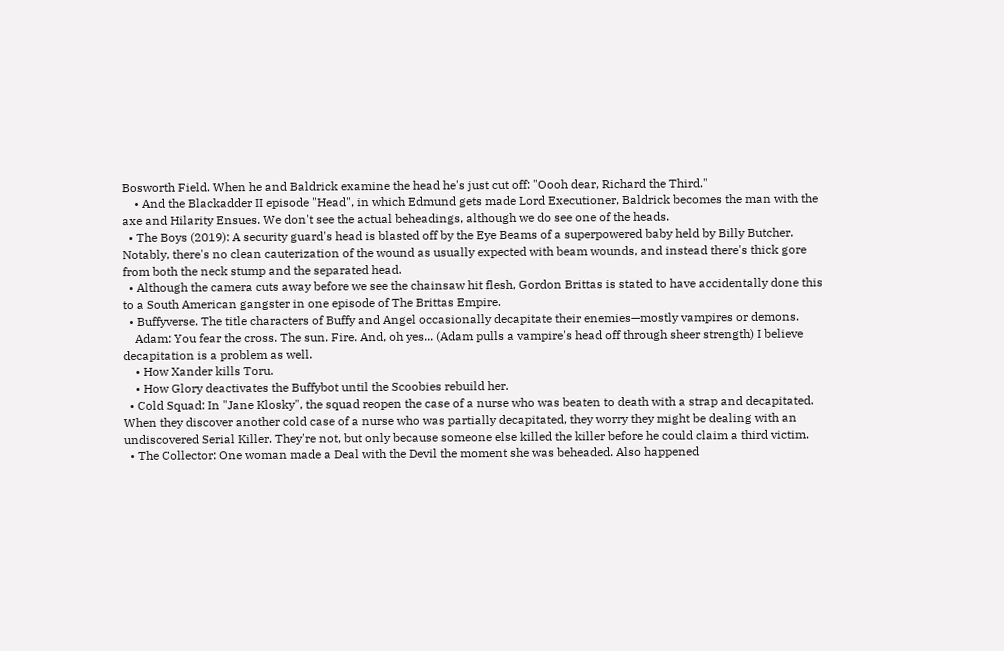Bosworth Field. When he and Baldrick examine the head he's just cut off: "Oooh dear, Richard the Third."
    • And the Blackadder II episode "Head", in which Edmund gets made Lord Executioner, Baldrick becomes the man with the axe and Hilarity Ensues. We don't see the actual beheadings, although we do see one of the heads.
  • The Boys (2019): A security guard's head is blasted off by the Eye Beams of a superpowered baby held by Billy Butcher. Notably, there's no clean cauterization of the wound as usually expected with beam wounds, and instead there's thick gore from both the neck stump and the separated head.
  • Although the camera cuts away before we see the chainsaw hit flesh, Gordon Brittas is stated to have accidentally done this to a South American gangster in one episode of The Brittas Empire.
  • Buffyverse. The title characters of Buffy and Angel occasionally decapitate their enemies—mostly vampires or demons.
    Adam: You fear the cross. The sun. Fire. And, oh yes... (Adam pulls a vampire's head off through sheer strength) I believe decapitation is a problem as well.
    • How Xander kills Toru.
    • How Glory deactivates the Buffybot until the Scoobies rebuild her.
  • Cold Squad: In "Jane Klosky", the squad reopen the case of a nurse who was beaten to death with a strap and decapitated. When they discover another cold case of a nurse who was partially decapitated, they worry they might be dealing with an undiscovered Serial Killer. They're not, but only because someone else killed the killer before he could claim a third victim.
  • The Collector: One woman made a Deal with the Devil the moment she was beheaded. Also happened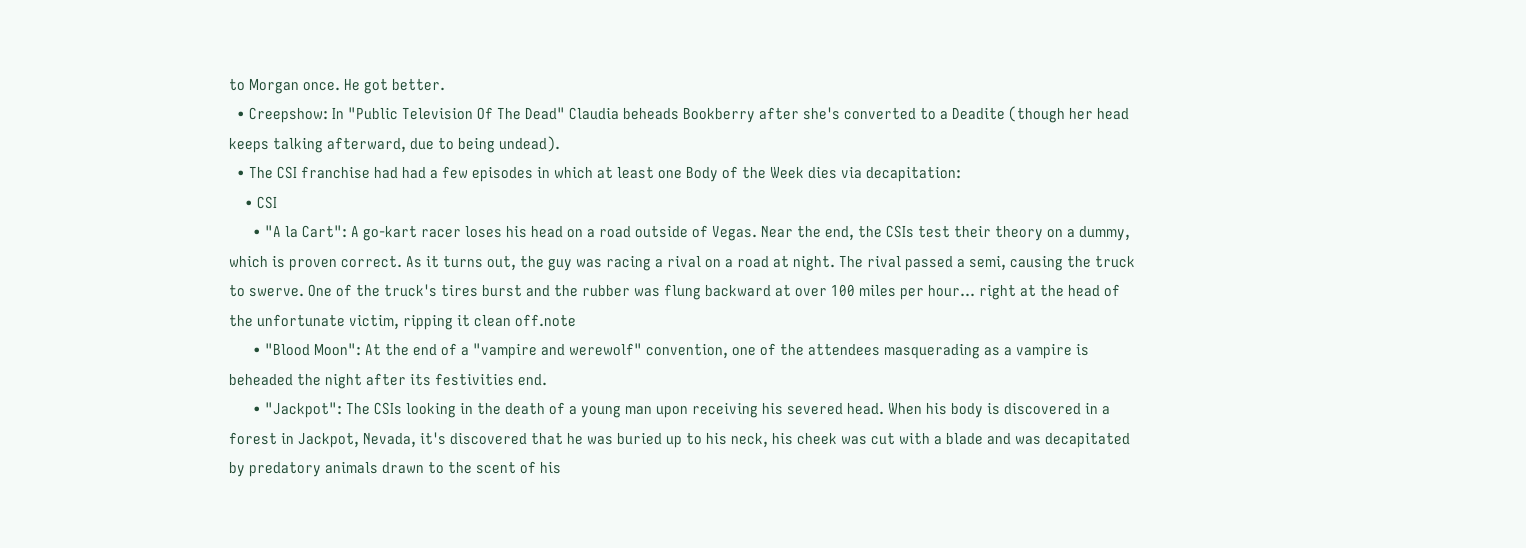to Morgan once. He got better.
  • Creepshow: In "Public Television Of The Dead" Claudia beheads Bookberry after she's converted to a Deadite (though her head keeps talking afterward, due to being undead).
  • The CSI franchise had had a few episodes in which at least one Body of the Week dies via decapitation:
    • CSI
      • "A la Cart": A go-kart racer loses his head on a road outside of Vegas. Near the end, the CSIs test their theory on a dummy, which is proven correct. As it turns out, the guy was racing a rival on a road at night. The rival passed a semi, causing the truck to swerve. One of the truck's tires burst and the rubber was flung backward at over 100 miles per hour... right at the head of the unfortunate victim, ripping it clean off.note
      • "Blood Moon": At the end of a "vampire and werewolf" convention, one of the attendees masquerading as a vampire is beheaded the night after its festivities end.
      • "Jackpot": The CSIs looking in the death of a young man upon receiving his severed head. When his body is discovered in a forest in Jackpot, Nevada, it's discovered that he was buried up to his neck, his cheek was cut with a blade and was decapitated by predatory animals drawn to the scent of his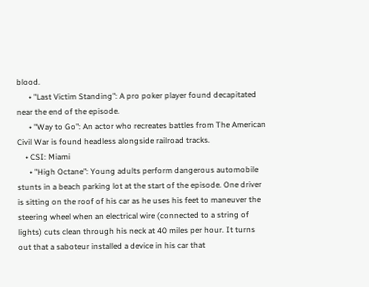blood.
      • "Last Victim Standing": A pro poker player found decapitated near the end of the episode.
      • "Way to Go": An actor who recreates battles from The American Civil War is found headless alongside railroad tracks.
    • CSI: Miami
      • "High Octane": Young adults perform dangerous automobile stunts in a beach parking lot at the start of the episode. One driver is sitting on the roof of his car as he uses his feet to maneuver the steering wheel when an electrical wire (connected to a string of lights) cuts clean through his neck at 40 miles per hour. It turns out that a saboteur installed a device in his car that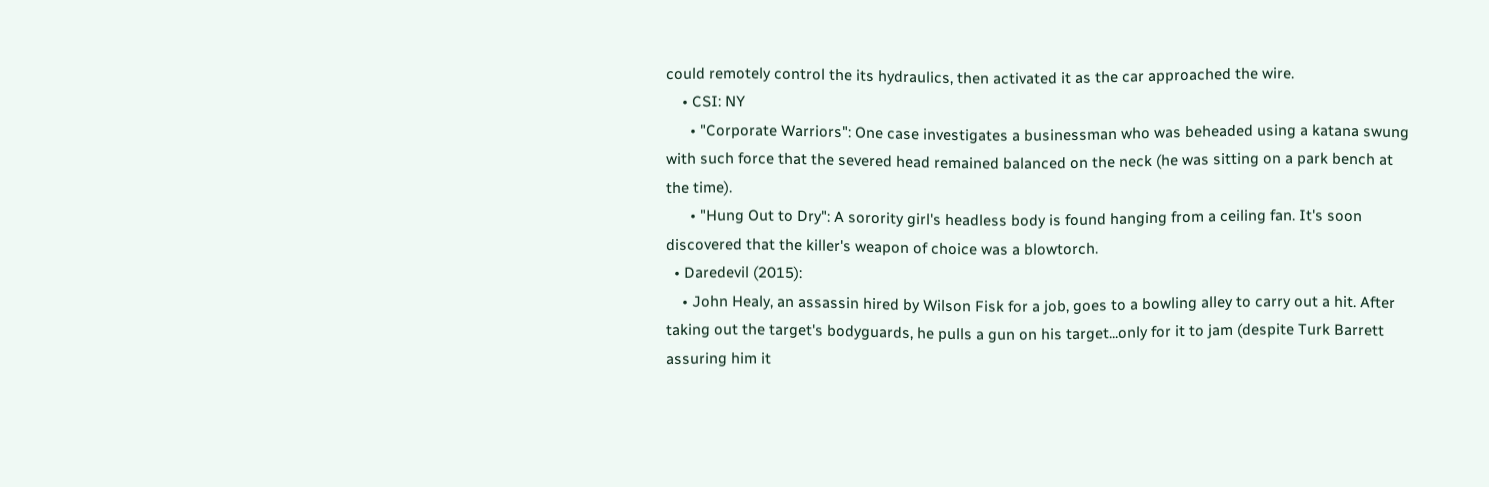could remotely control the its hydraulics, then activated it as the car approached the wire.
    • CSI: NY
      • "Corporate Warriors": One case investigates a businessman who was beheaded using a katana swung with such force that the severed head remained balanced on the neck (he was sitting on a park bench at the time).
      • "Hung Out to Dry": A sorority girl's headless body is found hanging from a ceiling fan. It's soon discovered that the killer's weapon of choice was a blowtorch.
  • Daredevil (2015):
    • John Healy, an assassin hired by Wilson Fisk for a job, goes to a bowling alley to carry out a hit. After taking out the target's bodyguards, he pulls a gun on his target...only for it to jam (despite Turk Barrett assuring him it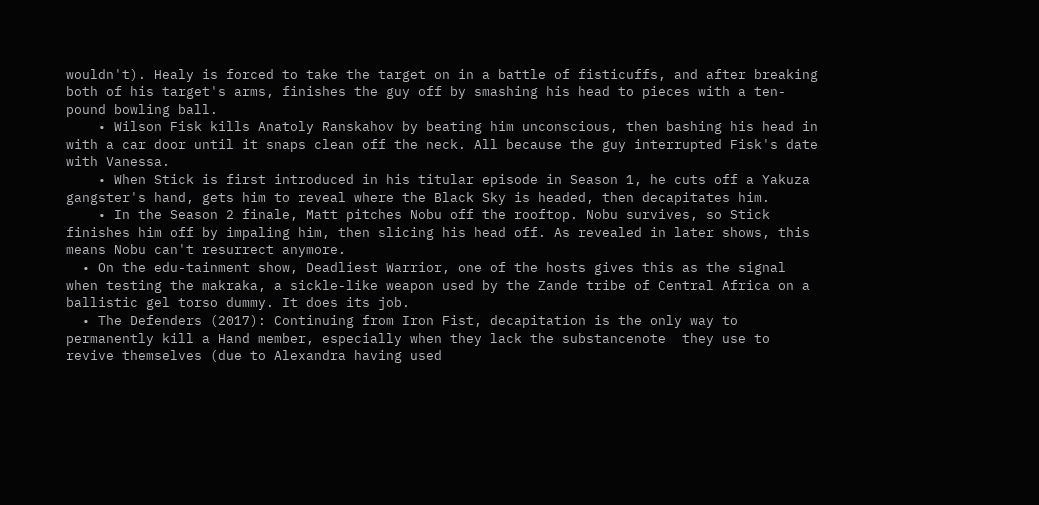wouldn't). Healy is forced to take the target on in a battle of fisticuffs, and after breaking both of his target's arms, finishes the guy off by smashing his head to pieces with a ten-pound bowling ball.
    • Wilson Fisk kills Anatoly Ranskahov by beating him unconscious, then bashing his head in with a car door until it snaps clean off the neck. All because the guy interrupted Fisk's date with Vanessa.
    • When Stick is first introduced in his titular episode in Season 1, he cuts off a Yakuza gangster's hand, gets him to reveal where the Black Sky is headed, then decapitates him.
    • In the Season 2 finale, Matt pitches Nobu off the rooftop. Nobu survives, so Stick finishes him off by impaling him, then slicing his head off. As revealed in later shows, this means Nobu can't resurrect anymore.
  • On the edu-tainment show, Deadliest Warrior, one of the hosts gives this as the signal when testing the makraka, a sickle-like weapon used by the Zande tribe of Central Africa on a ballistic gel torso dummy. It does its job.
  • The Defenders (2017): Continuing from Iron Fist, decapitation is the only way to permanently kill a Hand member, especially when they lack the substancenote  they use to revive themselves (due to Alexandra having used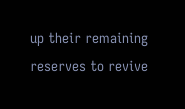up their remaining reserves to revive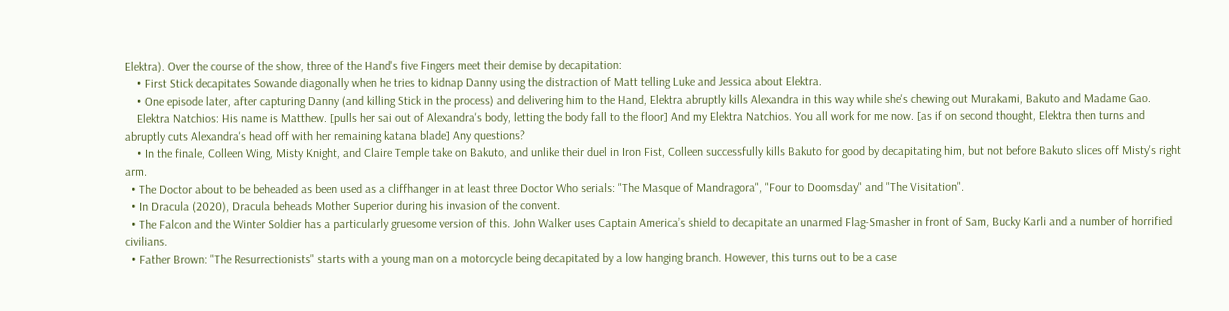Elektra). Over the course of the show, three of the Hand's five Fingers meet their demise by decapitation:
    • First Stick decapitates Sowande diagonally when he tries to kidnap Danny using the distraction of Matt telling Luke and Jessica about Elektra.
    • One episode later, after capturing Danny (and killing Stick in the process) and delivering him to the Hand, Elektra abruptly kills Alexandra in this way while she's chewing out Murakami, Bakuto and Madame Gao.
    Elektra Natchios: His name is Matthew. [pulls her sai out of Alexandra's body, letting the body fall to the floor] And my Elektra Natchios. You all work for me now. [as if on second thought, Elektra then turns and abruptly cuts Alexandra's head off with her remaining katana blade] Any questions?
    • In the finale, Colleen Wing, Misty Knight, and Claire Temple take on Bakuto, and unlike their duel in Iron Fist, Colleen successfully kills Bakuto for good by decapitating him, but not before Bakuto slices off Misty's right arm.
  • The Doctor about to be beheaded as been used as a cliffhanger in at least three Doctor Who serials: "The Masque of Mandragora", "Four to Doomsday" and "The Visitation".
  • In Dracula (2020), Dracula beheads Mother Superior during his invasion of the convent.
  • The Falcon and the Winter Soldier has a particularly gruesome version of this. John Walker uses Captain America’s shield to decapitate an unarmed Flag-Smasher in front of Sam, Bucky Karli and a number of horrified civilians.
  • Father Brown: "The Resurrectionists" starts with a young man on a motorcycle being decapitated by a low hanging branch. However, this turns out to be a case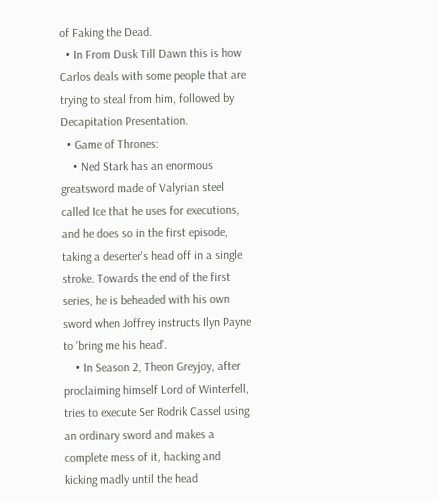of Faking the Dead.
  • In From Dusk Till Dawn this is how Carlos deals with some people that are trying to steal from him, followed by Decapitation Presentation.
  • Game of Thrones:
    • Ned Stark has an enormous greatsword made of Valyrian steel called Ice that he uses for executions, and he does so in the first episode, taking a deserter's head off in a single stroke. Towards the end of the first series, he is beheaded with his own sword when Joffrey instructs Ilyn Payne to 'bring me his head'.
    • In Season 2, Theon Greyjoy, after proclaiming himself Lord of Winterfell, tries to execute Ser Rodrik Cassel using an ordinary sword and makes a complete mess of it, hacking and kicking madly until the head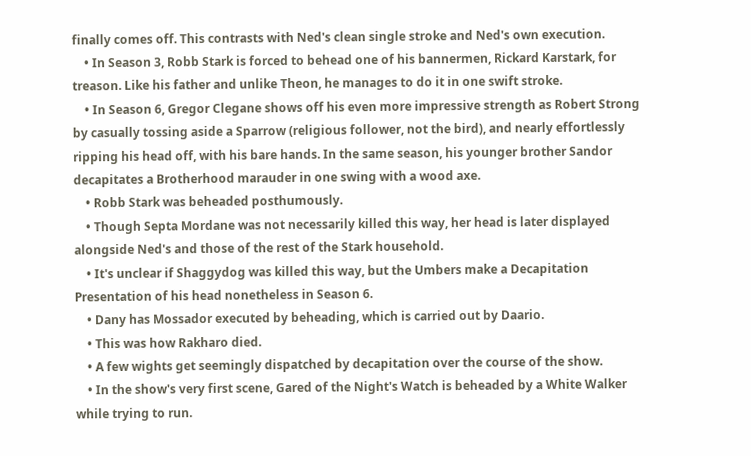finally comes off. This contrasts with Ned's clean single stroke and Ned's own execution.
    • In Season 3, Robb Stark is forced to behead one of his bannermen, Rickard Karstark, for treason. Like his father and unlike Theon, he manages to do it in one swift stroke.
    • In Season 6, Gregor Clegane shows off his even more impressive strength as Robert Strong by casually tossing aside a Sparrow (religious follower, not the bird), and nearly effortlessly ripping his head off, with his bare hands. In the same season, his younger brother Sandor decapitates a Brotherhood marauder in one swing with a wood axe.
    • Robb Stark was beheaded posthumously.
    • Though Septa Mordane was not necessarily killed this way, her head is later displayed alongside Ned's and those of the rest of the Stark household.
    • It's unclear if Shaggydog was killed this way, but the Umbers make a Decapitation Presentation of his head nonetheless in Season 6.
    • Dany has Mossador executed by beheading, which is carried out by Daario.
    • This was how Rakharo died.
    • A few wights get seemingly dispatched by decapitation over the course of the show.
    • In the show's very first scene, Gared of the Night's Watch is beheaded by a White Walker while trying to run.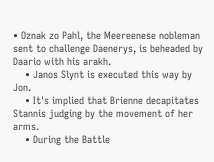• Oznak zo Pahl, the Meereenese nobleman sent to challenge Daenerys, is beheaded by Daario with his arakh.
    • Janos Slynt is executed this way by Jon.
    • It's implied that Brienne decapitates Stannis judging by the movement of her arms.
    • During the Battle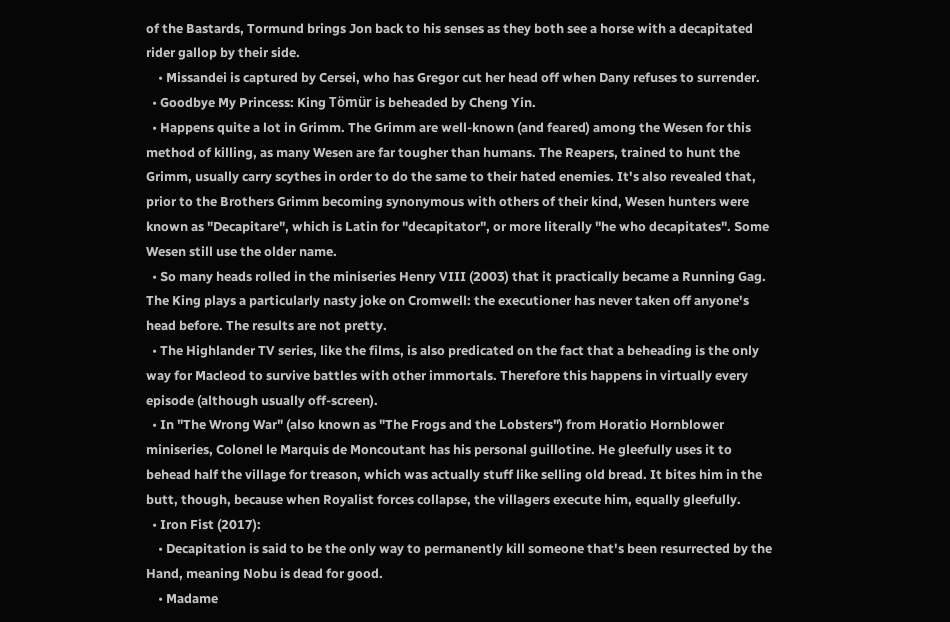of the Bastards, Tormund brings Jon back to his senses as they both see a horse with a decapitated rider gallop by their side.
    • Missandei is captured by Cersei, who has Gregor cut her head off when Dany refuses to surrender.
  • Goodbye My Princess: King Tömür is beheaded by Cheng Yin.
  • Happens quite a lot in Grimm. The Grimm are well-known (and feared) among the Wesen for this method of killing, as many Wesen are far tougher than humans. The Reapers, trained to hunt the Grimm, usually carry scythes in order to do the same to their hated enemies. It's also revealed that, prior to the Brothers Grimm becoming synonymous with others of their kind, Wesen hunters were known as "Decapitare", which is Latin for "decapitator", or more literally "he who decapitates". Some Wesen still use the older name.
  • So many heads rolled in the miniseries Henry VIII (2003) that it practically became a Running Gag. The King plays a particularly nasty joke on Cromwell: the executioner has never taken off anyone's head before. The results are not pretty.
  • The Highlander TV series, like the films, is also predicated on the fact that a beheading is the only way for Macleod to survive battles with other immortals. Therefore this happens in virtually every episode (although usually off-screen).
  • In "The Wrong War" (also known as "The Frogs and the Lobsters") from Horatio Hornblower miniseries, Colonel le Marquis de Moncoutant has his personal guillotine. He gleefully uses it to behead half the village for treason, which was actually stuff like selling old bread. It bites him in the butt, though, because when Royalist forces collapse, the villagers execute him, equally gleefully.
  • Iron Fist (2017):
    • Decapitation is said to be the only way to permanently kill someone that's been resurrected by the Hand, meaning Nobu is dead for good.
    • Madame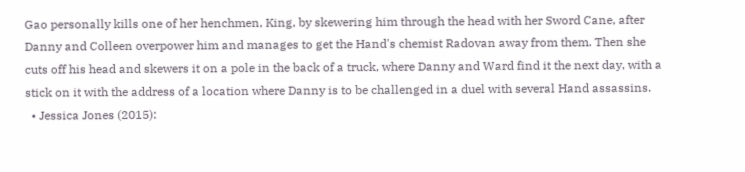Gao personally kills one of her henchmen, King, by skewering him through the head with her Sword Cane, after Danny and Colleen overpower him and manages to get the Hand's chemist Radovan away from them. Then she cuts off his head and skewers it on a pole in the back of a truck, where Danny and Ward find it the next day, with a stick on it with the address of a location where Danny is to be challenged in a duel with several Hand assassins.
  • Jessica Jones (2015):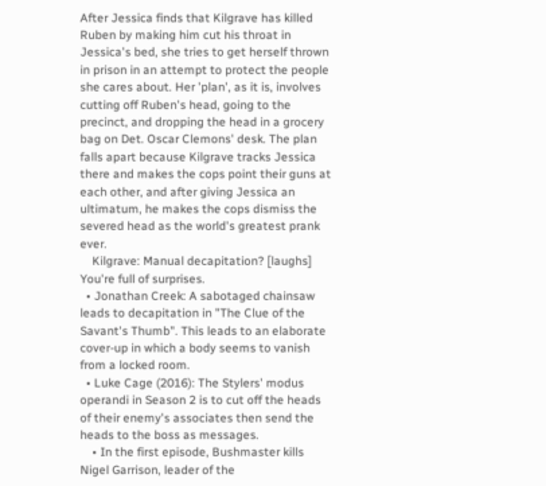After Jessica finds that Kilgrave has killed Ruben by making him cut his throat in Jessica's bed, she tries to get herself thrown in prison in an attempt to protect the people she cares about. Her 'plan', as it is, involves cutting off Ruben's head, going to the precinct, and dropping the head in a grocery bag on Det. Oscar Clemons' desk. The plan falls apart because Kilgrave tracks Jessica there and makes the cops point their guns at each other, and after giving Jessica an ultimatum, he makes the cops dismiss the severed head as the world's greatest prank ever.
    Kilgrave: Manual decapitation? [laughs] You're full of surprises.
  • Jonathan Creek: A sabotaged chainsaw leads to decapitation in "The Clue of the Savant's Thumb". This leads to an elaborate cover-up in which a body seems to vanish from a locked room.
  • Luke Cage (2016): The Stylers' modus operandi in Season 2 is to cut off the heads of their enemy's associates then send the heads to the boss as messages.
    • In the first episode, Bushmaster kills Nigel Garrison, leader of the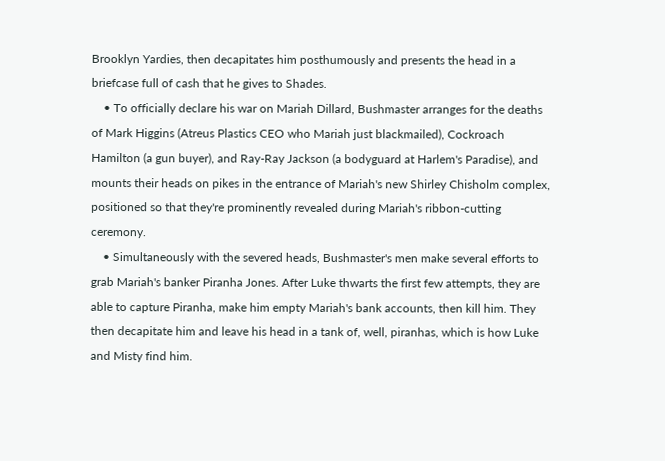Brooklyn Yardies, then decapitates him posthumously and presents the head in a briefcase full of cash that he gives to Shades.
    • To officially declare his war on Mariah Dillard, Bushmaster arranges for the deaths of Mark Higgins (Atreus Plastics CEO who Mariah just blackmailed), Cockroach Hamilton (a gun buyer), and Ray-Ray Jackson (a bodyguard at Harlem's Paradise), and mounts their heads on pikes in the entrance of Mariah's new Shirley Chisholm complex, positioned so that they're prominently revealed during Mariah's ribbon-cutting ceremony.
    • Simultaneously with the severed heads, Bushmaster's men make several efforts to grab Mariah's banker Piranha Jones. After Luke thwarts the first few attempts, they are able to capture Piranha, make him empty Mariah's bank accounts, then kill him. They then decapitate him and leave his head in a tank of, well, piranhas, which is how Luke and Misty find him.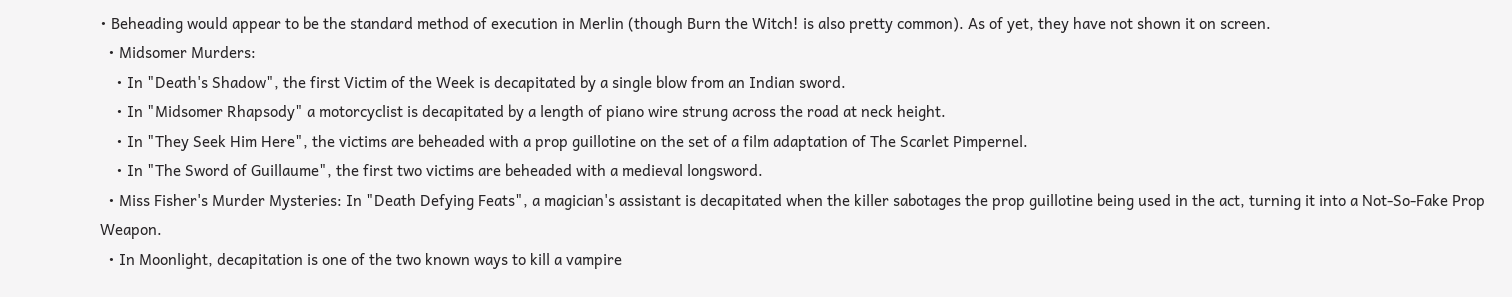• Beheading would appear to be the standard method of execution in Merlin (though Burn the Witch! is also pretty common). As of yet, they have not shown it on screen.
  • Midsomer Murders:
    • In "Death's Shadow", the first Victim of the Week is decapitated by a single blow from an Indian sword.
    • In "Midsomer Rhapsody" a motorcyclist is decapitated by a length of piano wire strung across the road at neck height.
    • In "They Seek Him Here", the victims are beheaded with a prop guillotine on the set of a film adaptation of The Scarlet Pimpernel.
    • In "The Sword of Guillaume", the first two victims are beheaded with a medieval longsword.
  • Miss Fisher's Murder Mysteries: In "Death Defying Feats", a magician's assistant is decapitated when the killer sabotages the prop guillotine being used in the act, turning it into a Not-So-Fake Prop Weapon.
  • In Moonlight, decapitation is one of the two known ways to kill a vampire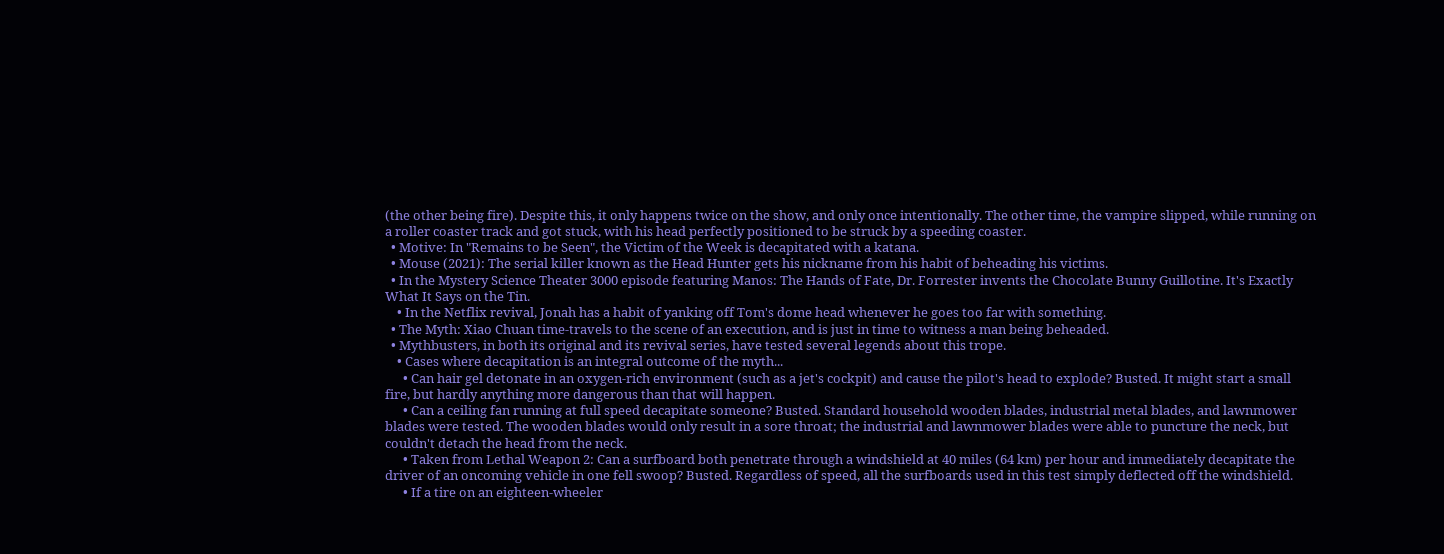(the other being fire). Despite this, it only happens twice on the show, and only once intentionally. The other time, the vampire slipped, while running on a roller coaster track and got stuck, with his head perfectly positioned to be struck by a speeding coaster.
  • Motive: In "Remains to be Seen", the Victim of the Week is decapitated with a katana.
  • Mouse (2021): The serial killer known as the Head Hunter gets his nickname from his habit of beheading his victims.
  • In the Mystery Science Theater 3000 episode featuring Manos: The Hands of Fate, Dr. Forrester invents the Chocolate Bunny Guillotine. It's Exactly What It Says on the Tin.
    • In the Netflix revival, Jonah has a habit of yanking off Tom's dome head whenever he goes too far with something.
  • The Myth: Xiao Chuan time-travels to the scene of an execution, and is just in time to witness a man being beheaded.
  • Mythbusters, in both its original and its revival series, have tested several legends about this trope.
    • Cases where decapitation is an integral outcome of the myth...
      • Can hair gel detonate in an oxygen-rich environment (such as a jet's cockpit) and cause the pilot's head to explode? Busted. It might start a small fire, but hardly anything more dangerous than that will happen.
      • Can a ceiling fan running at full speed decapitate someone? Busted. Standard household wooden blades, industrial metal blades, and lawnmower blades were tested. The wooden blades would only result in a sore throat; the industrial and lawnmower blades were able to puncture the neck, but couldn't detach the head from the neck.
      • Taken from Lethal Weapon 2: Can a surfboard both penetrate through a windshield at 40 miles (64 km) per hour and immediately decapitate the driver of an oncoming vehicle in one fell swoop? Busted. Regardless of speed, all the surfboards used in this test simply deflected off the windshield.
      • If a tire on an eighteen-wheeler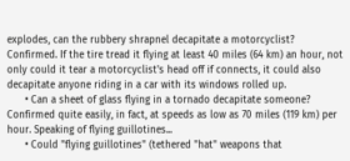explodes, can the rubbery shrapnel decapitate a motorcyclist? Confirmed. If the tire tread it flying at least 40 miles (64 km) an hour, not only could it tear a motorcyclist's head off if connects, it could also decapitate anyone riding in a car with its windows rolled up.
      • Can a sheet of glass flying in a tornado decapitate someone? Confirmed quite easily, in fact, at speeds as low as 70 miles (119 km) per hour. Speaking of flying guillotines...
      • Could "flying guillotines" (tethered "hat" weapons that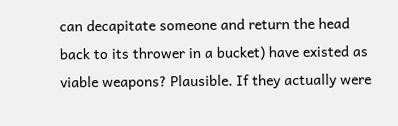can decapitate someone and return the head back to its thrower in a bucket) have existed as viable weapons? Plausible. If they actually were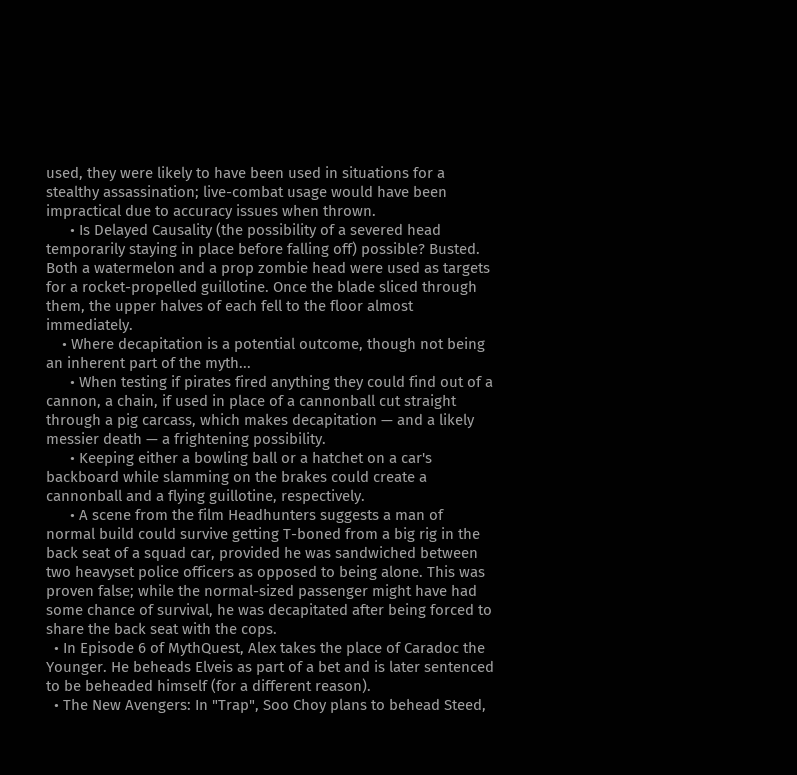used, they were likely to have been used in situations for a stealthy assassination; live-combat usage would have been impractical due to accuracy issues when thrown.
      • Is Delayed Causality (the possibility of a severed head temporarily staying in place before falling off) possible? Busted. Both a watermelon and a prop zombie head were used as targets for a rocket-propelled guillotine. Once the blade sliced through them, the upper halves of each fell to the floor almost immediately.
    • Where decapitation is a potential outcome, though not being an inherent part of the myth...
      • When testing if pirates fired anything they could find out of a cannon, a chain, if used in place of a cannonball cut straight through a pig carcass, which makes decapitation — and a likely messier death — a frightening possibility.
      • Keeping either a bowling ball or a hatchet on a car's backboard while slamming on the brakes could create a cannonball and a flying guillotine, respectively.
      • A scene from the film Headhunters suggests a man of normal build could survive getting T-boned from a big rig in the back seat of a squad car, provided he was sandwiched between two heavyset police officers as opposed to being alone. This was proven false; while the normal-sized passenger might have had some chance of survival, he was decapitated after being forced to share the back seat with the cops.
  • In Episode 6 of MythQuest, Alex takes the place of Caradoc the Younger. He beheads Elveis as part of a bet and is later sentenced to be beheaded himself (for a different reason).
  • The New Avengers: In "Trap", Soo Choy plans to behead Steed,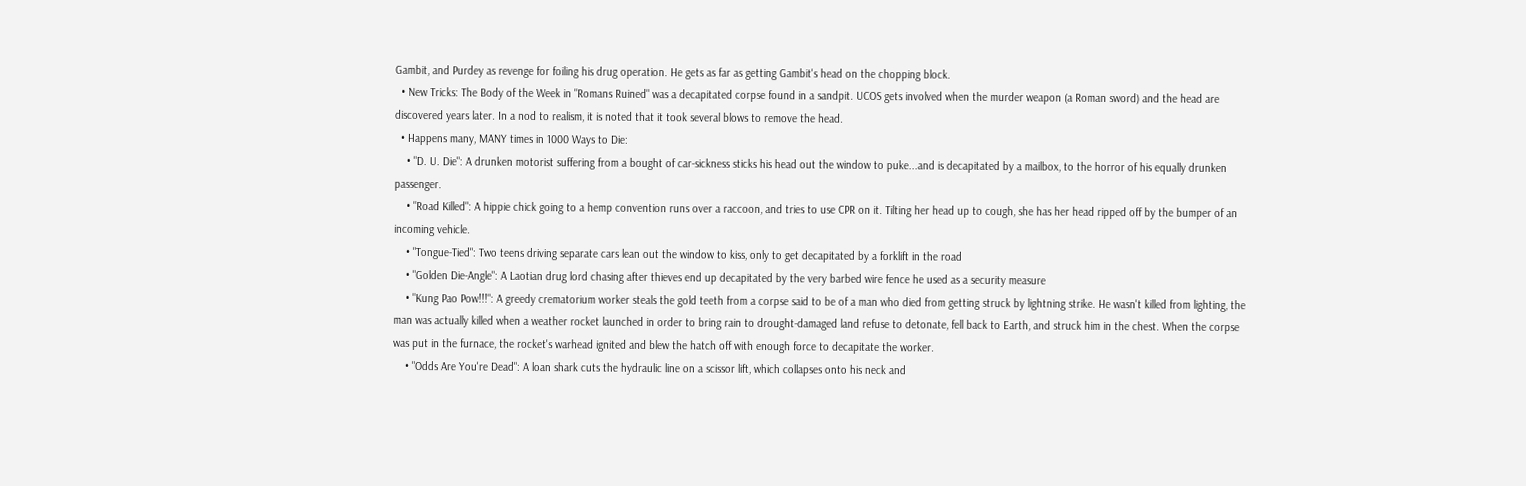Gambit, and Purdey as revenge for foiling his drug operation. He gets as far as getting Gambit's head on the chopping block.
  • New Tricks: The Body of the Week in "Romans Ruined" was a decapitated corpse found in a sandpit. UCOS gets involved when the murder weapon (a Roman sword) and the head are discovered years later. In a nod to realism, it is noted that it took several blows to remove the head.
  • Happens many, MANY times in 1000 Ways to Die:
    • "D. U. Die": A drunken motorist suffering from a bought of car-sickness sticks his head out the window to puke...and is decapitated by a mailbox, to the horror of his equally drunken passenger.
    • "Road Killed": A hippie chick going to a hemp convention runs over a raccoon, and tries to use CPR on it. Tilting her head up to cough, she has her head ripped off by the bumper of an incoming vehicle.
    • "Tongue-Tied": Two teens driving separate cars lean out the window to kiss, only to get decapitated by a forklift in the road
    • "Golden Die-Angle": A Laotian drug lord chasing after thieves end up decapitated by the very barbed wire fence he used as a security measure
    • "Kung Pao Pow!!!": A greedy crematorium worker steals the gold teeth from a corpse said to be of a man who died from getting struck by lightning strike. He wasn't killed from lighting, the man was actually killed when a weather rocket launched in order to bring rain to drought-damaged land refuse to detonate, fell back to Earth, and struck him in the chest. When the corpse was put in the furnace, the rocket's warhead ignited and blew the hatch off with enough force to decapitate the worker.
    • "Odds Are You're Dead": A loan shark cuts the hydraulic line on a scissor lift, which collapses onto his neck and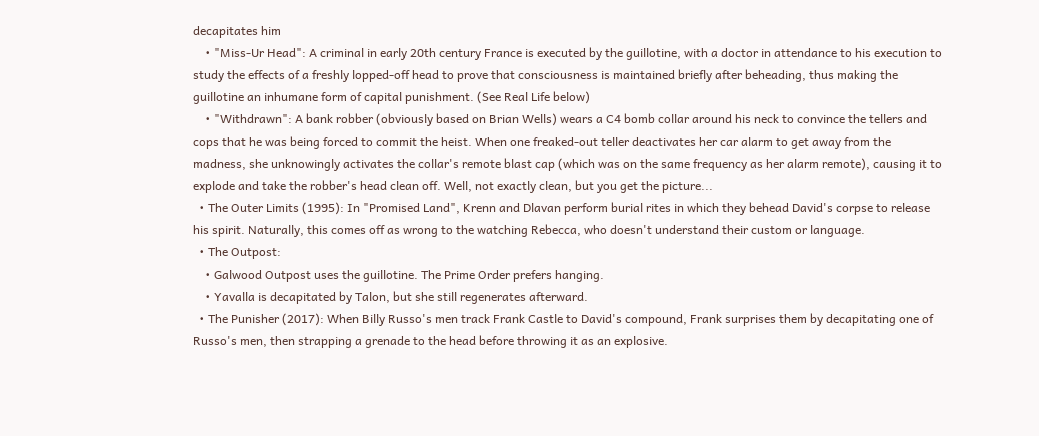decapitates him
    • "Miss-Ur Head": A criminal in early 20th century France is executed by the guillotine, with a doctor in attendance to his execution to study the effects of a freshly lopped-off head to prove that consciousness is maintained briefly after beheading, thus making the guillotine an inhumane form of capital punishment. (See Real Life below)
    • "Withdrawn": A bank robber (obviously based on Brian Wells) wears a C4 bomb collar around his neck to convince the tellers and cops that he was being forced to commit the heist. When one freaked-out teller deactivates her car alarm to get away from the madness, she unknowingly activates the collar's remote blast cap (which was on the same frequency as her alarm remote), causing it to explode and take the robber's head clean off. Well, not exactly clean, but you get the picture...
  • The Outer Limits (1995): In "Promised Land", Krenn and Dlavan perform burial rites in which they behead David's corpse to release his spirit. Naturally, this comes off as wrong to the watching Rebecca, who doesn't understand their custom or language.
  • The Outpost:
    • Galwood Outpost uses the guillotine. The Prime Order prefers hanging.
    • Yavalla is decapitated by Talon, but she still regenerates afterward.
  • The Punisher (2017): When Billy Russo's men track Frank Castle to David's compound, Frank surprises them by decapitating one of Russo's men, then strapping a grenade to the head before throwing it as an explosive.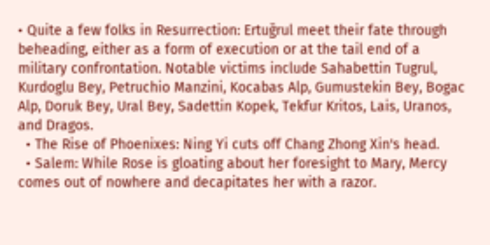• Quite a few folks in Resurrection: Ertuğrul meet their fate through beheading, either as a form of execution or at the tail end of a military confrontation. Notable victims include Sahabettin Tugrul, Kurdoglu Bey, Petruchio Manzini, Kocabas Alp, Gumustekin Bey, Bogac Alp, Doruk Bey, Ural Bey, Sadettin Kopek, Tekfur Kritos, Lais, Uranos, and Dragos.
  • The Rise of Phoenixes: Ning Yi cuts off Chang Zhong Xin's head.
  • Salem: While Rose is gloating about her foresight to Mary, Mercy comes out of nowhere and decapitates her with a razor.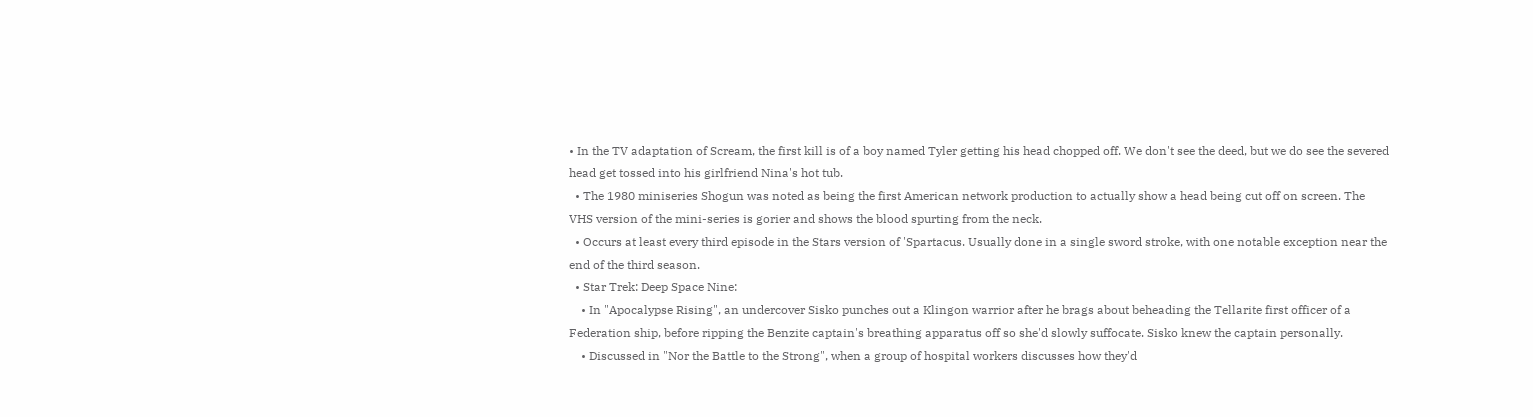• In the TV adaptation of Scream, the first kill is of a boy named Tyler getting his head chopped off. We don't see the deed, but we do see the severed head get tossed into his girlfriend Nina's hot tub.
  • The 1980 miniseries Shogun was noted as being the first American network production to actually show a head being cut off on screen. The VHS version of the mini-series is gorier and shows the blood spurting from the neck.
  • Occurs at least every third episode in the Stars version of 'Spartacus. Usually done in a single sword stroke, with one notable exception near the end of the third season.
  • Star Trek: Deep Space Nine:
    • In "Apocalypse Rising", an undercover Sisko punches out a Klingon warrior after he brags about beheading the Tellarite first officer of a Federation ship, before ripping the Benzite captain's breathing apparatus off so she'd slowly suffocate. Sisko knew the captain personally.
    • Discussed in "Nor the Battle to the Strong", when a group of hospital workers discusses how they'd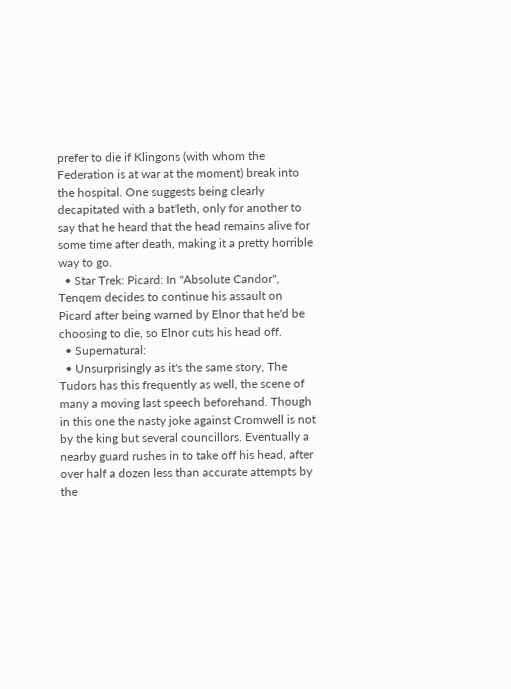prefer to die if Klingons (with whom the Federation is at war at the moment) break into the hospital. One suggests being clearly decapitated with a bat'leth, only for another to say that he heard that the head remains alive for some time after death, making it a pretty horrible way to go.
  • Star Trek: Picard: In "Absolute Candor", Tenqem decides to continue his assault on Picard after being warned by Elnor that he'd be choosing to die, so Elnor cuts his head off.
  • Supernatural:
  • Unsurprisingly as it's the same story, The Tudors has this frequently as well, the scene of many a moving last speech beforehand. Though in this one the nasty joke against Cromwell is not by the king but several councillors. Eventually a nearby guard rushes in to take off his head, after over half a dozen less than accurate attempts by the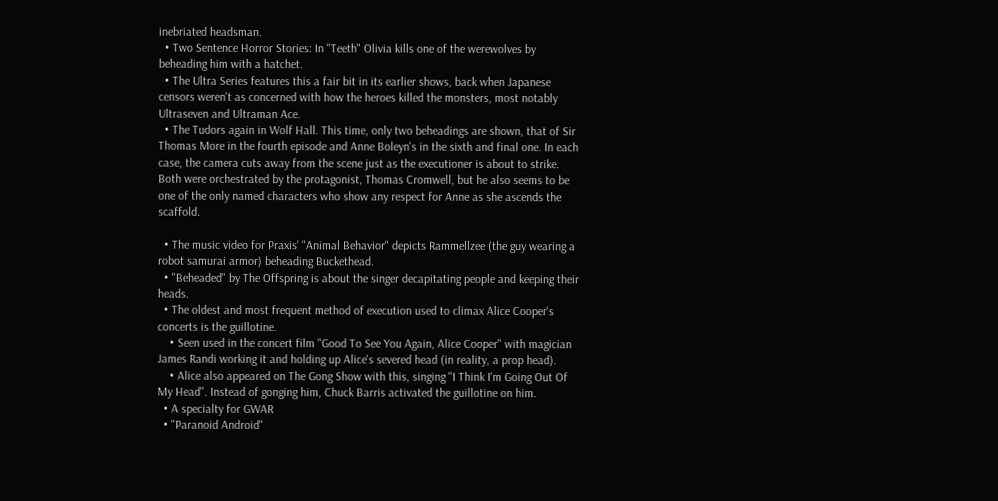inebriated headsman.
  • Two Sentence Horror Stories: In "Teeth" Olivia kills one of the werewolves by beheading him with a hatchet.
  • The Ultra Series features this a fair bit in its earlier shows, back when Japanese censors weren't as concerned with how the heroes killed the monsters, most notably Ultraseven and Ultraman Ace.
  • The Tudors again in Wolf Hall. This time, only two beheadings are shown, that of Sir Thomas More in the fourth episode and Anne Boleyn's in the sixth and final one. In each case, the camera cuts away from the scene just as the executioner is about to strike. Both were orchestrated by the protagonist, Thomas Cromwell, but he also seems to be one of the only named characters who show any respect for Anne as she ascends the scaffold.

  • The music video for Praxis' "Animal Behavior" depicts Rammellzee (the guy wearing a robot samurai armor) beheading Buckethead.
  • "Beheaded" by The Offspring is about the singer decapitating people and keeping their heads.
  • The oldest and most frequent method of execution used to climax Alice Cooper's concerts is the guillotine.
    • Seen used in the concert film "Good To See You Again, Alice Cooper" with magician James Randi working it and holding up Alice's severed head (in reality, a prop head).
    • Alice also appeared on The Gong Show with this, singing "I Think I'm Going Out Of My Head". Instead of gonging him, Chuck Barris activated the guillotine on him.
  • A specialty for GWAR
  • "Paranoid Android"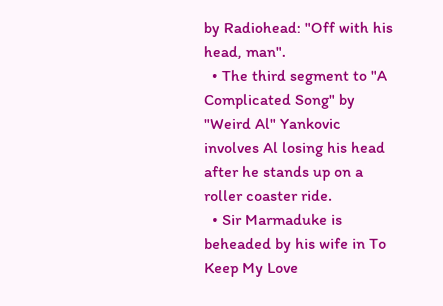by Radiohead: "Off with his head, man".
  • The third segment to "A Complicated Song" by "Weird Al" Yankovic involves Al losing his head after he stands up on a roller coaster ride.
  • Sir Marmaduke is beheaded by his wife in To Keep My Love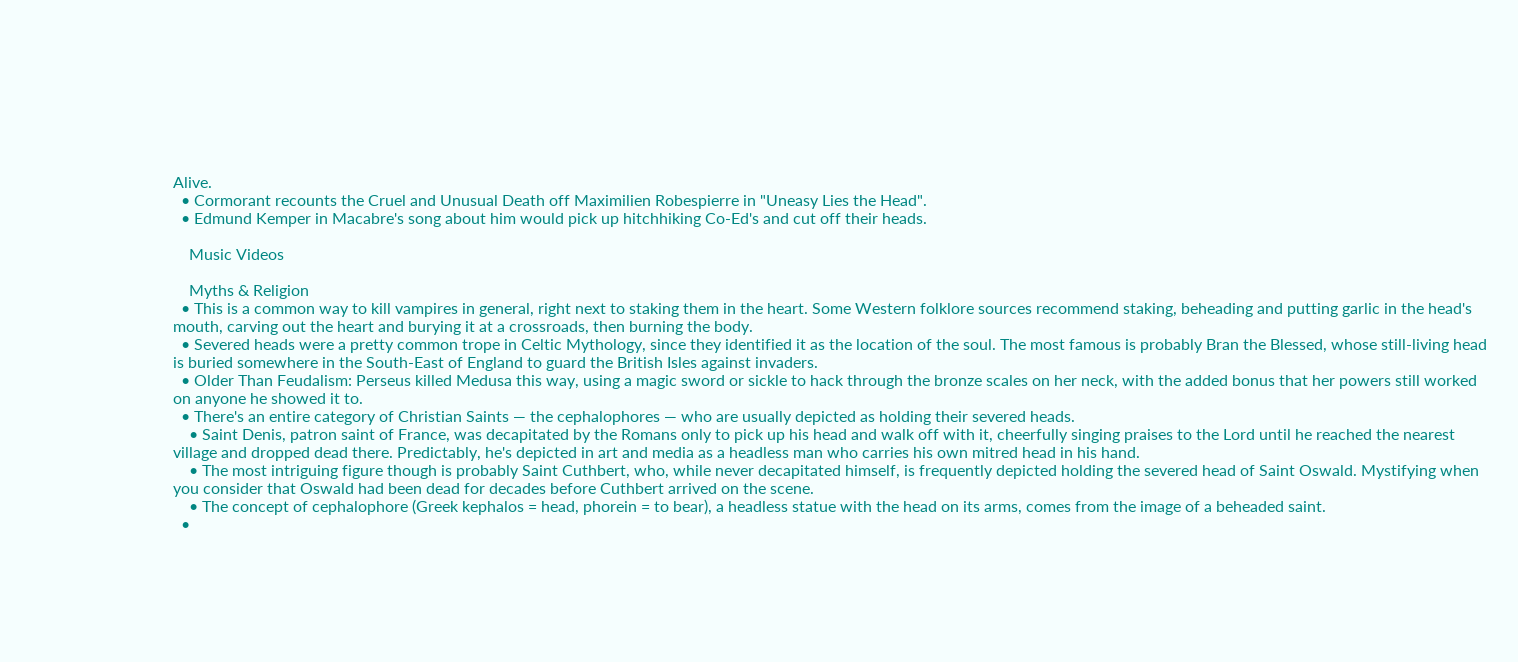Alive.
  • Cormorant recounts the Cruel and Unusual Death off Maximilien Robespierre in "Uneasy Lies the Head".
  • Edmund Kemper in Macabre's song about him would pick up hitchhiking Co-Ed's and cut off their heads.

    Music Videos

    Myths & Religion
  • This is a common way to kill vampires in general, right next to staking them in the heart. Some Western folklore sources recommend staking, beheading and putting garlic in the head's mouth, carving out the heart and burying it at a crossroads, then burning the body.
  • Severed heads were a pretty common trope in Celtic Mythology, since they identified it as the location of the soul. The most famous is probably Bran the Blessed, whose still-living head is buried somewhere in the South-East of England to guard the British Isles against invaders.
  • Older Than Feudalism: Perseus killed Medusa this way, using a magic sword or sickle to hack through the bronze scales on her neck, with the added bonus that her powers still worked on anyone he showed it to.
  • There's an entire category of Christian Saints — the cephalophores — who are usually depicted as holding their severed heads.
    • Saint Denis, patron saint of France, was decapitated by the Romans only to pick up his head and walk off with it, cheerfully singing praises to the Lord until he reached the nearest village and dropped dead there. Predictably, he's depicted in art and media as a headless man who carries his own mitred head in his hand.
    • The most intriguing figure though is probably Saint Cuthbert, who, while never decapitated himself, is frequently depicted holding the severed head of Saint Oswald. Mystifying when you consider that Oswald had been dead for decades before Cuthbert arrived on the scene.
    • The concept of cephalophore (Greek kephalos = head, phorein = to bear), a headless statue with the head on its arms, comes from the image of a beheaded saint.
  •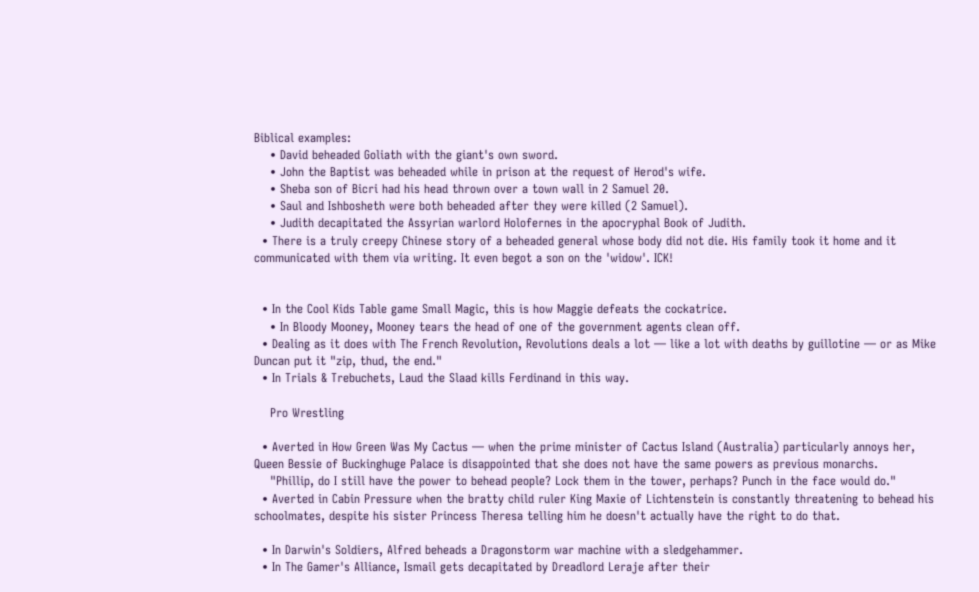Biblical examples:
    • David beheaded Goliath with the giant's own sword.
    • John the Baptist was beheaded while in prison at the request of Herod's wife.
    • Sheba son of Bicri had his head thrown over a town wall in 2 Samuel 20.
    • Saul and Ishbosheth were both beheaded after they were killed (2 Samuel).
    • Judith decapitated the Assyrian warlord Holofernes in the apocryphal Book of Judith.
  • There is a truly creepy Chinese story of a beheaded general whose body did not die. His family took it home and it communicated with them via writing. It even begot a son on the 'widow'. ICK!


  • In the Cool Kids Table game Small Magic, this is how Maggie defeats the cockatrice.
    • In Bloody Mooney, Mooney tears the head of one of the government agents clean off.
  • Dealing as it does with The French Revolution, Revolutions deals a lot — like a lot with deaths by guillotine — or as Mike Duncan put it "zip, thud, the end."
  • In Trials & Trebuchets, Laud the Slaad kills Ferdinand in this way.

    Pro Wrestling

  • Averted in How Green Was My Cactus — when the prime minister of Cactus Island (Australia) particularly annoys her, Queen Bessie of Buckinghuge Palace is disappointed that she does not have the same powers as previous monarchs.
    "Phillip, do I still have the power to behead people? Lock them in the tower, perhaps? Punch in the face would do."
  • Averted in Cabin Pressure when the bratty child ruler King Maxie of Lichtenstein is constantly threatening to behead his schoolmates, despite his sister Princess Theresa telling him he doesn't actually have the right to do that.

  • In Darwin's Soldiers, Alfred beheads a Dragonstorm war machine with a sledgehammer.
  • In The Gamer's Alliance, Ismail gets decapitated by Dreadlord Leraje after their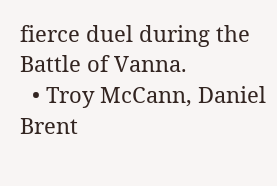fierce duel during the Battle of Vanna.
  • Troy McCann, Daniel Brent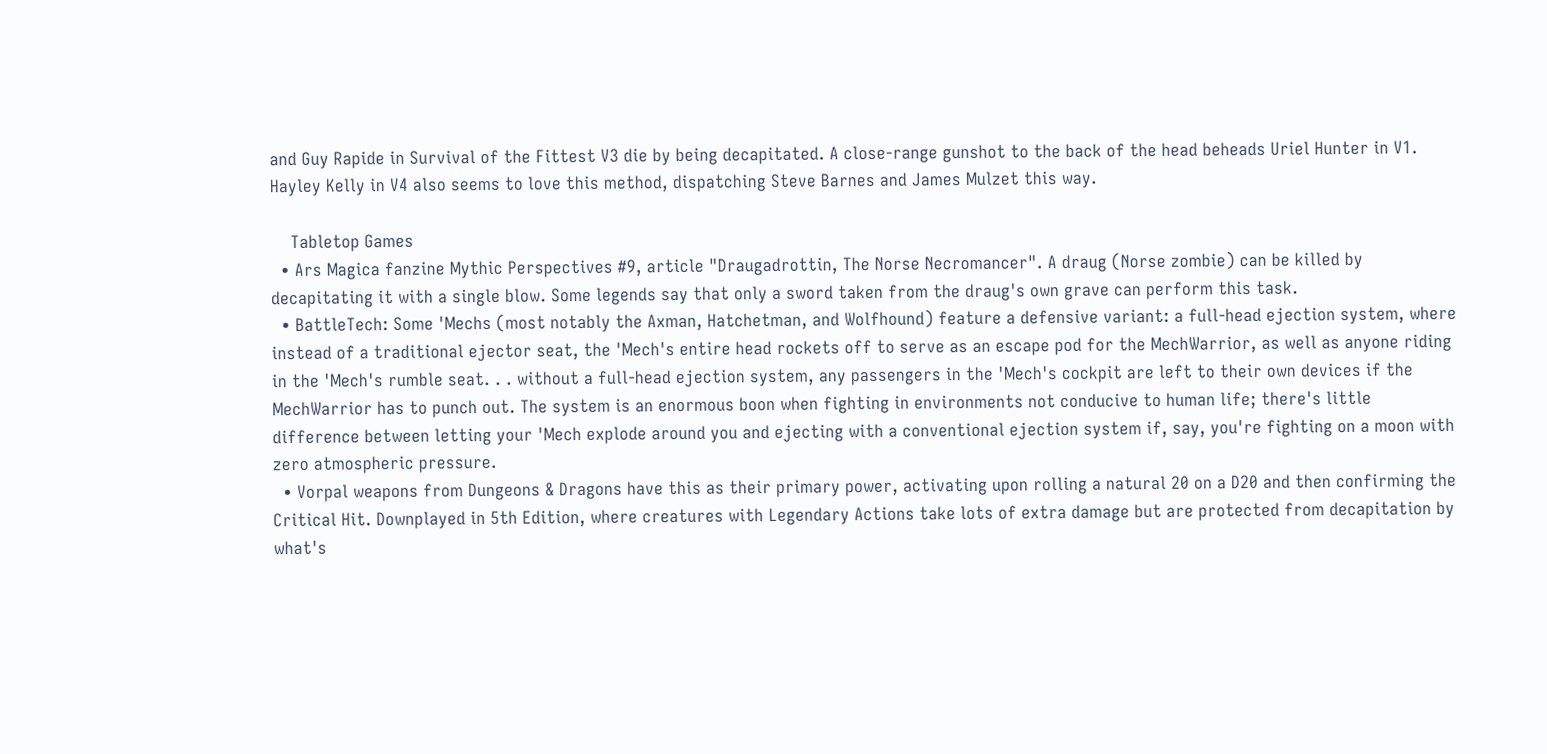and Guy Rapide in Survival of the Fittest V3 die by being decapitated. A close-range gunshot to the back of the head beheads Uriel Hunter in V1. Hayley Kelly in V4 also seems to love this method, dispatching Steve Barnes and James Mulzet this way.

    Tabletop Games
  • Ars Magica fanzine Mythic Perspectives #9, article "Draugadrottin, The Norse Necromancer". A draug (Norse zombie) can be killed by decapitating it with a single blow. Some legends say that only a sword taken from the draug's own grave can perform this task.
  • BattleTech: Some 'Mechs (most notably the Axman, Hatchetman, and Wolfhound) feature a defensive variant: a full-head ejection system, where instead of a traditional ejector seat, the 'Mech's entire head rockets off to serve as an escape pod for the MechWarrior, as well as anyone riding in the 'Mech's rumble seat. . . without a full-head ejection system, any passengers in the 'Mech's cockpit are left to their own devices if the MechWarrior has to punch out. The system is an enormous boon when fighting in environments not conducive to human life; there's little difference between letting your 'Mech explode around you and ejecting with a conventional ejection system if, say, you're fighting on a moon with zero atmospheric pressure.
  • Vorpal weapons from Dungeons & Dragons have this as their primary power, activating upon rolling a natural 20 on a D20 and then confirming the Critical Hit. Downplayed in 5th Edition, where creatures with Legendary Actions take lots of extra damage but are protected from decapitation by what's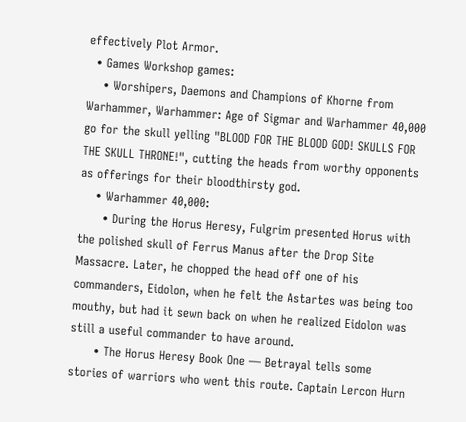effectively Plot Armor.
  • Games Workshop games:
    • Worshipers, Daemons and Champions of Khorne from Warhammer, Warhammer: Age of Sigmar and Warhammer 40,000 go for the skull yelling "BLOOD FOR THE BLOOD GOD! SKULLS FOR THE SKULL THRONE!", cutting the heads from worthy opponents as offerings for their bloodthirsty god.
    • Warhammer 40,000:
      • During the Horus Heresy, Fulgrim presented Horus with the polished skull of Ferrus Manus after the Drop Site Massacre. Later, he chopped the head off one of his commanders, Eidolon, when he felt the Astartes was being too mouthy, but had it sewn back on when he realized Eidolon was still a useful commander to have around.
      • The Horus Heresy Book One — Betrayal tells some stories of warriors who went this route. Captain Lercon Hurn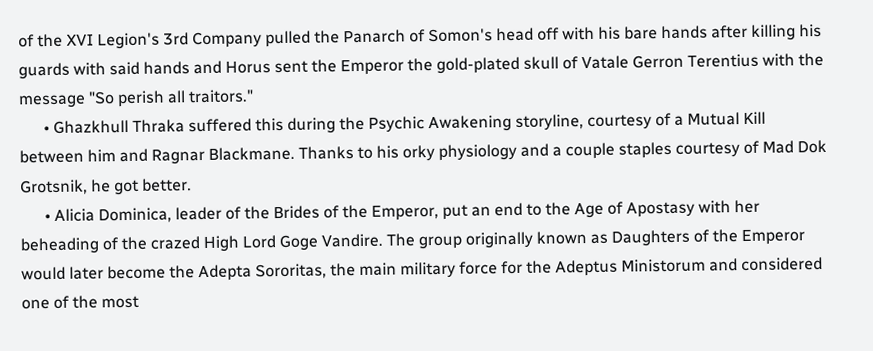of the XVI Legion's 3rd Company pulled the Panarch of Somon's head off with his bare hands after killing his guards with said hands and Horus sent the Emperor the gold-plated skull of Vatale Gerron Terentius with the message "So perish all traitors."
      • Ghazkhull Thraka suffered this during the Psychic Awakening storyline, courtesy of a Mutual Kill between him and Ragnar Blackmane. Thanks to his orky physiology and a couple staples courtesy of Mad Dok Grotsnik, he got better.
      • Alicia Dominica, leader of the Brides of the Emperor, put an end to the Age of Apostasy with her beheading of the crazed High Lord Goge Vandire. The group originally known as Daughters of the Emperor would later become the Adepta Sororitas, the main military force for the Adeptus Ministorum and considered one of the most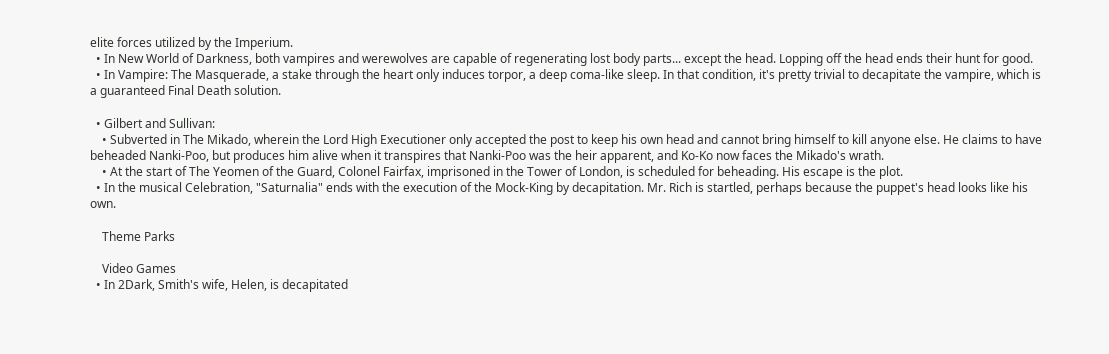elite forces utilized by the Imperium.
  • In New World of Darkness, both vampires and werewolves are capable of regenerating lost body parts... except the head. Lopping off the head ends their hunt for good.
  • In Vampire: The Masquerade, a stake through the heart only induces torpor, a deep coma-like sleep. In that condition, it's pretty trivial to decapitate the vampire, which is a guaranteed Final Death solution.

  • Gilbert and Sullivan:
    • Subverted in The Mikado, wherein the Lord High Executioner only accepted the post to keep his own head and cannot bring himself to kill anyone else. He claims to have beheaded Nanki-Poo, but produces him alive when it transpires that Nanki-Poo was the heir apparent, and Ko-Ko now faces the Mikado's wrath.
    • At the start of The Yeomen of the Guard, Colonel Fairfax, imprisoned in the Tower of London, is scheduled for beheading. His escape is the plot.
  • In the musical Celebration, "Saturnalia" ends with the execution of the Mock-King by decapitation. Mr. Rich is startled, perhaps because the puppet's head looks like his own.

    Theme Parks

    Video Games
  • In 2Dark, Smith's wife, Helen, is decapitated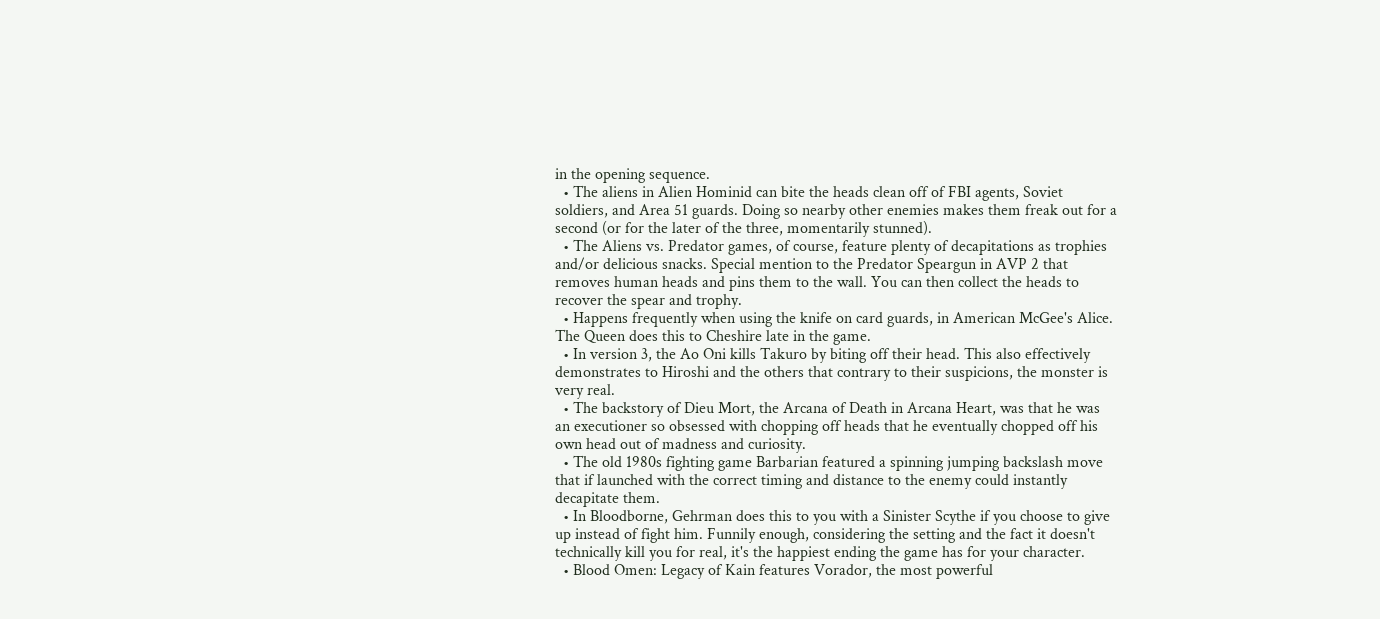in the opening sequence.
  • The aliens in Alien Hominid can bite the heads clean off of FBI agents, Soviet soldiers, and Area 51 guards. Doing so nearby other enemies makes them freak out for a second (or for the later of the three, momentarily stunned).
  • The Aliens vs. Predator games, of course, feature plenty of decapitations as trophies and/or delicious snacks. Special mention to the Predator Speargun in AVP 2 that removes human heads and pins them to the wall. You can then collect the heads to recover the spear and trophy.
  • Happens frequently when using the knife on card guards, in American McGee's Alice. The Queen does this to Cheshire late in the game.
  • In version 3, the Ao Oni kills Takuro by biting off their head. This also effectively demonstrates to Hiroshi and the others that contrary to their suspicions, the monster is very real.
  • The backstory of Dieu Mort, the Arcana of Death in Arcana Heart, was that he was an executioner so obsessed with chopping off heads that he eventually chopped off his own head out of madness and curiosity.
  • The old 1980s fighting game Barbarian featured a spinning jumping backslash move that if launched with the correct timing and distance to the enemy could instantly decapitate them.
  • In Bloodborne, Gehrman does this to you with a Sinister Scythe if you choose to give up instead of fight him. Funnily enough, considering the setting and the fact it doesn't technically kill you for real, it's the happiest ending the game has for your character.
  • Blood Omen: Legacy of Kain features Vorador, the most powerful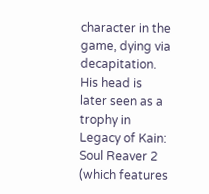character in the game, dying via decapitation. His head is later seen as a trophy in Legacy of Kain: Soul Reaver 2 (which features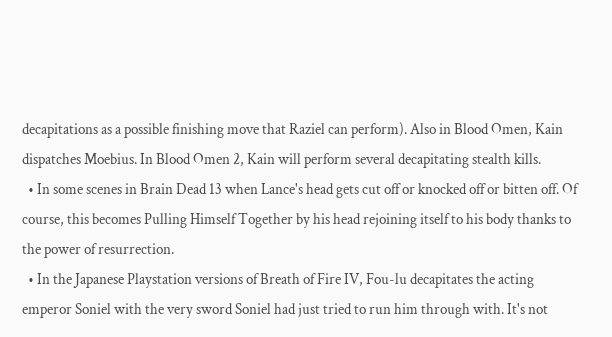decapitations as a possible finishing move that Raziel can perform). Also in Blood Omen, Kain dispatches Moebius. In Blood Omen 2, Kain will perform several decapitating stealth kills.
  • In some scenes in Brain Dead 13 when Lance's head gets cut off or knocked off or bitten off. Of course, this becomes Pulling Himself Together by his head rejoining itself to his body thanks to the power of resurrection.
  • In the Japanese Playstation versions of Breath of Fire IV, Fou-lu decapitates the acting emperor Soniel with the very sword Soniel had just tried to run him through with. It's not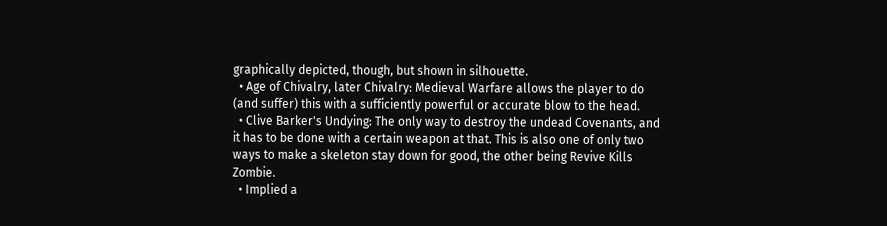graphically depicted, though, but shown in silhouette.
  • Age of Chivalry, later Chivalry: Medieval Warfare allows the player to do (and suffer) this with a sufficiently powerful or accurate blow to the head.
  • Clive Barker's Undying: The only way to destroy the undead Covenants, and it has to be done with a certain weapon at that. This is also one of only two ways to make a skeleton stay down for good, the other being Revive Kills Zombie.
  • Implied a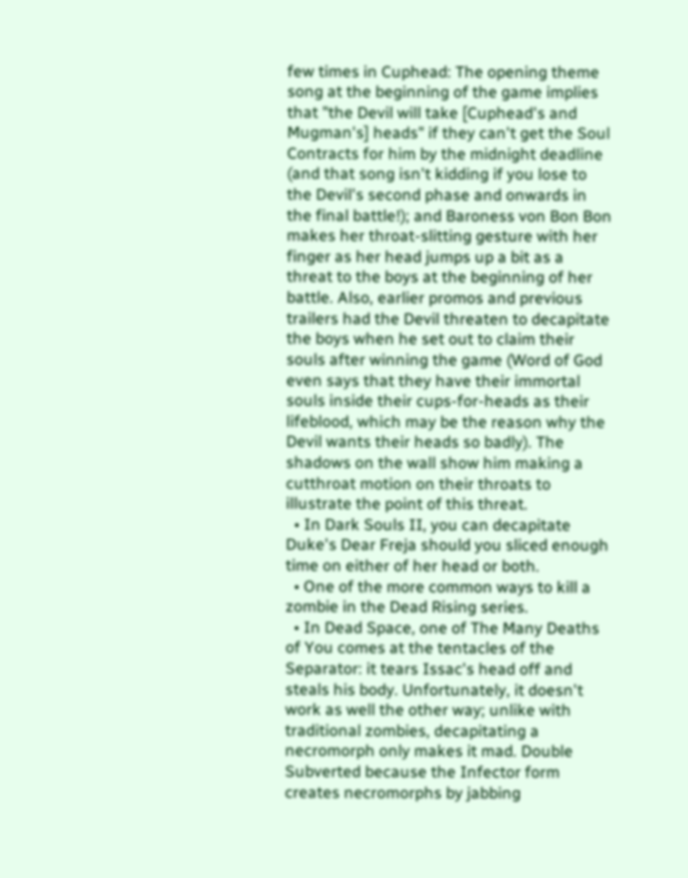few times in Cuphead: The opening theme song at the beginning of the game implies that "the Devil will take [Cuphead's and Mugman's] heads" if they can't get the Soul Contracts for him by the midnight deadline (and that song isn't kidding if you lose to the Devil's second phase and onwards in the final battle!); and Baroness von Bon Bon makes her throat-slitting gesture with her finger as her head jumps up a bit as a threat to the boys at the beginning of her battle. Also, earlier promos and previous trailers had the Devil threaten to decapitate the boys when he set out to claim their souls after winning the game (Word of God even says that they have their immortal souls inside their cups-for-heads as their lifeblood, which may be the reason why the Devil wants their heads so badly). The shadows on the wall show him making a cutthroat motion on their throats to illustrate the point of this threat.
  • In Dark Souls II, you can decapitate Duke's Dear Freja should you sliced enough time on either of her head or both.
  • One of the more common ways to kill a zombie in the Dead Rising series.
  • In Dead Space, one of The Many Deaths of You comes at the tentacles of the Separator: it tears Issac's head off and steals his body. Unfortunately, it doesn't work as well the other way; unlike with traditional zombies, decapitating a necromorph only makes it mad. Double Subverted because the Infector form creates necromorphs by jabbing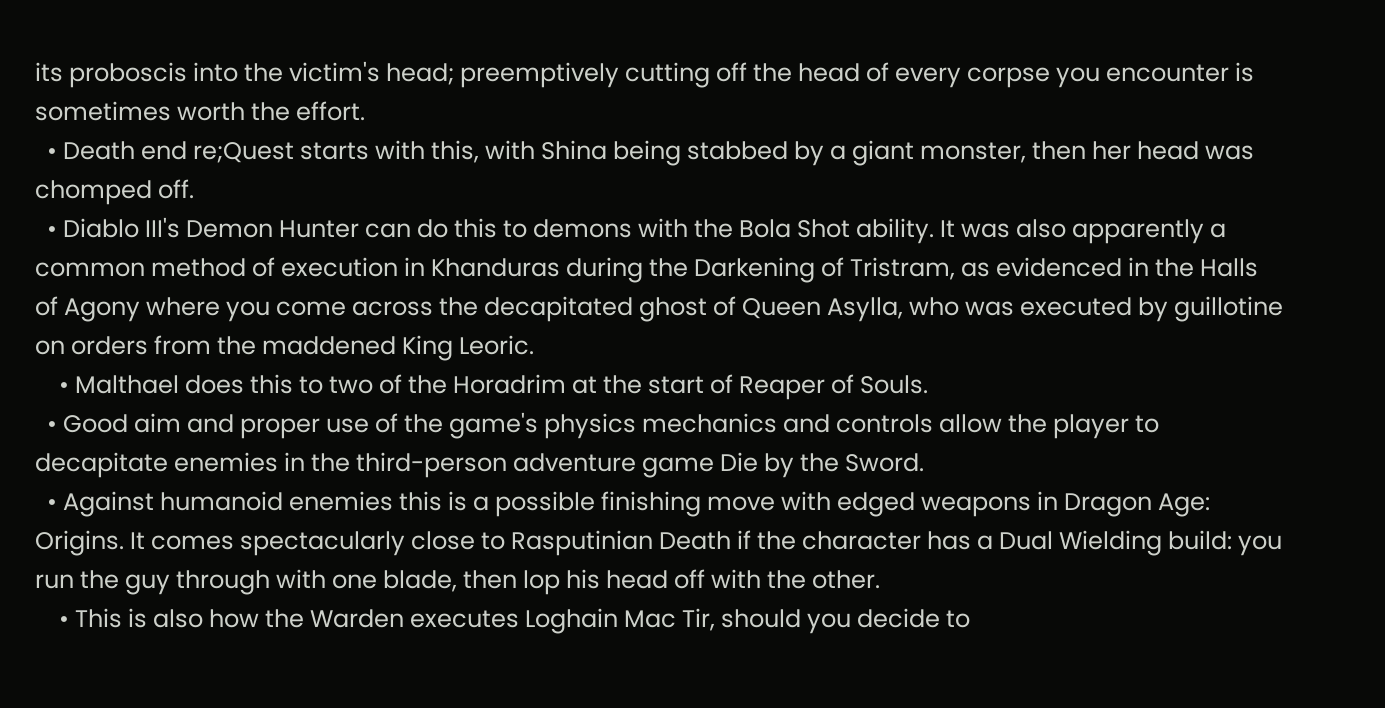its proboscis into the victim's head; preemptively cutting off the head of every corpse you encounter is sometimes worth the effort.
  • Death end re;Quest starts with this, with Shina being stabbed by a giant monster, then her head was chomped off.
  • Diablo III's Demon Hunter can do this to demons with the Bola Shot ability. It was also apparently a common method of execution in Khanduras during the Darkening of Tristram, as evidenced in the Halls of Agony where you come across the decapitated ghost of Queen Asylla, who was executed by guillotine on orders from the maddened King Leoric.
    • Malthael does this to two of the Horadrim at the start of Reaper of Souls.
  • Good aim and proper use of the game's physics mechanics and controls allow the player to decapitate enemies in the third-person adventure game Die by the Sword.
  • Against humanoid enemies this is a possible finishing move with edged weapons in Dragon Age: Origins. It comes spectacularly close to Rasputinian Death if the character has a Dual Wielding build: you run the guy through with one blade, then lop his head off with the other.
    • This is also how the Warden executes Loghain Mac Tir, should you decide to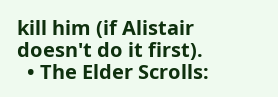kill him (if Alistair doesn't do it first).
  • The Elder Scrolls: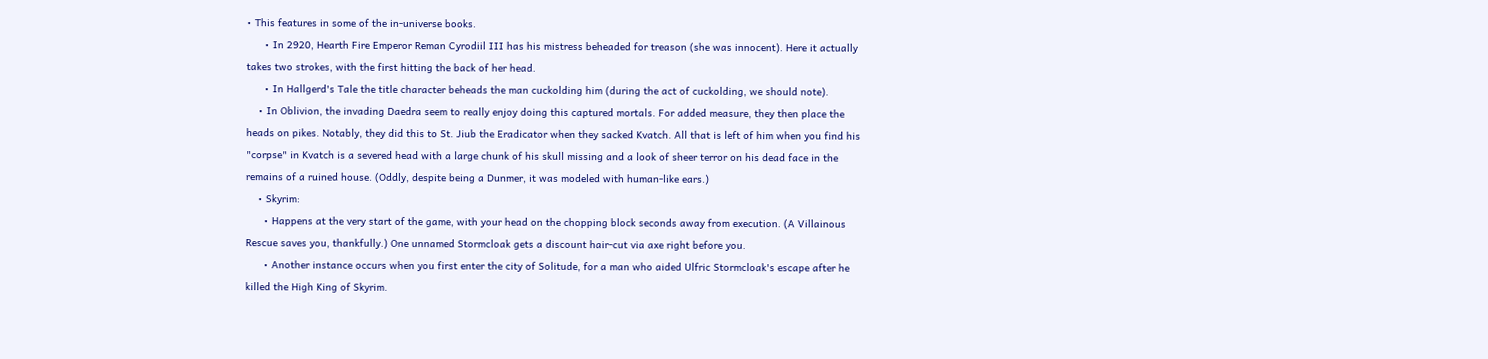• This features in some of the in-universe books.
      • In 2920, Hearth Fire Emperor Reman Cyrodiil III has his mistress beheaded for treason (she was innocent). Here it actually takes two strokes, with the first hitting the back of her head.
      • In Hallgerd's Tale the title character beheads the man cuckolding him (during the act of cuckolding, we should note).
    • In Oblivion, the invading Daedra seem to really enjoy doing this captured mortals. For added measure, they then place the heads on pikes. Notably, they did this to St. Jiub the Eradicator when they sacked Kvatch. All that is left of him when you find his "corpse" in Kvatch is a severed head with a large chunk of his skull missing and a look of sheer terror on his dead face in the remains of a ruined house. (Oddly, despite being a Dunmer, it was modeled with human-like ears.)
    • Skyrim:
      • Happens at the very start of the game, with your head on the chopping block seconds away from execution. (A Villainous Rescue saves you, thankfully.) One unnamed Stormcloak gets a discount hair-cut via axe right before you.
      • Another instance occurs when you first enter the city of Solitude, for a man who aided Ulfric Stormcloak's escape after he killed the High King of Skyrim.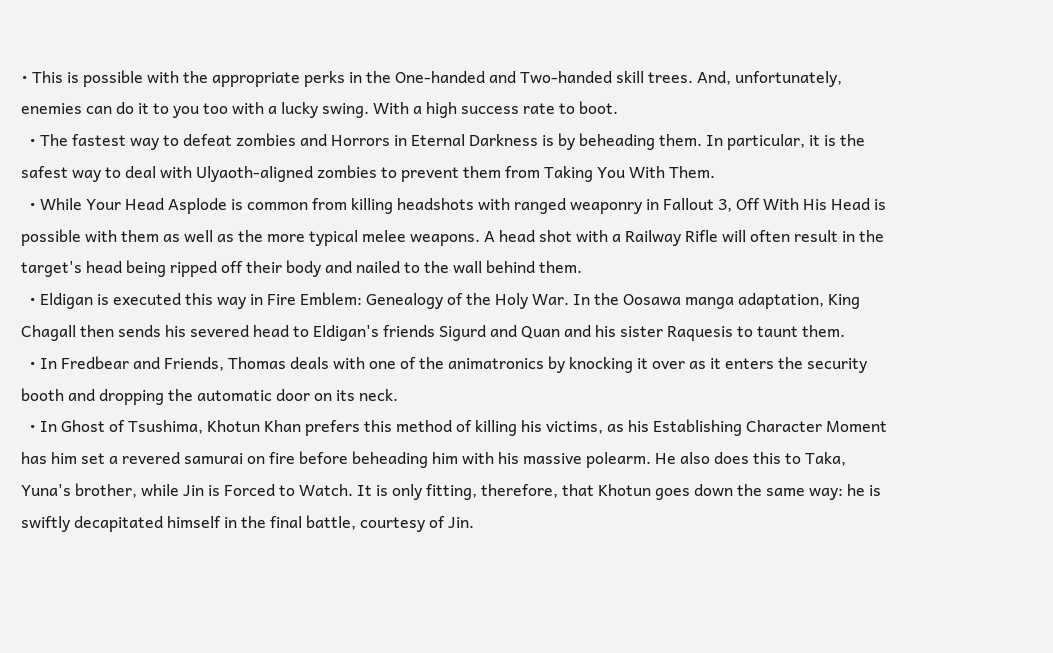• This is possible with the appropriate perks in the One-handed and Two-handed skill trees. And, unfortunately, enemies can do it to you too with a lucky swing. With a high success rate to boot.
  • The fastest way to defeat zombies and Horrors in Eternal Darkness is by beheading them. In particular, it is the safest way to deal with Ulyaoth-aligned zombies to prevent them from Taking You With Them.
  • While Your Head Asplode is common from killing headshots with ranged weaponry in Fallout 3, Off With His Head is possible with them as well as the more typical melee weapons. A head shot with a Railway Rifle will often result in the target's head being ripped off their body and nailed to the wall behind them.
  • Eldigan is executed this way in Fire Emblem: Genealogy of the Holy War. In the Oosawa manga adaptation, King Chagall then sends his severed head to Eldigan's friends Sigurd and Quan and his sister Raquesis to taunt them.
  • In Fredbear and Friends, Thomas deals with one of the animatronics by knocking it over as it enters the security booth and dropping the automatic door on its neck.
  • In Ghost of Tsushima, Khotun Khan prefers this method of killing his victims, as his Establishing Character Moment has him set a revered samurai on fire before beheading him with his massive polearm. He also does this to Taka, Yuna's brother, while Jin is Forced to Watch. It is only fitting, therefore, that Khotun goes down the same way: he is swiftly decapitated himself in the final battle, courtesy of Jin.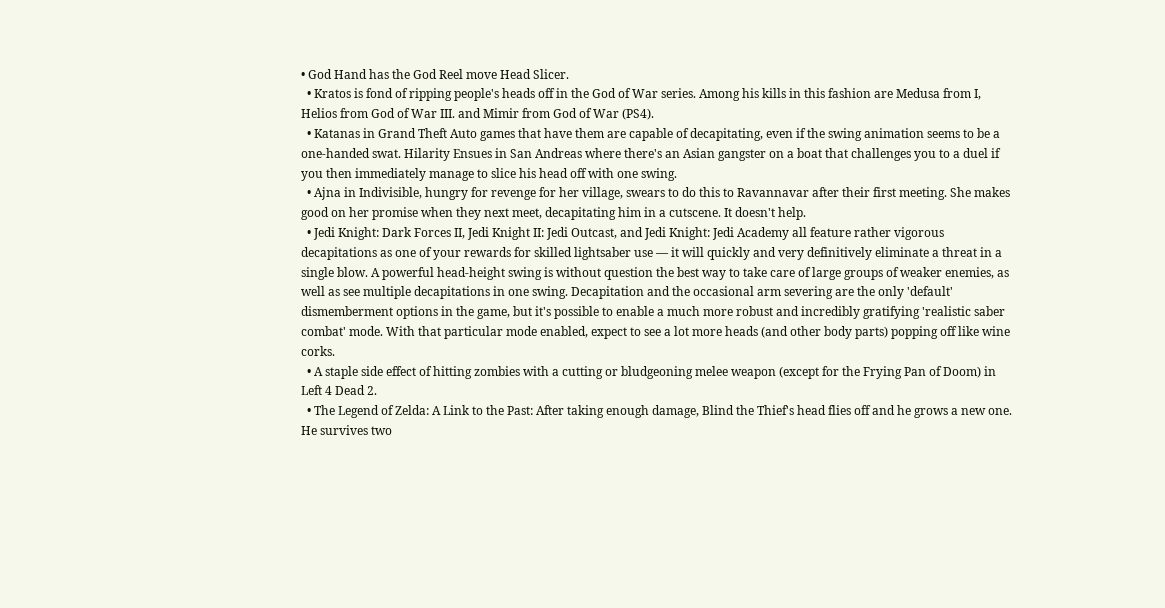• God Hand has the God Reel move Head Slicer.
  • Kratos is fond of ripping people's heads off in the God of War series. Among his kills in this fashion are Medusa from I, Helios from God of War III. and Mimir from God of War (PS4).
  • Katanas in Grand Theft Auto games that have them are capable of decapitating, even if the swing animation seems to be a one-handed swat. Hilarity Ensues in San Andreas where there's an Asian gangster on a boat that challenges you to a duel if you then immediately manage to slice his head off with one swing.
  • Ajna in Indivisible, hungry for revenge for her village, swears to do this to Ravannavar after their first meeting. She makes good on her promise when they next meet, decapitating him in a cutscene. It doesn't help.
  • Jedi Knight: Dark Forces II, Jedi Knight II: Jedi Outcast, and Jedi Knight: Jedi Academy all feature rather vigorous decapitations as one of your rewards for skilled lightsaber use — it will quickly and very definitively eliminate a threat in a single blow. A powerful head-height swing is without question the best way to take care of large groups of weaker enemies, as well as see multiple decapitations in one swing. Decapitation and the occasional arm severing are the only 'default' dismemberment options in the game, but it's possible to enable a much more robust and incredibly gratifying 'realistic saber combat' mode. With that particular mode enabled, expect to see a lot more heads (and other body parts) popping off like wine corks.
  • A staple side effect of hitting zombies with a cutting or bludgeoning melee weapon (except for the Frying Pan of Doom) in Left 4 Dead 2.
  • The Legend of Zelda: A Link to the Past: After taking enough damage, Blind the Thief's head flies off and he grows a new one. He survives two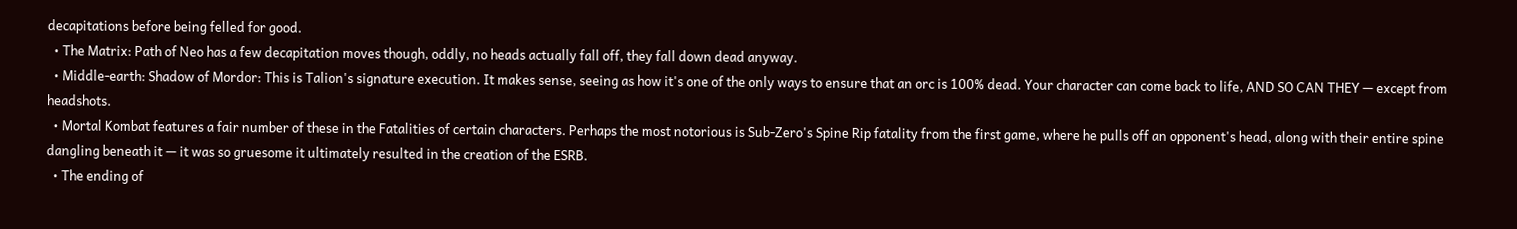decapitations before being felled for good.
  • The Matrix: Path of Neo has a few decapitation moves though, oddly, no heads actually fall off, they fall down dead anyway.
  • Middle-earth: Shadow of Mordor: This is Talion's signature execution. It makes sense, seeing as how it's one of the only ways to ensure that an orc is 100% dead. Your character can come back to life, AND SO CAN THEY — except from headshots.
  • Mortal Kombat features a fair number of these in the Fatalities of certain characters. Perhaps the most notorious is Sub-Zero's Spine Rip fatality from the first game, where he pulls off an opponent's head, along with their entire spine dangling beneath it — it was so gruesome it ultimately resulted in the creation of the ESRB.
  • The ending of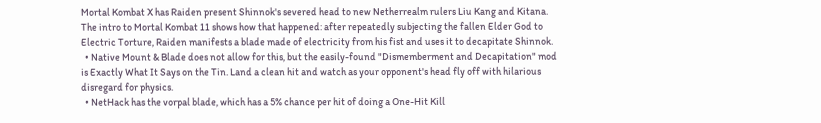Mortal Kombat X has Raiden present Shinnok's severed head to new Netherrealm rulers Liu Kang and Kitana. The intro to Mortal Kombat 11 shows how that happened: after repeatedly subjecting the fallen Elder God to Electric Torture, Raiden manifests a blade made of electricity from his fist and uses it to decapitate Shinnok.
  • Native Mount & Blade does not allow for this, but the easily-found "Dismemberment and Decapitation" mod is Exactly What It Says on the Tin. Land a clean hit and watch as your opponent's head fly off with hilarious disregard for physics.
  • NetHack has the vorpal blade, which has a 5% chance per hit of doing a One-Hit Kill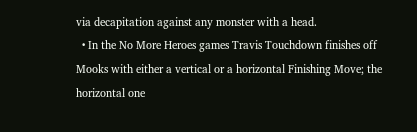via decapitation against any monster with a head.
  • In the No More Heroes games Travis Touchdown finishes off Mooks with either a vertical or a horizontal Finishing Move; the horizontal one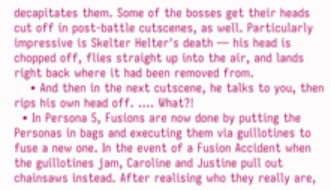decapitates them. Some of the bosses get their heads cut off in post-battle cutscenes, as well. Particularly impressive is Skelter Helter's death — his head is chopped off, flies straight up into the air, and lands right back where it had been removed from.
    • And then in the next cutscene, he talks to you, then rips his own head off. .... What?!
  • In Persona 5, Fusions are now done by putting the Personas in bags and executing them via guillotines to fuse a new one. In the event of a Fusion Accident when the guillotines jam, Caroline and Justine pull out chainsaws instead. After realising who they really are,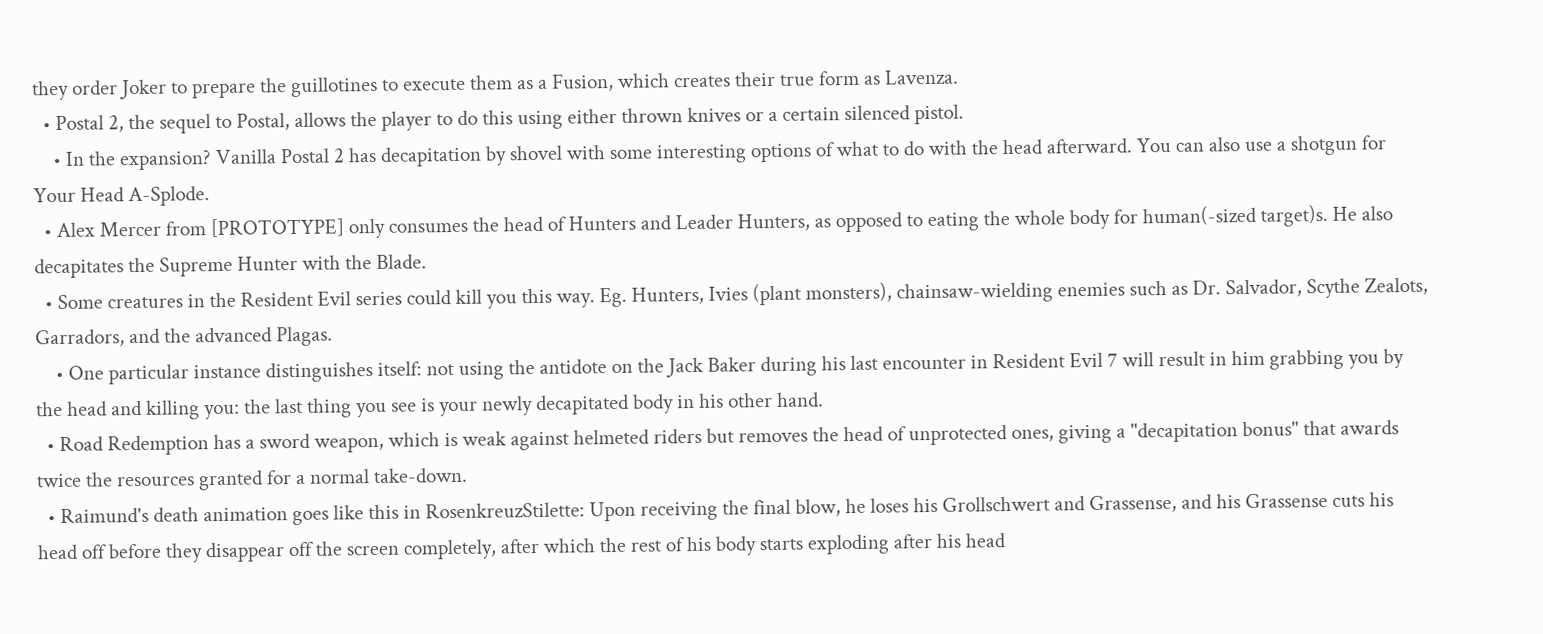they order Joker to prepare the guillotines to execute them as a Fusion, which creates their true form as Lavenza.
  • Postal 2, the sequel to Postal, allows the player to do this using either thrown knives or a certain silenced pistol.
    • In the expansion? Vanilla Postal 2 has decapitation by shovel with some interesting options of what to do with the head afterward. You can also use a shotgun for Your Head A-Splode.
  • Alex Mercer from [PROTOTYPE] only consumes the head of Hunters and Leader Hunters, as opposed to eating the whole body for human(-sized target)s. He also decapitates the Supreme Hunter with the Blade.
  • Some creatures in the Resident Evil series could kill you this way. Eg. Hunters, Ivies (plant monsters), chainsaw-wielding enemies such as Dr. Salvador, Scythe Zealots, Garradors, and the advanced Plagas.
    • One particular instance distinguishes itself: not using the antidote on the Jack Baker during his last encounter in Resident Evil 7 will result in him grabbing you by the head and killing you: the last thing you see is your newly decapitated body in his other hand.
  • Road Redemption has a sword weapon, which is weak against helmeted riders but removes the head of unprotected ones, giving a "decapitation bonus" that awards twice the resources granted for a normal take-down.
  • Raimund's death animation goes like this in RosenkreuzStilette: Upon receiving the final blow, he loses his Grollschwert and Grassense, and his Grassense cuts his head off before they disappear off the screen completely, after which the rest of his body starts exploding after his head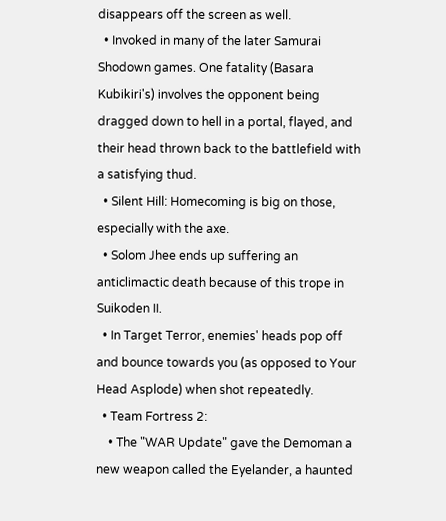disappears off the screen as well.
  • Invoked in many of the later Samurai Shodown games. One fatality (Basara Kubikiri's) involves the opponent being dragged down to hell in a portal, flayed, and their head thrown back to the battlefield with a satisfying thud.
  • Silent Hill: Homecoming is big on those, especially with the axe.
  • Solom Jhee ends up suffering an anticlimactic death because of this trope in Suikoden II.
  • In Target Terror, enemies' heads pop off and bounce towards you (as opposed to Your Head Asplode) when shot repeatedly.
  • Team Fortress 2:
    • The "WAR Update" gave the Demoman a new weapon called the Eyelander, a haunted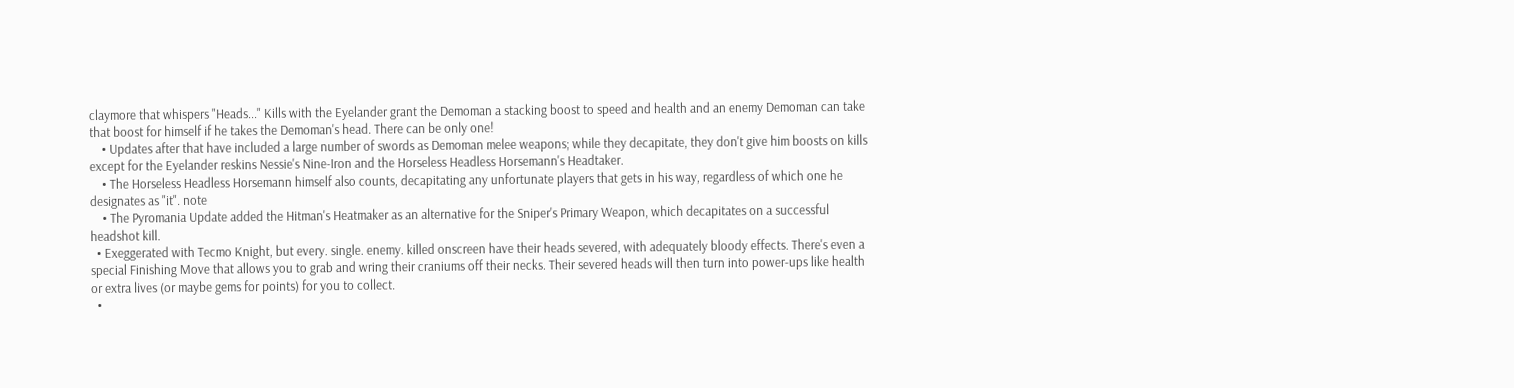claymore that whispers "Heads..." Kills with the Eyelander grant the Demoman a stacking boost to speed and health and an enemy Demoman can take that boost for himself if he takes the Demoman's head. There can be only one!
    • Updates after that have included a large number of swords as Demoman melee weapons; while they decapitate, they don't give him boosts on kills except for the Eyelander reskins Nessie's Nine-Iron and the Horseless Headless Horsemann's Headtaker.
    • The Horseless Headless Horsemann himself also counts, decapitating any unfortunate players that gets in his way, regardless of which one he designates as "it". note
    • The Pyromania Update added the Hitman's Heatmaker as an alternative for the Sniper's Primary Weapon, which decapitates on a successful headshot kill.
  • Exeggerated with Tecmo Knight, but every. single. enemy. killed onscreen have their heads severed, with adequately bloody effects. There's even a special Finishing Move that allows you to grab and wring their craniums off their necks. Their severed heads will then turn into power-ups like health or extra lives (or maybe gems for points) for you to collect.
  •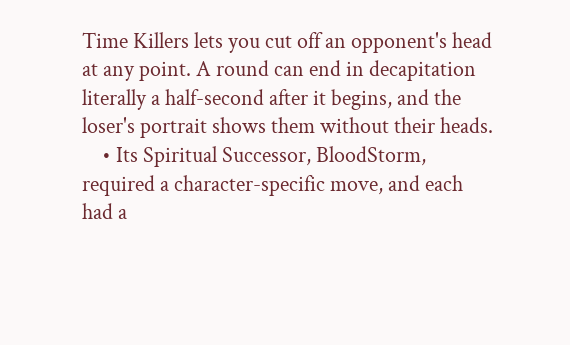Time Killers lets you cut off an opponent's head at any point. A round can end in decapitation literally a half-second after it begins, and the loser's portrait shows them without their heads.
    • Its Spiritual Successor, BloodStorm, required a character-specific move, and each had a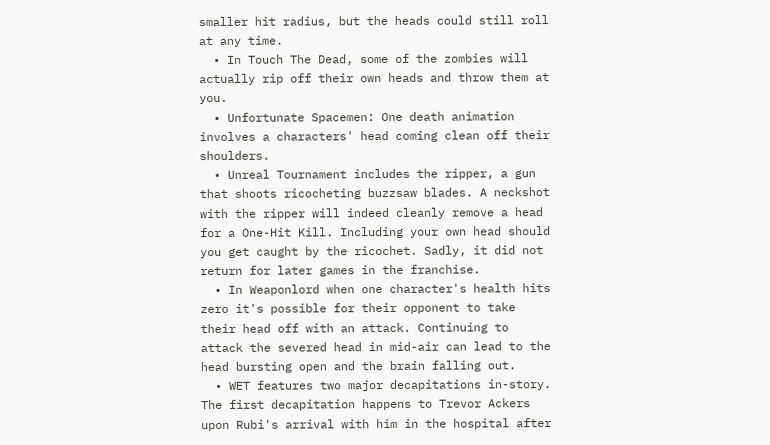smaller hit radius, but the heads could still roll at any time.
  • In Touch The Dead, some of the zombies will actually rip off their own heads and throw them at you.
  • Unfortunate Spacemen: One death animation involves a characters' head coming clean off their shoulders.
  • Unreal Tournament includes the ripper, a gun that shoots ricocheting buzzsaw blades. A neckshot with the ripper will indeed cleanly remove a head for a One-Hit Kill. Including your own head should you get caught by the ricochet. Sadly, it did not return for later games in the franchise.
  • In Weaponlord when one character's health hits zero it's possible for their opponent to take their head off with an attack. Continuing to attack the severed head in mid-air can lead to the head bursting open and the brain falling out.
  • WET features two major decapitations in-story. The first decapitation happens to Trevor Ackers upon Rubi's arrival with him in the hospital after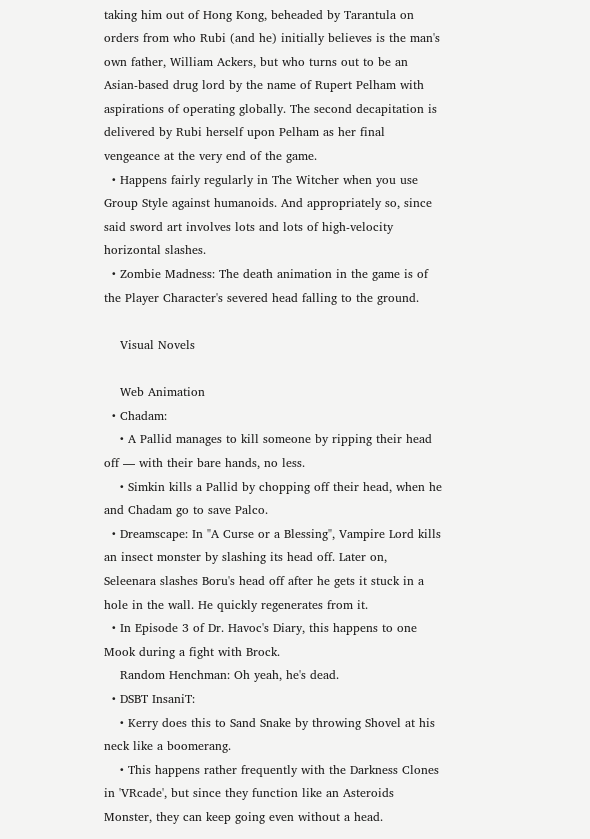taking him out of Hong Kong, beheaded by Tarantula on orders from who Rubi (and he) initially believes is the man's own father, William Ackers, but who turns out to be an Asian-based drug lord by the name of Rupert Pelham with aspirations of operating globally. The second decapitation is delivered by Rubi herself upon Pelham as her final vengeance at the very end of the game.
  • Happens fairly regularly in The Witcher when you use Group Style against humanoids. And appropriately so, since said sword art involves lots and lots of high-velocity horizontal slashes.
  • Zombie Madness: The death animation in the game is of the Player Character's severed head falling to the ground.

    Visual Novels

    Web Animation
  • Chadam:
    • A Pallid manages to kill someone by ripping their head off — with their bare hands, no less.
    • Simkin kills a Pallid by chopping off their head, when he and Chadam go to save Palco.
  • Dreamscape: In "A Curse or a Blessing", Vampire Lord kills an insect monster by slashing its head off. Later on, Seleenara slashes Boru's head off after he gets it stuck in a hole in the wall. He quickly regenerates from it.
  • In Episode 3 of Dr. Havoc's Diary, this happens to one Mook during a fight with Brock.
    Random Henchman: Oh yeah, he's dead.
  • DSBT InsaniT:
    • Kerry does this to Sand Snake by throwing Shovel at his neck like a boomerang.
    • This happens rather frequently with the Darkness Clones in 'VRcade', but since they function like an Asteroids Monster, they can keep going even without a head.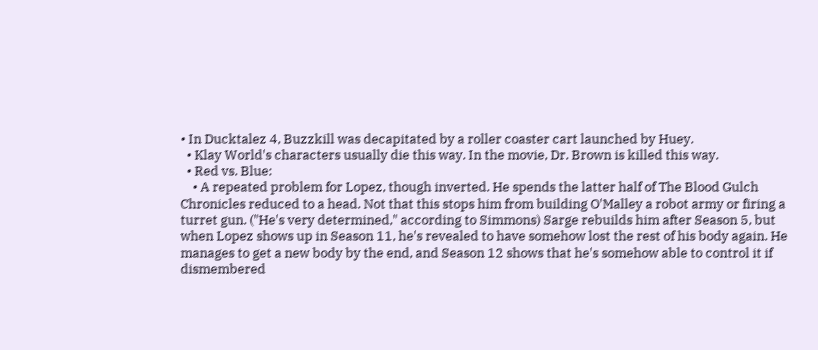• In Ducktalez 4, Buzzkill was decapitated by a roller coaster cart launched by Huey.
  • Klay World's characters usually die this way. In the movie, Dr. Brown is killed this way.
  • Red vs. Blue:
    • A repeated problem for Lopez, though inverted. He spends the latter half of The Blood Gulch Chronicles reduced to a head. Not that this stops him from building O'Malley a robot army or firing a turret gun. ("He's very determined," according to Simmons) Sarge rebuilds him after Season 5, but when Lopez shows up in Season 11, he's revealed to have somehow lost the rest of his body again. He manages to get a new body by the end, and Season 12 shows that he's somehow able to control it if dismembered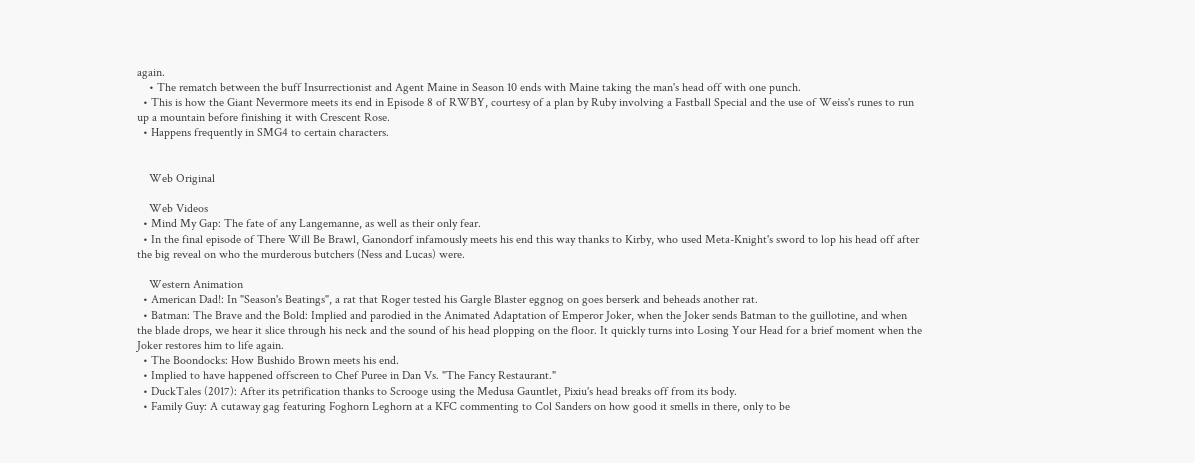again.
    • The rematch between the buff Insurrectionist and Agent Maine in Season 10 ends with Maine taking the man's head off with one punch.
  • This is how the Giant Nevermore meets its end in Episode 8 of RWBY, courtesy of a plan by Ruby involving a Fastball Special and the use of Weiss's runes to run up a mountain before finishing it with Crescent Rose.
  • Happens frequently in SMG4 to certain characters.


    Web Original

    Web Videos
  • Mind My Gap: The fate of any Langemanne, as well as their only fear.
  • In the final episode of There Will Be Brawl, Ganondorf infamously meets his end this way thanks to Kirby, who used Meta-Knight's sword to lop his head off after the big reveal on who the murderous butchers (Ness and Lucas) were.

    Western Animation
  • American Dad!: In "Season's Beatings", a rat that Roger tested his Gargle Blaster eggnog on goes berserk and beheads another rat.
  • Batman: The Brave and the Bold: Implied and parodied in the Animated Adaptation of Emperor Joker, when the Joker sends Batman to the guillotine, and when the blade drops, we hear it slice through his neck and the sound of his head plopping on the floor. It quickly turns into Losing Your Head for a brief moment when the Joker restores him to life again.
  • The Boondocks: How Bushido Brown meets his end.
  • Implied to have happened offscreen to Chef Puree in Dan Vs. "The Fancy Restaurant."
  • DuckTales (2017): After its petrification thanks to Scrooge using the Medusa Gauntlet, Pixiu's head breaks off from its body.
  • Family Guy: A cutaway gag featuring Foghorn Leghorn at a KFC commenting to Col Sanders on how good it smells in there, only to be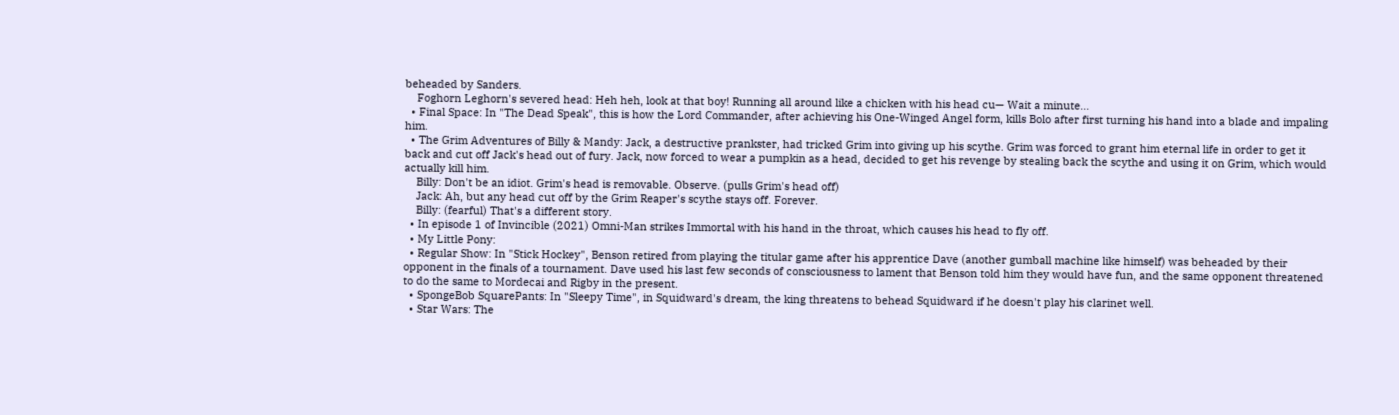beheaded by Sanders.
    Foghorn Leghorn's severed head: Heh heh, look at that boy! Running all around like a chicken with his head cu— Wait a minute...
  • Final Space: In "The Dead Speak", this is how the Lord Commander, after achieving his One-Winged Angel form, kills Bolo after first turning his hand into a blade and impaling him.
  • The Grim Adventures of Billy & Mandy: Jack, a destructive prankster, had tricked Grim into giving up his scythe. Grim was forced to grant him eternal life in order to get it back and cut off Jack's head out of fury. Jack, now forced to wear a pumpkin as a head, decided to get his revenge by stealing back the scythe and using it on Grim, which would actually kill him.
    Billy: Don't be an idiot. Grim's head is removable. Observe. (pulls Grim's head off)
    Jack: Ah, but any head cut off by the Grim Reaper's scythe stays off. Forever.
    Billy: (fearful) That's a different story.
  • In episode 1 of Invincible (2021) Omni-Man strikes Immortal with his hand in the throat, which causes his head to fly off.
  • My Little Pony:
  • Regular Show: In "Stick Hockey", Benson retired from playing the titular game after his apprentice Dave (another gumball machine like himself) was beheaded by their opponent in the finals of a tournament. Dave used his last few seconds of consciousness to lament that Benson told him they would have fun, and the same opponent threatened to do the same to Mordecai and Rigby in the present.
  • SpongeBob SquarePants: In "Sleepy Time", in Squidward's dream, the king threatens to behead Squidward if he doesn't play his clarinet well.
  • Star Wars: The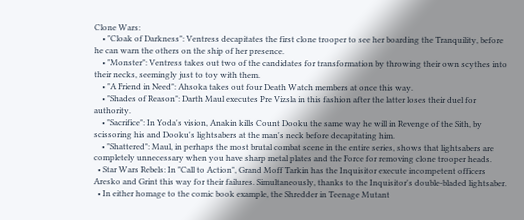Clone Wars:
    • "Cloak of Darkness": Ventress decapitates the first clone trooper to see her boarding the Tranquility, before he can warn the others on the ship of her presence.
    • "Monster": Ventress takes out two of the candidates for transformation by throwing their own scythes into their necks, seemingly just to toy with them.
    • "A Friend in Need": Ahsoka takes out four Death Watch members at once this way.
    • "Shades of Reason": Darth Maul executes Pre Vizsla in this fashion after the latter loses their duel for authority.
    • "Sacrifice": In Yoda's vision, Anakin kills Count Dooku the same way he will in Revenge of the Sith, by scissoring his and Dooku's lightsabers at the man's neck before decapitating him.
    • "Shattered": Maul, in perhaps the most brutal combat scene in the entire series, shows that lightsabers are completely unnecessary when you have sharp metal plates and the Force for removing clone trooper heads.
  • Star Wars Rebels: In "Call to Action", Grand Moff Tarkin has the Inquisitor execute incompetent officers Aresko and Grint this way for their failures. Simultaneously, thanks to the Inquisitor's double-bladed lightsaber.
  • In either homage to the comic book example, the Shredder in Teenage Mutant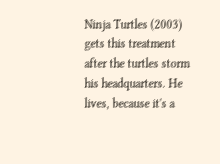Ninja Turtles (2003) gets this treatment after the turtles storm his headquarters. He lives, because it's a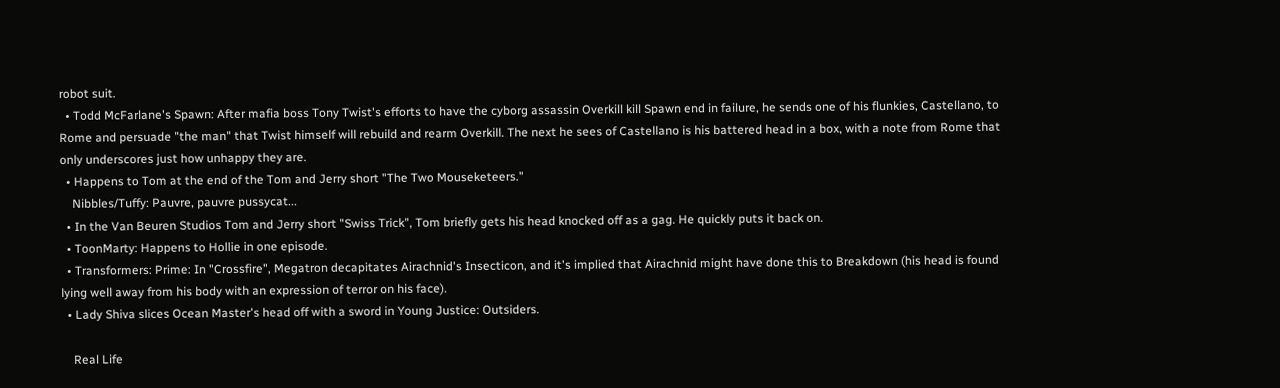robot suit.
  • Todd McFarlane's Spawn: After mafia boss Tony Twist's efforts to have the cyborg assassin Overkill kill Spawn end in failure, he sends one of his flunkies, Castellano, to Rome and persuade "the man" that Twist himself will rebuild and rearm Overkill. The next he sees of Castellano is his battered head in a box, with a note from Rome that only underscores just how unhappy they are.
  • Happens to Tom at the end of the Tom and Jerry short "The Two Mouseketeers."
    Nibbles/Tuffy: Pauvre, pauvre pussycat...
  • In the Van Beuren Studios Tom and Jerry short "Swiss Trick", Tom briefly gets his head knocked off as a gag. He quickly puts it back on.
  • ToonMarty: Happens to Hollie in one episode.
  • Transformers: Prime: In "Crossfire", Megatron decapitates Airachnid's Insecticon, and it's implied that Airachnid might have done this to Breakdown (his head is found lying well away from his body with an expression of terror on his face).
  • Lady Shiva slices Ocean Master's head off with a sword in Young Justice: Outsiders.

    Real Life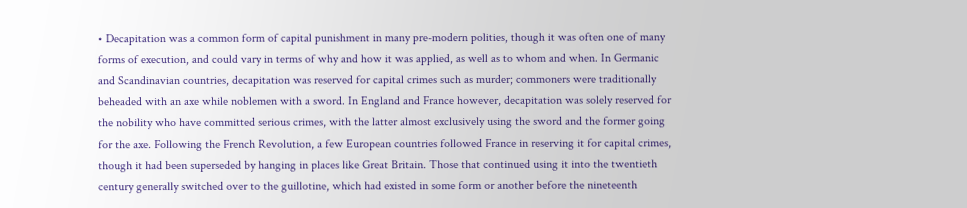• Decapitation was a common form of capital punishment in many pre-modern polities, though it was often one of many forms of execution, and could vary in terms of why and how it was applied, as well as to whom and when. In Germanic and Scandinavian countries, decapitation was reserved for capital crimes such as murder; commoners were traditionally beheaded with an axe while noblemen with a sword. In England and France however, decapitation was solely reserved for the nobility who have committed serious crimes, with the latter almost exclusively using the sword and the former going for the axe. Following the French Revolution, a few European countries followed France in reserving it for capital crimes, though it had been superseded by hanging in places like Great Britain. Those that continued using it into the twentieth century generally switched over to the guillotine, which had existed in some form or another before the nineteenth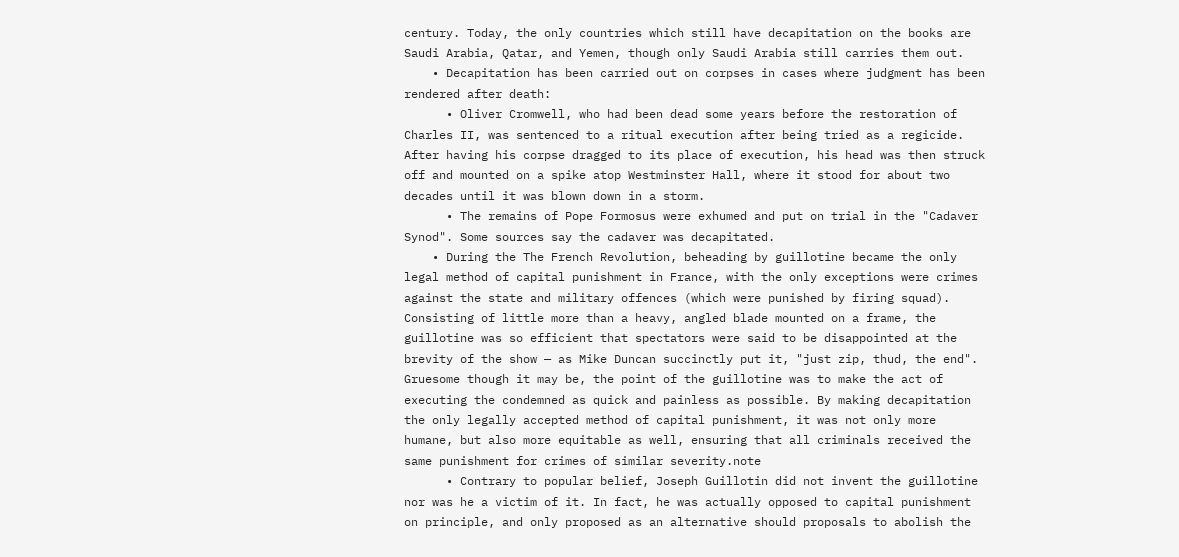century. Today, the only countries which still have decapitation on the books are Saudi Arabia, Qatar, and Yemen, though only Saudi Arabia still carries them out.
    • Decapitation has been carried out on corpses in cases where judgment has been rendered after death:
      • Oliver Cromwell, who had been dead some years before the restoration of Charles II, was sentenced to a ritual execution after being tried as a regicide. After having his corpse dragged to its place of execution, his head was then struck off and mounted on a spike atop Westminster Hall, where it stood for about two decades until it was blown down in a storm.
      • The remains of Pope Formosus were exhumed and put on trial in the "Cadaver Synod". Some sources say the cadaver was decapitated.
    • During the The French Revolution, beheading by guillotine became the only legal method of capital punishment in France, with the only exceptions were crimes against the state and military offences (which were punished by firing squad). Consisting of little more than a heavy, angled blade mounted on a frame, the guillotine was so efficient that spectators were said to be disappointed at the brevity of the show — as Mike Duncan succinctly put it, "just zip, thud, the end". Gruesome though it may be, the point of the guillotine was to make the act of executing the condemned as quick and painless as possible. By making decapitation the only legally accepted method of capital punishment, it was not only more humane, but also more equitable as well, ensuring that all criminals received the same punishment for crimes of similar severity.note
      • Contrary to popular belief, Joseph Guillotin did not invent the guillotine nor was he a victim of it. In fact, he was actually opposed to capital punishment on principle, and only proposed as an alternative should proposals to abolish the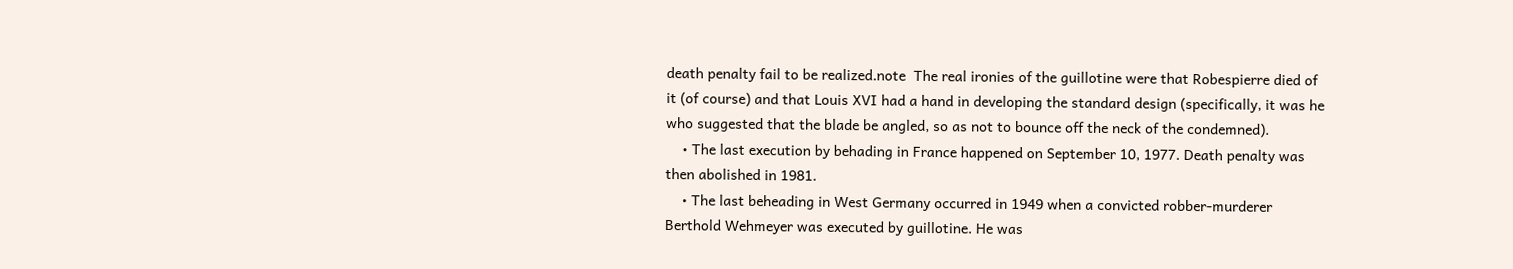death penalty fail to be realized.note  The real ironies of the guillotine were that Robespierre died of it (of course) and that Louis XVI had a hand in developing the standard design (specifically, it was he who suggested that the blade be angled, so as not to bounce off the neck of the condemned).
    • The last execution by behading in France happened on September 10, 1977. Death penalty was then abolished in 1981.
    • The last beheading in West Germany occurred in 1949 when a convicted robber-murderer Berthold Wehmeyer was executed by guillotine. He was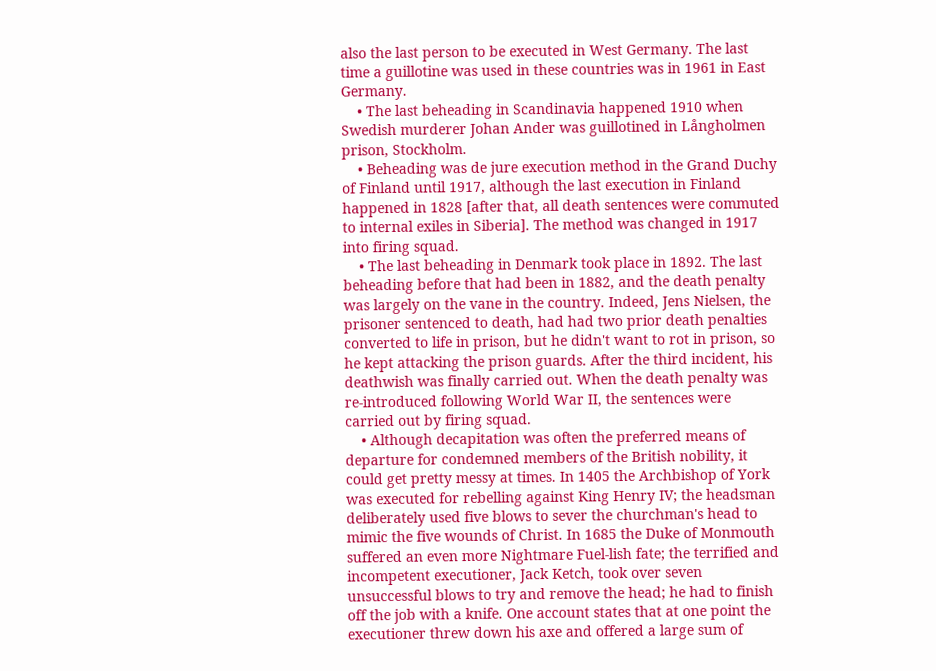also the last person to be executed in West Germany. The last time a guillotine was used in these countries was in 1961 in East Germany.
    • The last beheading in Scandinavia happened 1910 when Swedish murderer Johan Ander was guillotined in Långholmen prison, Stockholm.
    • Beheading was de jure execution method in the Grand Duchy of Finland until 1917, although the last execution in Finland happened in 1828 [after that, all death sentences were commuted to internal exiles in Siberia]. The method was changed in 1917 into firing squad.
    • The last beheading in Denmark took place in 1892. The last beheading before that had been in 1882, and the death penalty was largely on the vane in the country. Indeed, Jens Nielsen, the prisoner sentenced to death, had had two prior death penalties converted to life in prison, but he didn't want to rot in prison, so he kept attacking the prison guards. After the third incident, his deathwish was finally carried out. When the death penalty was re-introduced following World War II, the sentences were carried out by firing squad.
    • Although decapitation was often the preferred means of departure for condemned members of the British nobility, it could get pretty messy at times. In 1405 the Archbishop of York was executed for rebelling against King Henry IV; the headsman deliberately used five blows to sever the churchman's head to mimic the five wounds of Christ. In 1685 the Duke of Monmouth suffered an even more Nightmare Fuel-lish fate; the terrified and incompetent executioner, Jack Ketch, took over seven unsuccessful blows to try and remove the head; he had to finish off the job with a knife. One account states that at one point the executioner threw down his axe and offered a large sum of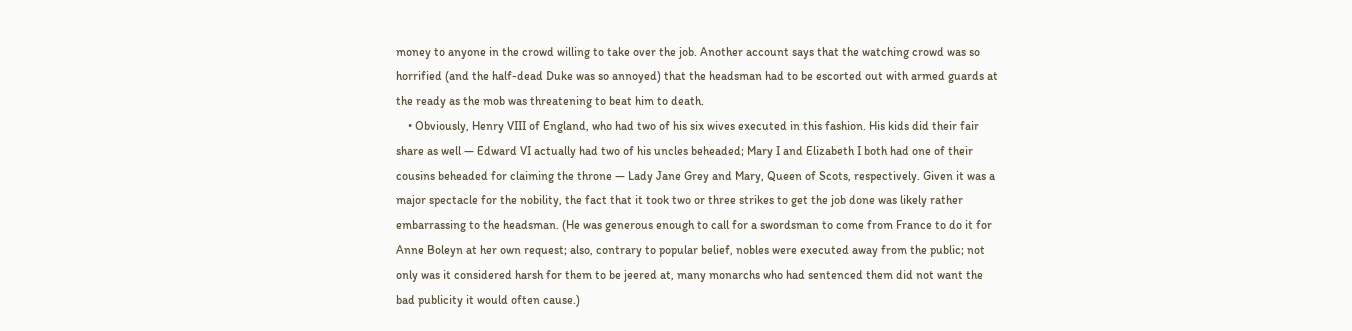money to anyone in the crowd willing to take over the job. Another account says that the watching crowd was so horrified (and the half-dead Duke was so annoyed) that the headsman had to be escorted out with armed guards at the ready as the mob was threatening to beat him to death.
    • Obviously, Henry VIII of England, who had two of his six wives executed in this fashion. His kids did their fair share as well — Edward VI actually had two of his uncles beheaded; Mary I and Elizabeth I both had one of their cousins beheaded for claiming the throne — Lady Jane Grey and Mary, Queen of Scots, respectively. Given it was a major spectacle for the nobility, the fact that it took two or three strikes to get the job done was likely rather embarrassing to the headsman. (He was generous enough to call for a swordsman to come from France to do it for Anne Boleyn at her own request; also, contrary to popular belief, nobles were executed away from the public; not only was it considered harsh for them to be jeered at, many monarchs who had sentenced them did not want the bad publicity it would often cause.)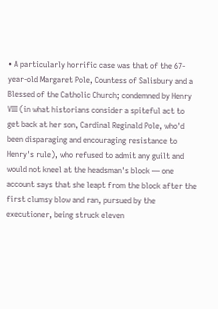• A particularly horrific case was that of the 67-year-old Margaret Pole, Countess of Salisbury and a Blessed of the Catholic Church; condemned by Henry VIII (in what historians consider a spiteful act to get back at her son, Cardinal Reginald Pole, who'd been disparaging and encouraging resistance to Henry's rule), who refused to admit any guilt and would not kneel at the headsman's block — one account says that she leapt from the block after the first clumsy blow and ran, pursued by the executioner, being struck eleven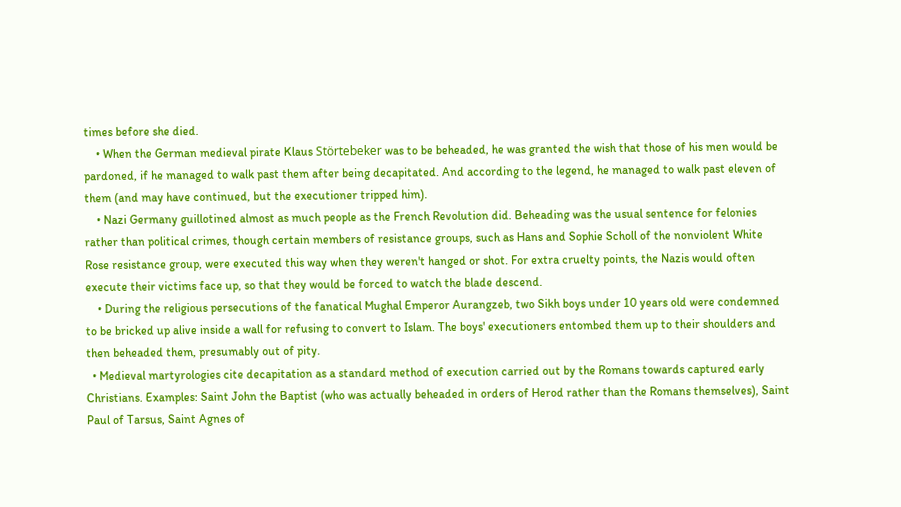times before she died.
    • When the German medieval pirate Klaus Störtebeker was to be beheaded, he was granted the wish that those of his men would be pardoned, if he managed to walk past them after being decapitated. And according to the legend, he managed to walk past eleven of them (and may have continued, but the executioner tripped him).
    • Nazi Germany guillotined almost as much people as the French Revolution did. Beheading was the usual sentence for felonies rather than political crimes, though certain members of resistance groups, such as Hans and Sophie Scholl of the nonviolent White Rose resistance group, were executed this way when they weren't hanged or shot. For extra cruelty points, the Nazis would often execute their victims face up, so that they would be forced to watch the blade descend.
    • During the religious persecutions of the fanatical Mughal Emperor Aurangzeb, two Sikh boys under 10 years old were condemned to be bricked up alive inside a wall for refusing to convert to Islam. The boys' executioners entombed them up to their shoulders and then beheaded them, presumably out of pity.
  • Medieval martyrologies cite decapitation as a standard method of execution carried out by the Romans towards captured early Christians. Examples: Saint John the Baptist (who was actually beheaded in orders of Herod rather than the Romans themselves), Saint Paul of Tarsus, Saint Agnes of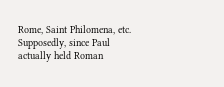Rome, Saint Philomena, etc. Supposedly, since Paul actually held Roman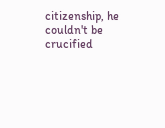citizenship, he couldn't be crucified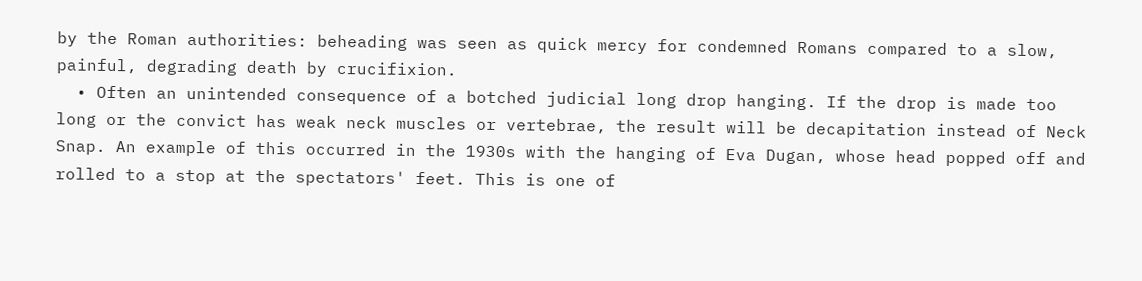by the Roman authorities: beheading was seen as quick mercy for condemned Romans compared to a slow, painful, degrading death by crucifixion.
  • Often an unintended consequence of a botched judicial long drop hanging. If the drop is made too long or the convict has weak neck muscles or vertebrae, the result will be decapitation instead of Neck Snap. An example of this occurred in the 1930s with the hanging of Eva Dugan, whose head popped off and rolled to a stop at the spectators' feet. This is one of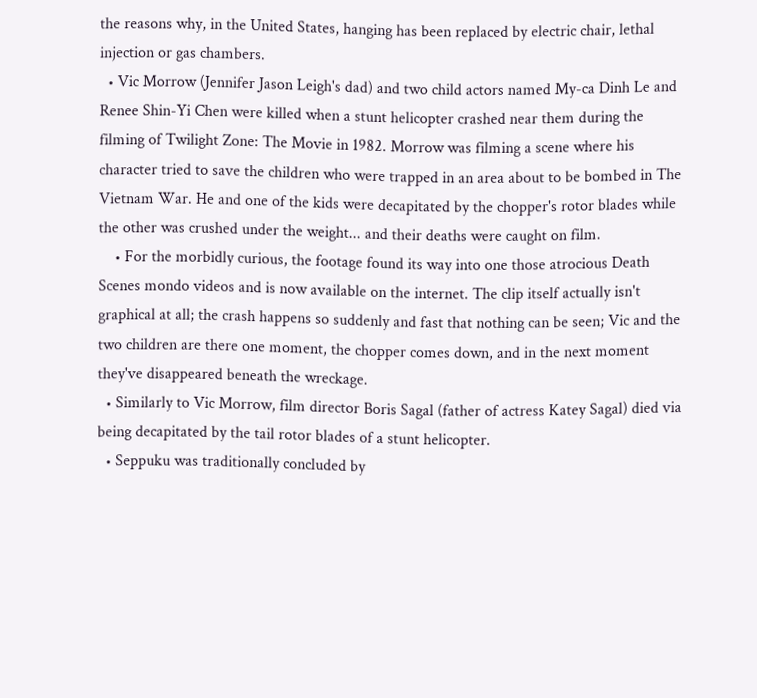the reasons why, in the United States, hanging has been replaced by electric chair, lethal injection or gas chambers.
  • Vic Morrow (Jennifer Jason Leigh's dad) and two child actors named My-ca Dinh Le and Renee Shin-Yi Chen were killed when a stunt helicopter crashed near them during the filming of Twilight Zone: The Movie in 1982. Morrow was filming a scene where his character tried to save the children who were trapped in an area about to be bombed in The Vietnam War. He and one of the kids were decapitated by the chopper's rotor blades while the other was crushed under the weight... and their deaths were caught on film.
    • For the morbidly curious, the footage found its way into one those atrocious Death Scenes mondo videos and is now available on the internet. The clip itself actually isn't graphical at all; the crash happens so suddenly and fast that nothing can be seen; Vic and the two children are there one moment, the chopper comes down, and in the next moment they've disappeared beneath the wreckage.
  • Similarly to Vic Morrow, film director Boris Sagal (father of actress Katey Sagal) died via being decapitated by the tail rotor blades of a stunt helicopter.
  • Seppuku was traditionally concluded by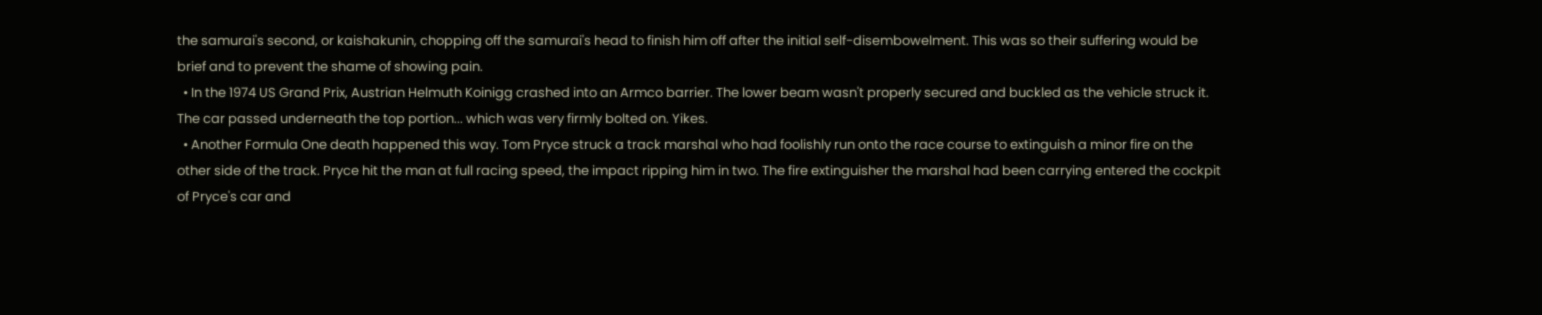the samurai's second, or kaishakunin, chopping off the samurai's head to finish him off after the initial self-disembowelment. This was so their suffering would be brief and to prevent the shame of showing pain.
  • In the 1974 US Grand Prix, Austrian Helmuth Koinigg crashed into an Armco barrier. The lower beam wasn't properly secured and buckled as the vehicle struck it. The car passed underneath the top portion... which was very firmly bolted on. Yikes.
  • Another Formula One death happened this way. Tom Pryce struck a track marshal who had foolishly run onto the race course to extinguish a minor fire on the other side of the track. Pryce hit the man at full racing speed, the impact ripping him in two. The fire extinguisher the marshal had been carrying entered the cockpit of Pryce's car and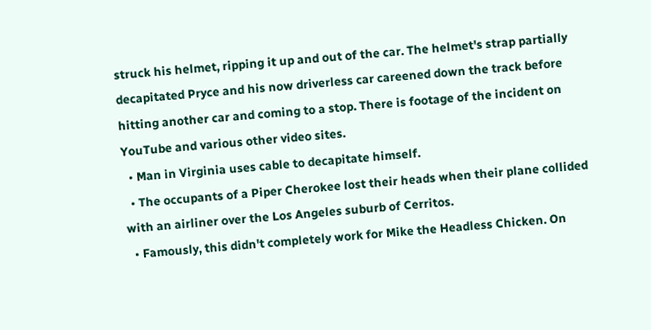struck his helmet, ripping it up and out of the car. The helmet's strap partially decapitated Pryce and his now driverless car careened down the track before hitting another car and coming to a stop. There is footage of the incident on YouTube and various other video sites.
  • Man in Virginia uses cable to decapitate himself.
  • The occupants of a Piper Cherokee lost their heads when their plane collided with an airliner over the Los Angeles suburb of Cerritos.
  • Famously, this didn't completely work for Mike the Headless Chicken. On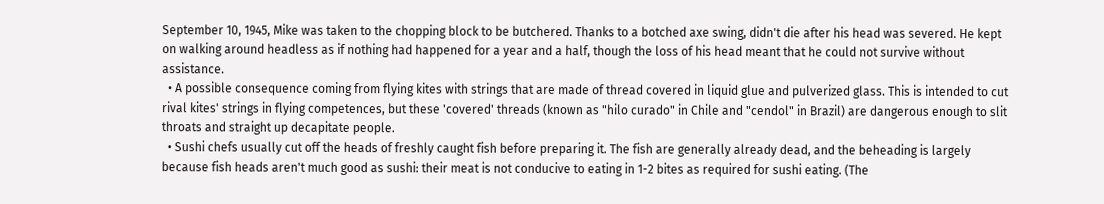September 10, 1945, Mike was taken to the chopping block to be butchered. Thanks to a botched axe swing, didn't die after his head was severed. He kept on walking around headless as if nothing had happened for a year and a half, though the loss of his head meant that he could not survive without assistance.
  • A possible consequence coming from flying kites with strings that are made of thread covered in liquid glue and pulverized glass. This is intended to cut rival kites' strings in flying competences, but these 'covered' threads (known as "hilo curado" in Chile and "cendol" in Brazil) are dangerous enough to slit throats and straight up decapitate people.
  • Sushi chefs usually cut off the heads of freshly caught fish before preparing it. The fish are generally already dead, and the beheading is largely because fish heads aren't much good as sushi: their meat is not conducive to eating in 1-2 bites as required for sushi eating. (The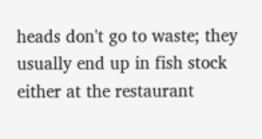heads don't go to waste; they usually end up in fish stock either at the restaurant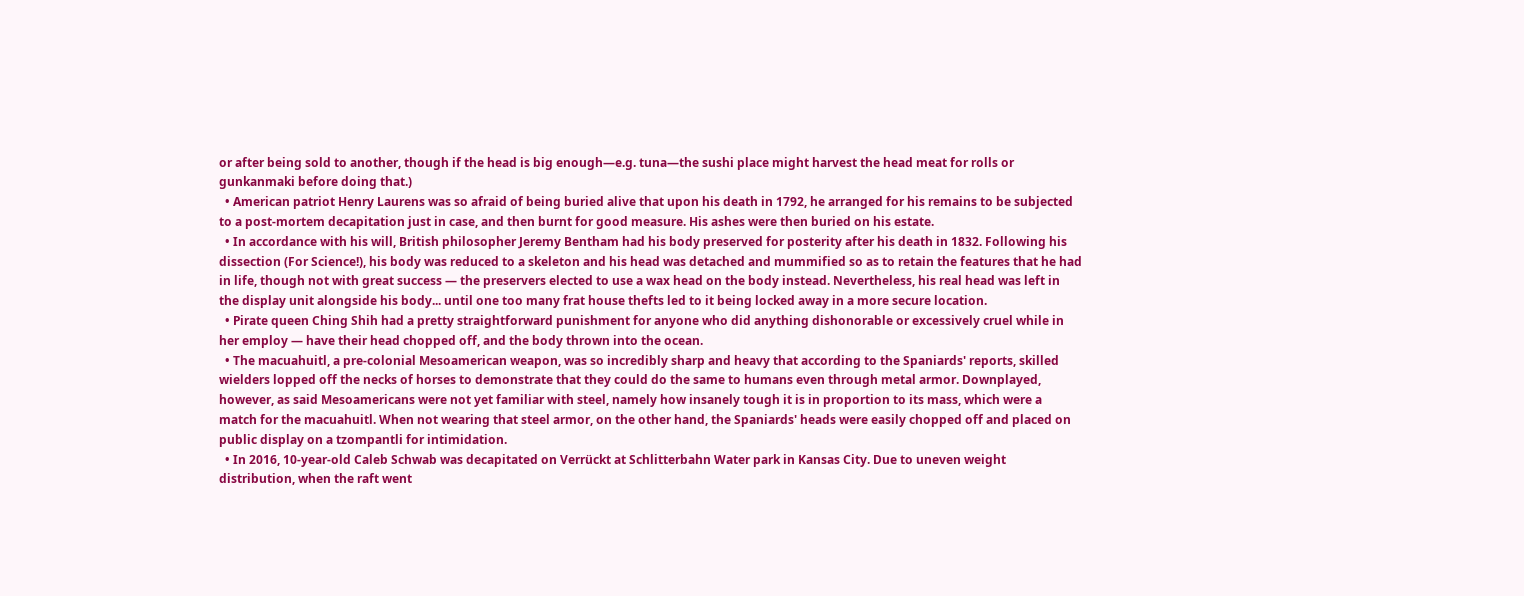or after being sold to another, though if the head is big enough—e.g. tuna—the sushi place might harvest the head meat for rolls or gunkanmaki before doing that.)
  • American patriot Henry Laurens was so afraid of being buried alive that upon his death in 1792, he arranged for his remains to be subjected to a post-mortem decapitation just in case, and then burnt for good measure. His ashes were then buried on his estate.
  • In accordance with his will, British philosopher Jeremy Bentham had his body preserved for posterity after his death in 1832. Following his dissection (For Science!), his body was reduced to a skeleton and his head was detached and mummified so as to retain the features that he had in life, though not with great success — the preservers elected to use a wax head on the body instead. Nevertheless, his real head was left in the display unit alongside his body... until one too many frat house thefts led to it being locked away in a more secure location.
  • Pirate queen Ching Shih had a pretty straightforward punishment for anyone who did anything dishonorable or excessively cruel while in her employ — have their head chopped off, and the body thrown into the ocean.
  • The macuahuitl, a pre-colonial Mesoamerican weapon, was so incredibly sharp and heavy that according to the Spaniards' reports, skilled wielders lopped off the necks of horses to demonstrate that they could do the same to humans even through metal armor. Downplayed, however, as said Mesoamericans were not yet familiar with steel, namely how insanely tough it is in proportion to its mass, which were a match for the macuahuitl. When not wearing that steel armor, on the other hand, the Spaniards' heads were easily chopped off and placed on public display on a tzompantli for intimidation.
  • In 2016, 10-year-old Caleb Schwab was decapitated on Verrückt at Schlitterbahn Water park in Kansas City. Due to uneven weight distribution, when the raft went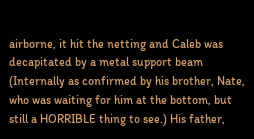airborne, it hit the netting and Caleb was decapitated by a metal support beam (Internally as confirmed by his brother, Nate, who was waiting for him at the bottom, but still a HORRIBLE thing to see.) His father,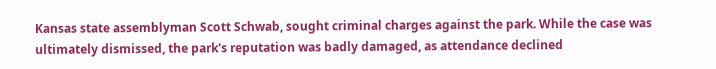Kansas state assemblyman Scott Schwab, sought criminal charges against the park. While the case was ultimately dismissed, the park's reputation was badly damaged, as attendance declined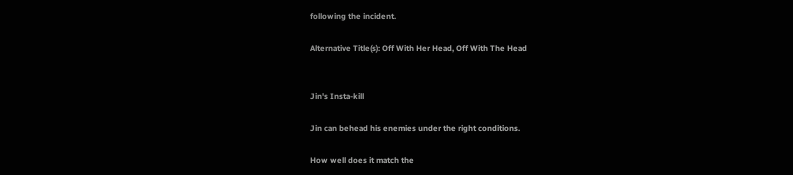following the incident.

Alternative Title(s): Off With Her Head, Off With The Head


Jin's Insta-kill

Jin can behead his enemies under the right conditions.

How well does it match the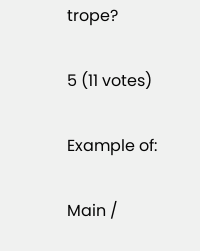trope?

5 (11 votes)

Example of:

Main /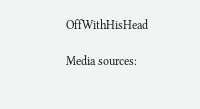OffWithHisHead

Media sources: